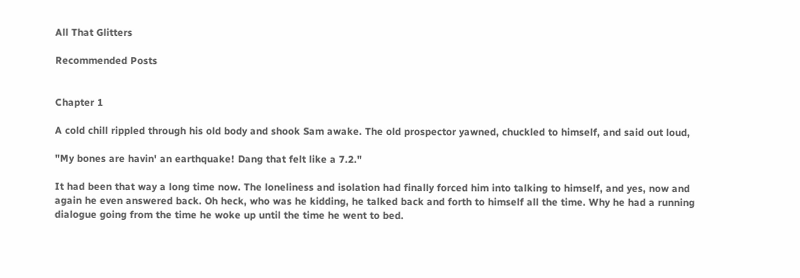All That Glitters

Recommended Posts


Chapter 1

A cold chill rippled through his old body and shook Sam awake. The old prospector yawned, chuckled to himself, and said out loud,

"My bones are havin' an earthquake! Dang that felt like a 7.2."

It had been that way a long time now. The loneliness and isolation had finally forced him into talking to himself, and yes, now and again he even answered back. Oh heck, who was he kidding, he talked back and forth to himself all the time. Why he had a running dialogue going from the time he woke up until the time he went to bed.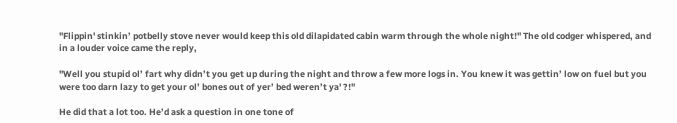"Flippin' stinkin’ potbelly stove never would keep this old dilapidated cabin warm through the whole night!" The old codger whispered, and in a louder voice came the reply,

"Well you stupid ol’ fart why didn’t you get up during the night and throw a few more logs in. You knew it was gettin’ low on fuel but you were too darn lazy to get your ol’ bones out of yer’ bed weren’t ya' ?!"

He did that a lot too. He’d ask a question in one tone of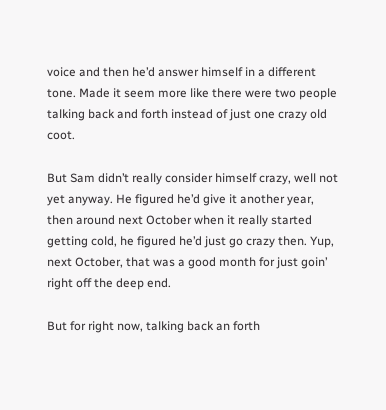voice and then he’d answer himself in a different tone. Made it seem more like there were two people talking back and forth instead of just one crazy old coot.

But Sam didn’t really consider himself crazy, well not yet anyway. He figured he’d give it another year, then around next October when it really started getting cold, he figured he’d just go crazy then. Yup, next October, that was a good month for just goin’ right off the deep end.

But for right now, talking back an forth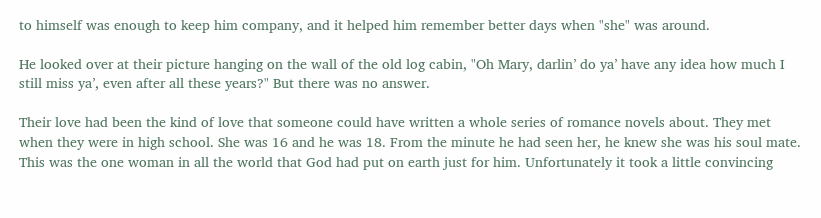to himself was enough to keep him company, and it helped him remember better days when "she" was around.

He looked over at their picture hanging on the wall of the old log cabin, "Oh Mary, darlin’ do ya’ have any idea how much I still miss ya’, even after all these years?" But there was no answer.

Their love had been the kind of love that someone could have written a whole series of romance novels about. They met when they were in high school. She was 16 and he was 18. From the minute he had seen her, he knew she was his soul mate. This was the one woman in all the world that God had put on earth just for him. Unfortunately it took a little convincing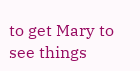to get Mary to see things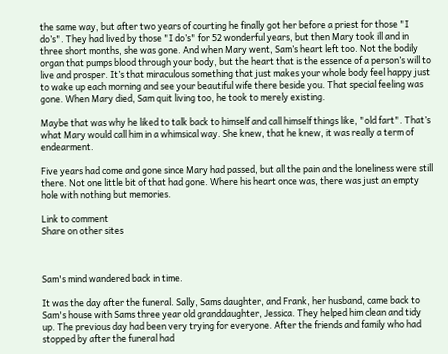the same way, but after two years of courting he finally got her before a priest for those "I do’s". They had lived by those "I do’s" for 52 wonderful years, but then Mary took ill and in three short months, she was gone. And when Mary went, Sam’s heart left too. Not the bodily organ that pumps blood through your body, but the heart that is the essence of a person’s will to live and prosper. It’s that miraculous something that just makes your whole body feel happy just to wake up each morning and see your beautiful wife there beside you. That special feeling was gone. When Mary died, Sam quit living too, he took to merely existing.

Maybe that was why he liked to talk back to himself and call himself things like, "old fart". That’s what Mary would call him in a whimsical way. She knew, that he knew, it was really a term of endearment.

Five years had come and gone since Mary had passed, but all the pain and the loneliness were still there. Not one little bit of that had gone. Where his heart once was, there was just an empty hole with nothing but memories.

Link to comment
Share on other sites



Sam's mind wandered back in time.

It was the day after the funeral. Sally, Sams daughter, and Frank, her husband, came back to Sam's house with Sams three year old granddaughter, Jessica. They helped him clean and tidy up. The previous day had been very trying for everyone. After the friends and family who had stopped by after the funeral had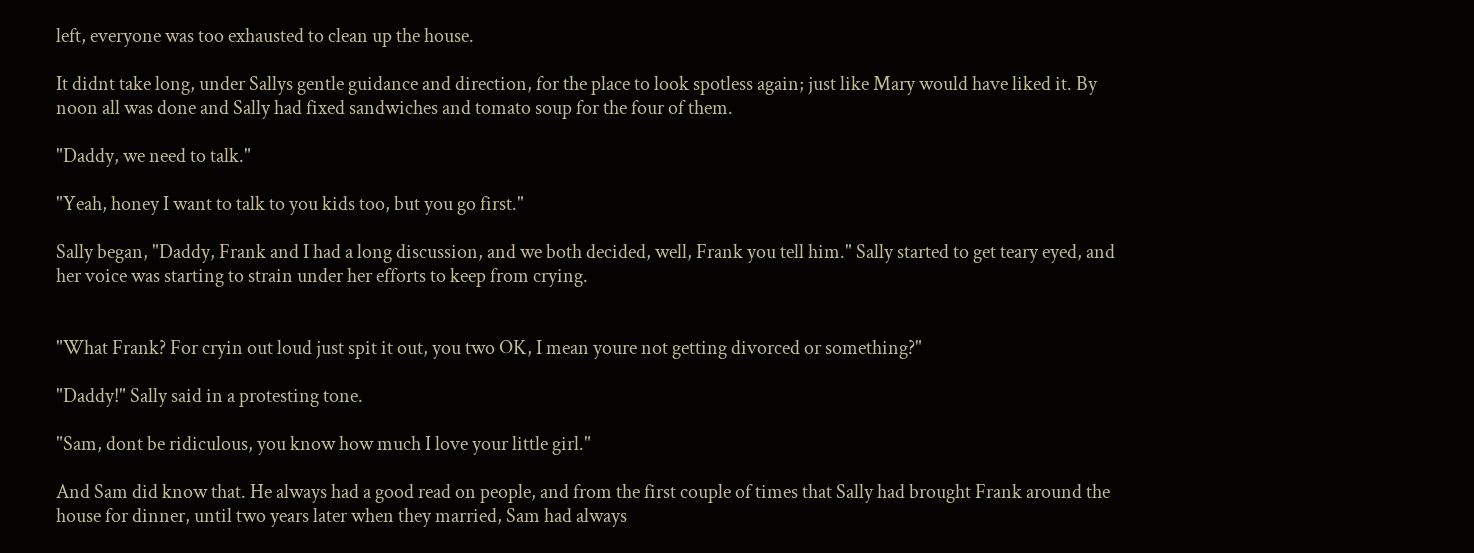left, everyone was too exhausted to clean up the house.

It didnt take long, under Sallys gentle guidance and direction, for the place to look spotless again; just like Mary would have liked it. By noon all was done and Sally had fixed sandwiches and tomato soup for the four of them.

"Daddy, we need to talk."

"Yeah, honey I want to talk to you kids too, but you go first."

Sally began, "Daddy, Frank and I had a long discussion, and we both decided, well, Frank you tell him." Sally started to get teary eyed, and her voice was starting to strain under her efforts to keep from crying.


"What Frank? For cryin out loud just spit it out, you two OK, I mean youre not getting divorced or something?"

"Daddy!" Sally said in a protesting tone.

"Sam, dont be ridiculous, you know how much I love your little girl."

And Sam did know that. He always had a good read on people, and from the first couple of times that Sally had brought Frank around the house for dinner, until two years later when they married, Sam had always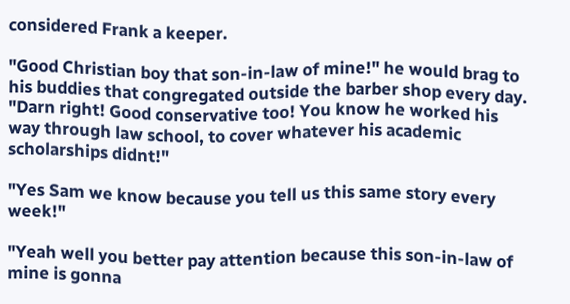considered Frank a keeper.

"Good Christian boy that son-in-law of mine!" he would brag to his buddies that congregated outside the barber shop every day. "Darn right! Good conservative too! You know he worked his way through law school, to cover whatever his academic scholarships didnt!"

"Yes Sam we know because you tell us this same story every week!"

"Yeah well you better pay attention because this son-in-law of mine is gonna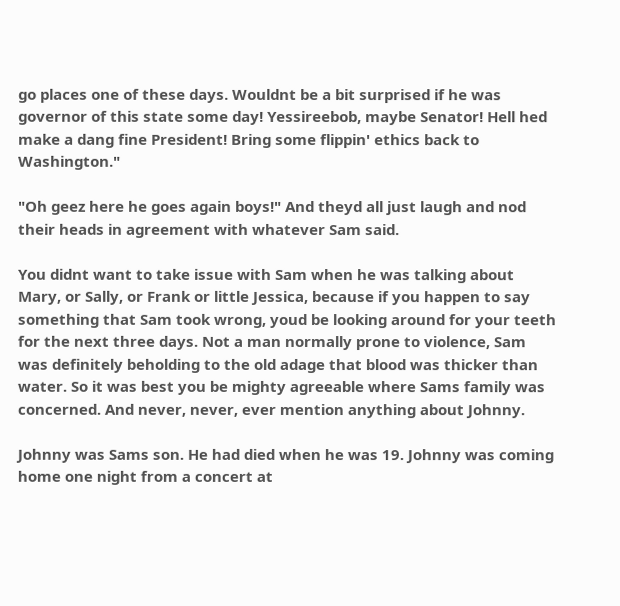go places one of these days. Wouldnt be a bit surprised if he was governor of this state some day! Yessireebob, maybe Senator! Hell hed make a dang fine President! Bring some flippin' ethics back to Washington."

"Oh geez here he goes again boys!" And theyd all just laugh and nod their heads in agreement with whatever Sam said.

You didnt want to take issue with Sam when he was talking about Mary, or Sally, or Frank or little Jessica, because if you happen to say something that Sam took wrong, youd be looking around for your teeth for the next three days. Not a man normally prone to violence, Sam was definitely beholding to the old adage that blood was thicker than water. So it was best you be mighty agreeable where Sams family was concerned. And never, never, ever mention anything about Johnny.

Johnny was Sams son. He had died when he was 19. Johnny was coming home one night from a concert at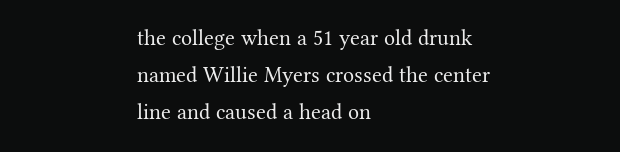the college when a 51 year old drunk named Willie Myers crossed the center line and caused a head on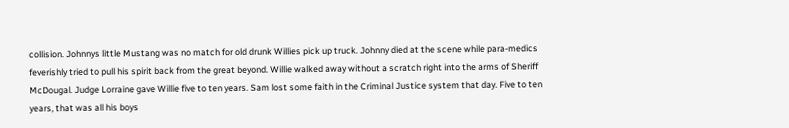collision. Johnnys little Mustang was no match for old drunk Willies pick up truck. Johnny died at the scene while para-medics feverishly tried to pull his spirit back from the great beyond. Willie walked away without a scratch right into the arms of Sheriff McDougal. Judge Lorraine gave Willie five to ten years. Sam lost some faith in the Criminal Justice system that day. Five to ten years, that was all his boys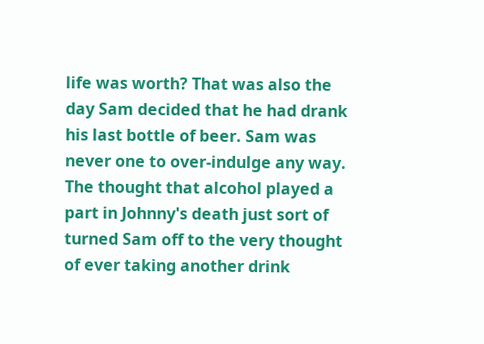life was worth? That was also the day Sam decided that he had drank his last bottle of beer. Sam was never one to over-indulge any way. The thought that alcohol played a part in Johnny's death just sort of turned Sam off to the very thought of ever taking another drink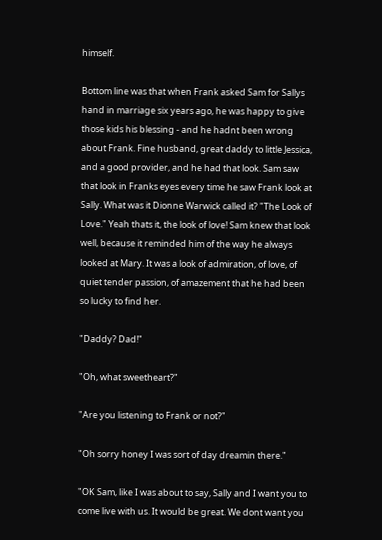himself.

Bottom line was that when Frank asked Sam for Sallys hand in marriage six years ago, he was happy to give those kids his blessing - and he hadnt been wrong about Frank. Fine husband, great daddy to little Jessica, and a good provider, and he had that look. Sam saw that look in Franks eyes every time he saw Frank look at Sally. What was it Dionne Warwick called it? "The Look of Love." Yeah thats it, the look of love! Sam knew that look well, because it reminded him of the way he always looked at Mary. It was a look of admiration, of love, of quiet tender passion, of amazement that he had been so lucky to find her.

"Daddy? Dad!"

"Oh, what sweetheart?"

"Are you listening to Frank or not?"

"Oh sorry honey I was sort of day dreamin there."

"OK Sam, like I was about to say, Sally and I want you to come live with us. It would be great. We dont want you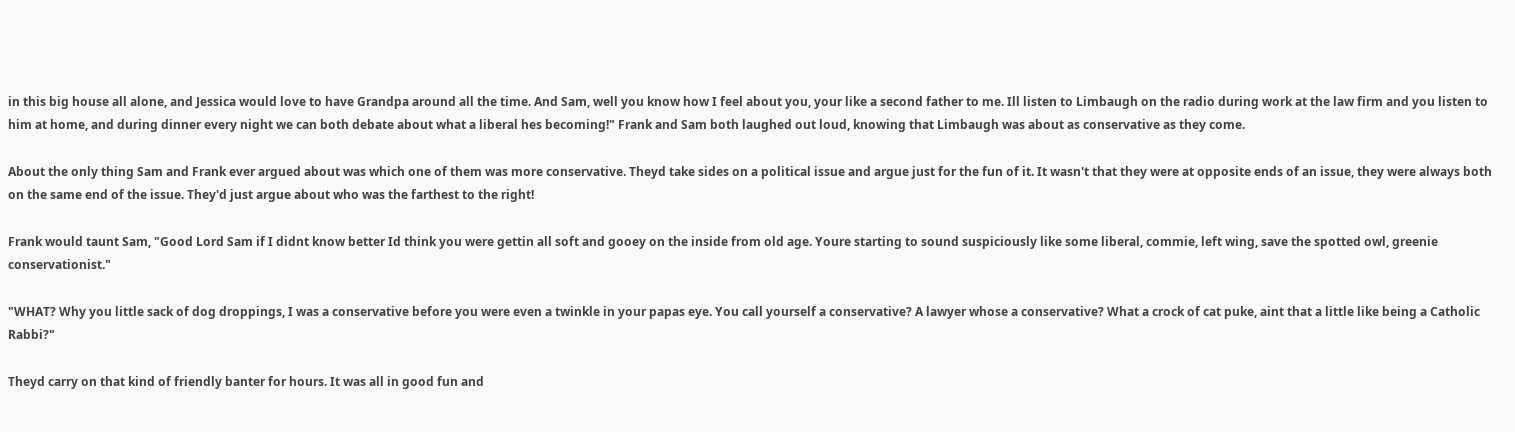in this big house all alone, and Jessica would love to have Grandpa around all the time. And Sam, well you know how I feel about you, your like a second father to me. Ill listen to Limbaugh on the radio during work at the law firm and you listen to him at home, and during dinner every night we can both debate about what a liberal hes becoming!" Frank and Sam both laughed out loud, knowing that Limbaugh was about as conservative as they come.

About the only thing Sam and Frank ever argued about was which one of them was more conservative. Theyd take sides on a political issue and argue just for the fun of it. It wasn't that they were at opposite ends of an issue, they were always both on the same end of the issue. They'd just argue about who was the farthest to the right!

Frank would taunt Sam, "Good Lord Sam if I didnt know better Id think you were gettin all soft and gooey on the inside from old age. Youre starting to sound suspiciously like some liberal, commie, left wing, save the spotted owl, greenie conservationist."

"WHAT? Why you little sack of dog droppings, I was a conservative before you were even a twinkle in your papas eye. You call yourself a conservative? A lawyer whose a conservative? What a crock of cat puke, aint that a little like being a Catholic Rabbi?"

Theyd carry on that kind of friendly banter for hours. It was all in good fun and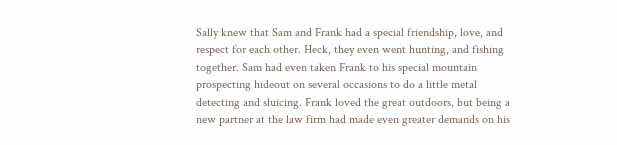Sally knew that Sam and Frank had a special friendship, love, and respect for each other. Heck, they even went hunting, and fishing together. Sam had even taken Frank to his special mountain prospecting hideout on several occasions to do a little metal detecting and sluicing. Frank loved the great outdoors, but being a new partner at the law firm had made even greater demands on his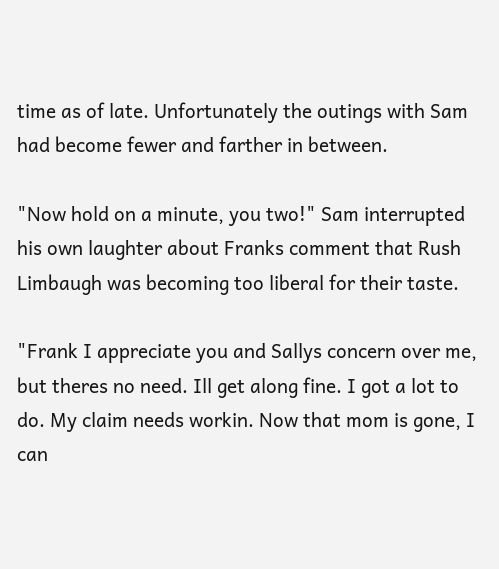time as of late. Unfortunately the outings with Sam had become fewer and farther in between.

"Now hold on a minute, you two!" Sam interrupted his own laughter about Franks comment that Rush Limbaugh was becoming too liberal for their taste.

"Frank I appreciate you and Sallys concern over me, but theres no need. Ill get along fine. I got a lot to do. My claim needs workin. Now that mom is gone, I can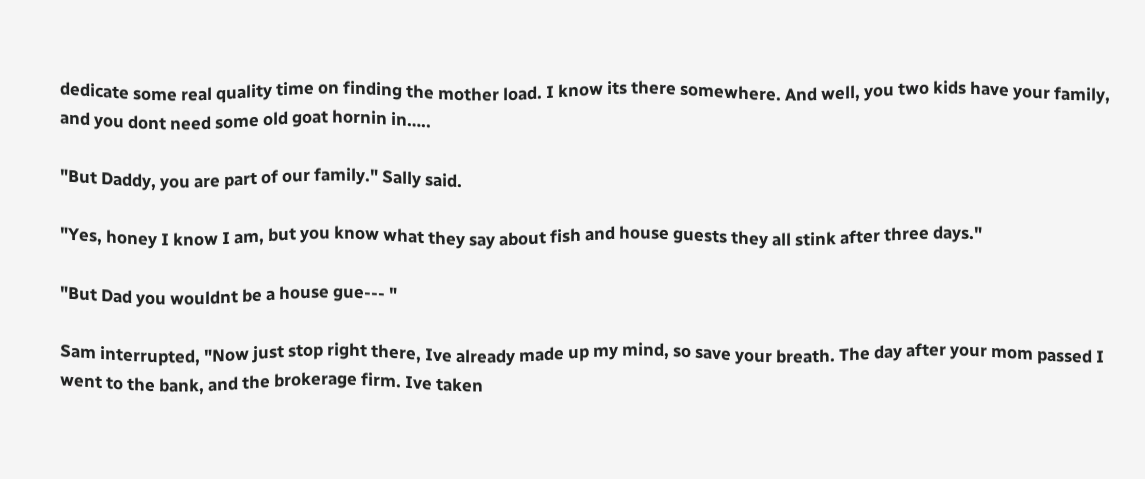dedicate some real quality time on finding the mother load. I know its there somewhere. And well, you two kids have your family, and you dont need some old goat hornin in…..

"But Daddy, you are part of our family." Sally said.

"Yes, honey I know I am, but you know what they say about fish and house guests they all stink after three days."

"But Dad you wouldnt be a house gue--- "

Sam interrupted, "Now just stop right there, Ive already made up my mind, so save your breath. The day after your mom passed I went to the bank, and the brokerage firm. Ive taken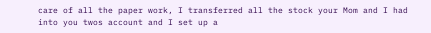care of all the paper work, I transferred all the stock your Mom and I had into you twos account and I set up a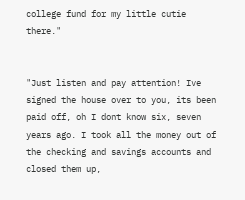college fund for my little cutie there."


"Just listen and pay attention! Ive signed the house over to you, its been paid off, oh I dont know six, seven years ago. I took all the money out of the checking and savings accounts and closed them up,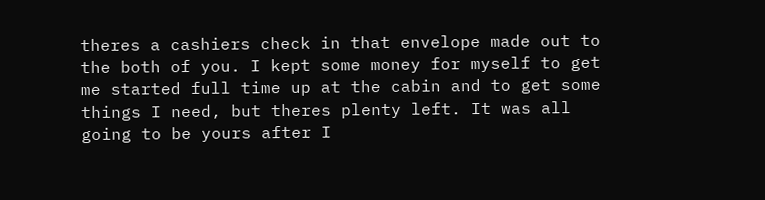theres a cashiers check in that envelope made out to the both of you. I kept some money for myself to get me started full time up at the cabin and to get some things I need, but theres plenty left. It was all going to be yours after I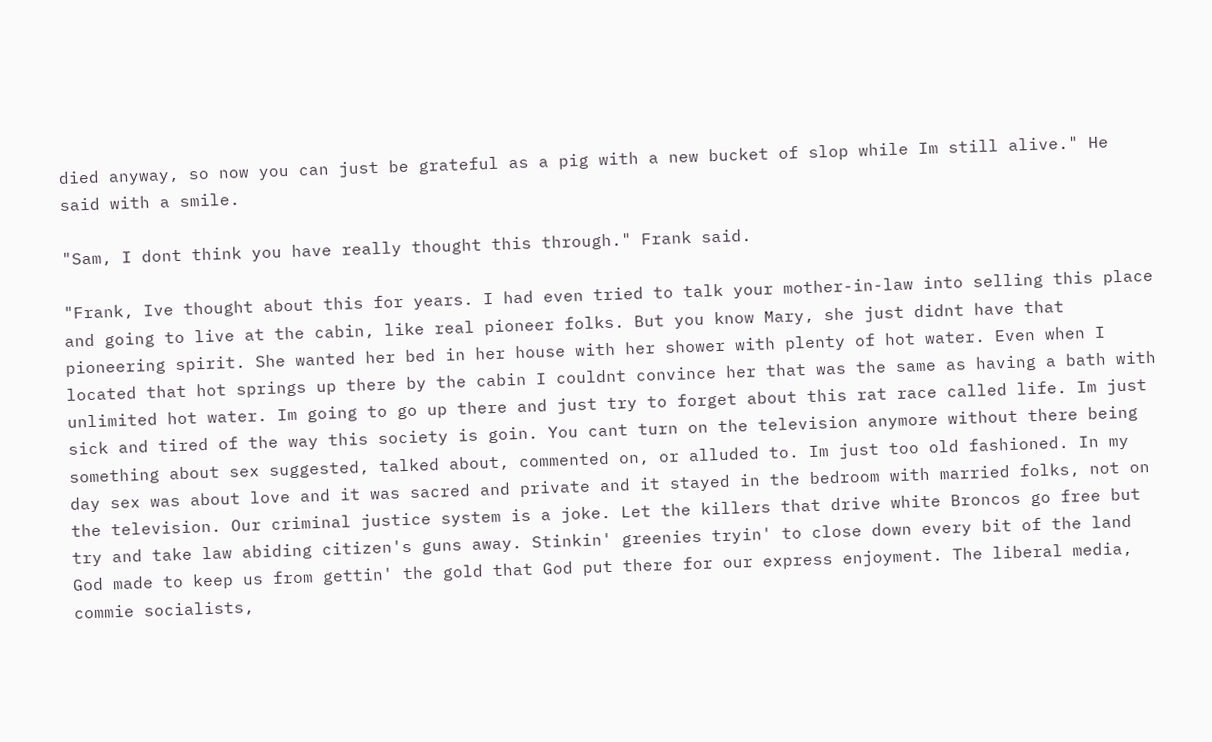died anyway, so now you can just be grateful as a pig with a new bucket of slop while Im still alive." He said with a smile.

"Sam, I dont think you have really thought this through." Frank said.

"Frank, Ive thought about this for years. I had even tried to talk your mother-in-law into selling this place and going to live at the cabin, like real pioneer folks. But you know Mary, she just didnt have that pioneering spirit. She wanted her bed in her house with her shower with plenty of hot water. Even when I located that hot springs up there by the cabin I couldnt convince her that was the same as having a bath with unlimited hot water. Im going to go up there and just try to forget about this rat race called life. Im just sick and tired of the way this society is goin. You cant turn on the television anymore without there being something about sex suggested, talked about, commented on, or alluded to. Im just too old fashioned. In my day sex was about love and it was sacred and private and it stayed in the bedroom with married folks, not on the television. Our criminal justice system is a joke. Let the killers that drive white Broncos go free but try and take law abiding citizen's guns away. Stinkin' greenies tryin' to close down every bit of the land God made to keep us from gettin' the gold that God put there for our express enjoyment. The liberal media, commie socialists,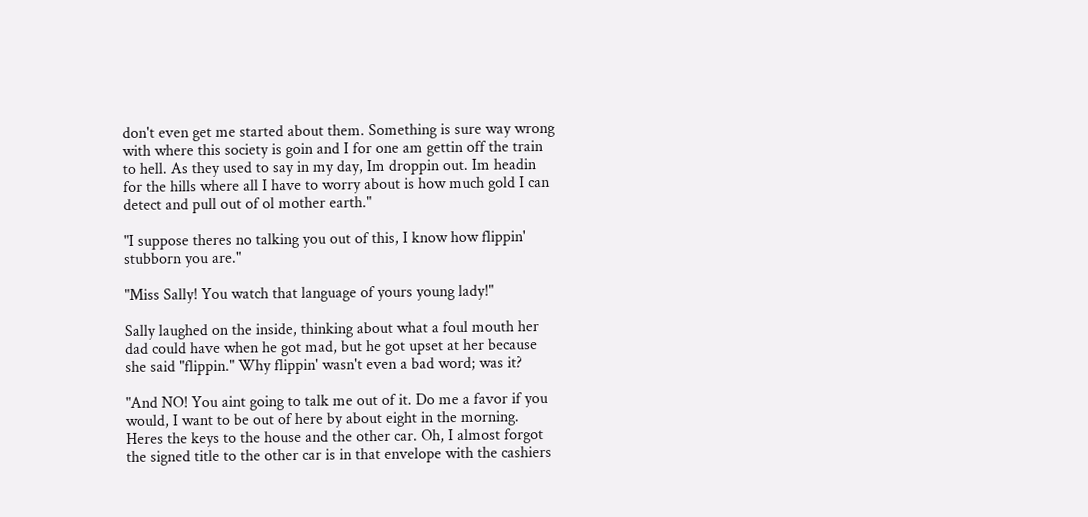don't even get me started about them. Something is sure way wrong with where this society is goin and I for one am gettin off the train to hell. As they used to say in my day, Im droppin out. Im headin for the hills where all I have to worry about is how much gold I can detect and pull out of ol mother earth."

"I suppose theres no talking you out of this, I know how flippin' stubborn you are."

"Miss Sally! You watch that language of yours young lady!"

Sally laughed on the inside, thinking about what a foul mouth her dad could have when he got mad, but he got upset at her because she said "flippin." Why flippin' wasn't even a bad word; was it?

"And NO! You aint going to talk me out of it. Do me a favor if you would, I want to be out of here by about eight in the morning. Heres the keys to the house and the other car. Oh, I almost forgot the signed title to the other car is in that envelope with the cashiers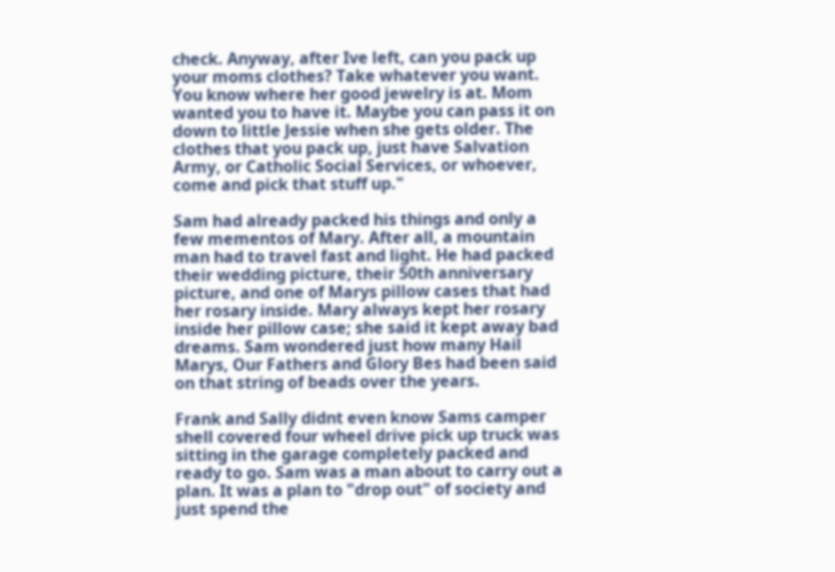check. Anyway, after Ive left, can you pack up your moms clothes? Take whatever you want. You know where her good jewelry is at. Mom wanted you to have it. Maybe you can pass it on down to little Jessie when she gets older. The clothes that you pack up, just have Salvation Army, or Catholic Social Services, or whoever, come and pick that stuff up."

Sam had already packed his things and only a few mementos of Mary. After all, a mountain man had to travel fast and light. He had packed their wedding picture, their 50th anniversary picture, and one of Marys pillow cases that had her rosary inside. Mary always kept her rosary inside her pillow case; she said it kept away bad dreams. Sam wondered just how many Hail Marys, Our Fathers and Glory Bes had been said on that string of beads over the years.

Frank and Sally didnt even know Sams camper shell covered four wheel drive pick up truck was sitting in the garage completely packed and ready to go. Sam was a man about to carry out a plan. It was a plan to "drop out" of society and just spend the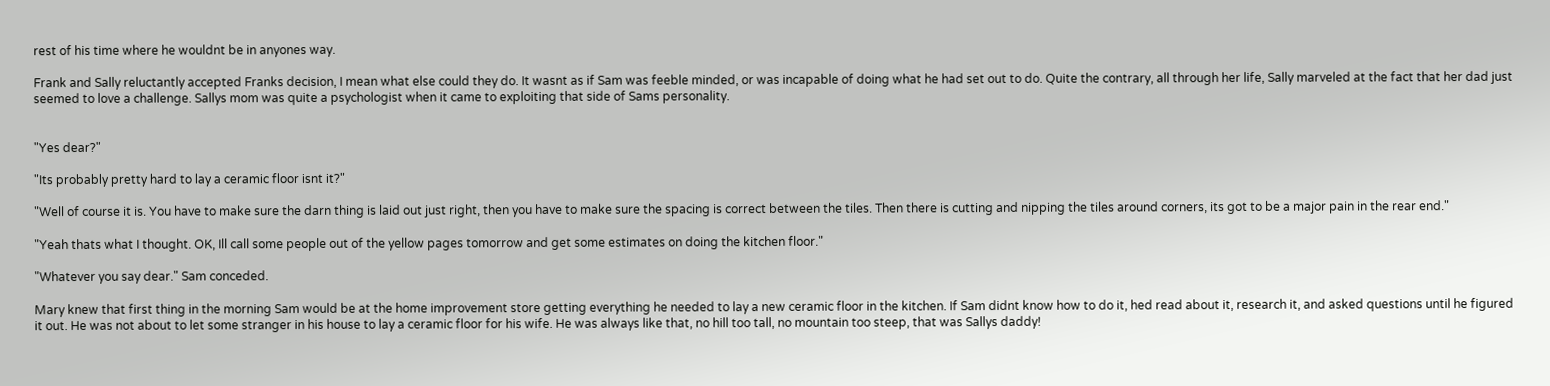rest of his time where he wouldnt be in anyones way.

Frank and Sally reluctantly accepted Franks decision, I mean what else could they do. It wasnt as if Sam was feeble minded, or was incapable of doing what he had set out to do. Quite the contrary, all through her life, Sally marveled at the fact that her dad just seemed to love a challenge. Sallys mom was quite a psychologist when it came to exploiting that side of Sams personality.


"Yes dear?"

"Its probably pretty hard to lay a ceramic floor isnt it?"

"Well of course it is. You have to make sure the darn thing is laid out just right, then you have to make sure the spacing is correct between the tiles. Then there is cutting and nipping the tiles around corners, its got to be a major pain in the rear end."

"Yeah thats what I thought. OK, Ill call some people out of the yellow pages tomorrow and get some estimates on doing the kitchen floor."

"Whatever you say dear." Sam conceded.

Mary knew that first thing in the morning Sam would be at the home improvement store getting everything he needed to lay a new ceramic floor in the kitchen. If Sam didnt know how to do it, hed read about it, research it, and asked questions until he figured it out. He was not about to let some stranger in his house to lay a ceramic floor for his wife. He was always like that, no hill too tall, no mountain too steep, that was Sallys daddy!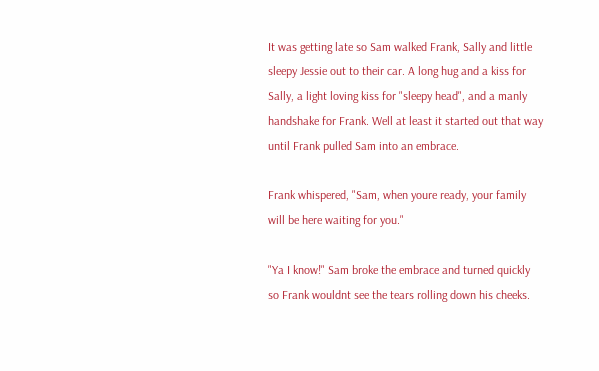It was getting late so Sam walked Frank, Sally and little sleepy Jessie out to their car. A long hug and a kiss for Sally, a light loving kiss for "sleepy head", and a manly handshake for Frank. Well at least it started out that way until Frank pulled Sam into an embrace.

Frank whispered, "Sam, when youre ready, your family will be here waiting for you."

"Ya I know!" Sam broke the embrace and turned quickly so Frank wouldnt see the tears rolling down his cheeks.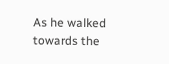As he walked towards the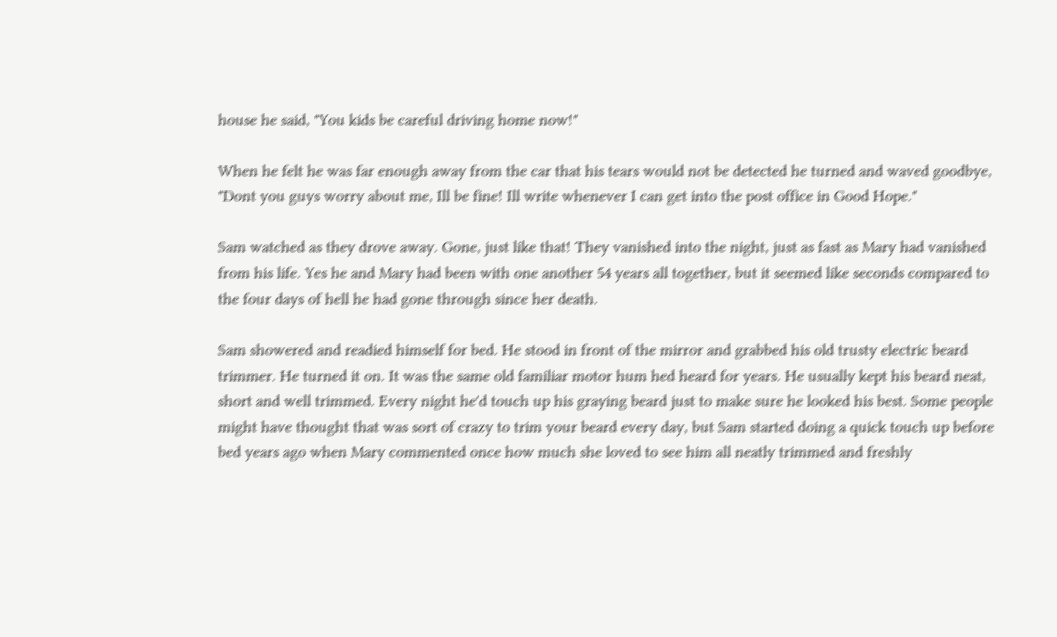house he said, "You kids be careful driving home now!"

When he felt he was far enough away from the car that his tears would not be detected he turned and waved goodbye, "Dont you guys worry about me, Ill be fine! Ill write whenever I can get into the post office in Good Hope."

Sam watched as they drove away. Gone, just like that! They vanished into the night, just as fast as Mary had vanished from his life. Yes he and Mary had been with one another 54 years all together, but it seemed like seconds compared to the four days of hell he had gone through since her death.

Sam showered and readied himself for bed. He stood in front of the mirror and grabbed his old trusty electric beard trimmer. He turned it on. It was the same old familiar motor hum hed heard for years. He usually kept his beard neat, short and well trimmed. Every night he'd touch up his graying beard just to make sure he looked his best. Some people might have thought that was sort of crazy to trim your beard every day, but Sam started doing a quick touch up before bed years ago when Mary commented once how much she loved to see him all neatly trimmed and freshly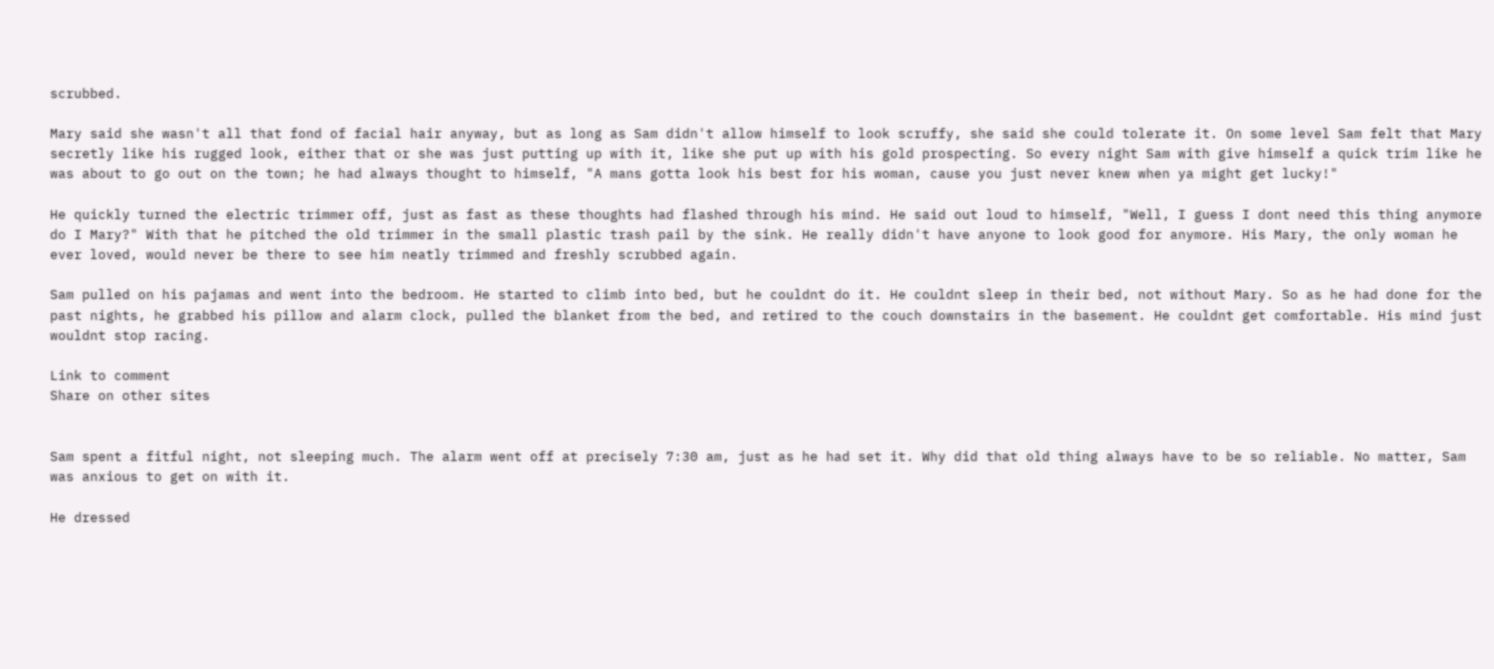scrubbed.

Mary said she wasn't all that fond of facial hair anyway, but as long as Sam didn't allow himself to look scruffy, she said she could tolerate it. On some level Sam felt that Mary secretly like his rugged look, either that or she was just putting up with it, like she put up with his gold prospecting. So every night Sam with give himself a quick trim like he was about to go out on the town; he had always thought to himself, "A mans gotta look his best for his woman, cause you just never knew when ya might get lucky!"

He quickly turned the electric trimmer off, just as fast as these thoughts had flashed through his mind. He said out loud to himself, "Well, I guess I dont need this thing anymore do I Mary?" With that he pitched the old trimmer in the small plastic trash pail by the sink. He really didn't have anyone to look good for anymore. His Mary, the only woman he ever loved, would never be there to see him neatly trimmed and freshly scrubbed again.

Sam pulled on his pajamas and went into the bedroom. He started to climb into bed, but he couldnt do it. He couldnt sleep in their bed, not without Mary. So as he had done for the past nights, he grabbed his pillow and alarm clock, pulled the blanket from the bed, and retired to the couch downstairs in the basement. He couldnt get comfortable. His mind just wouldnt stop racing.

Link to comment
Share on other sites


Sam spent a fitful night, not sleeping much. The alarm went off at precisely 7:30 am, just as he had set it. Why did that old thing always have to be so reliable. No matter, Sam was anxious to get on with it.

He dressed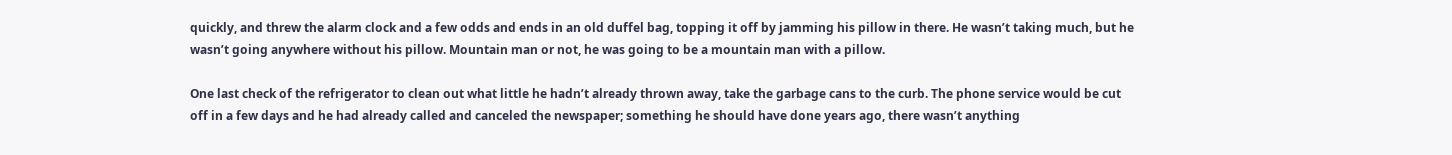quickly, and threw the alarm clock and a few odds and ends in an old duffel bag, topping it off by jamming his pillow in there. He wasn’t taking much, but he wasn’t going anywhere without his pillow. Mountain man or not, he was going to be a mountain man with a pillow.

One last check of the refrigerator to clean out what little he hadn’t already thrown away, take the garbage cans to the curb. The phone service would be cut off in a few days and he had already called and canceled the newspaper; something he should have done years ago, there wasn’t anything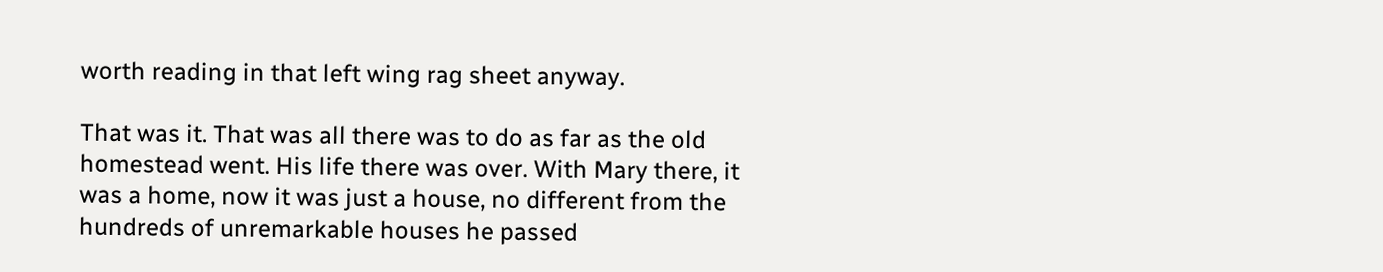worth reading in that left wing rag sheet anyway.

That was it. That was all there was to do as far as the old homestead went. His life there was over. With Mary there, it was a home, now it was just a house, no different from the hundreds of unremarkable houses he passed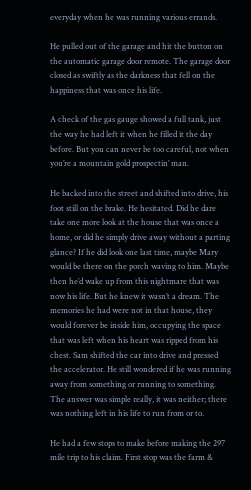everyday when he was running various errands.

He pulled out of the garage and hit the button on the automatic garage door remote. The garage door closed as swiftly as the darkness that fell on the happiness that was once his life.

A check of the gas gauge showed a full tank, just the way he had left it when he filled it the day before. But you can never be too careful, not when you’re a mountain gold prospectin’ man.

He backed into the street and shifted into drive, his foot still on the brake. He hesitated. Did he dare take one more look at the house that was once a home, or did he simply drive away without a parting glance? If he did look one last time, maybe Mary would be there on the porch waving to him. Maybe then he’d wake up from this nightmare that was now his life. But he knew it wasn’t a dream. The memories he had were not in that house, they would forever be inside him, occupying the space that was left when his heart was ripped from his chest. Sam shifted the car into drive and pressed the accelerator. He still wondered if he was running away from something or running to something. The answer was simple really, it was neither; there was nothing left in his life to run from or to.

He had a few stops to make before making the 297 mile trip to his claim. First stop was the farm &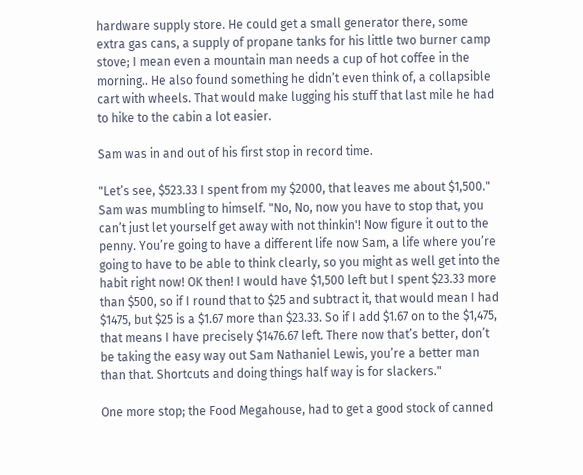hardware supply store. He could get a small generator there, some extra gas cans, a supply of propane tanks for his little two burner camp stove; I mean even a mountain man needs a cup of hot coffee in the morning.. He also found something he didn’t even think of, a collapsible cart with wheels. That would make lugging his stuff that last mile he had to hike to the cabin a lot easier.

Sam was in and out of his first stop in record time.

"Let’s see, $523.33 I spent from my $2000, that leaves me about $1,500." Sam was mumbling to himself. "No, No, now you have to stop that, you can’t just let yourself get away with not thinkin'! Now figure it out to the penny. You’re going to have a different life now Sam, a life where you’re going to have to be able to think clearly, so you might as well get into the habit right now! OK then! I would have $1,500 left but I spent $23.33 more than $500, so if I round that to $25 and subtract it, that would mean I had $1475, but $25 is a $1.67 more than $23.33. So if I add $1.67 on to the $1,475, that means I have precisely $1476.67 left. There now that’s better, don’t be taking the easy way out Sam Nathaniel Lewis, you’re a better man than that. Shortcuts and doing things half way is for slackers."

One more stop; the Food Megahouse, had to get a good stock of canned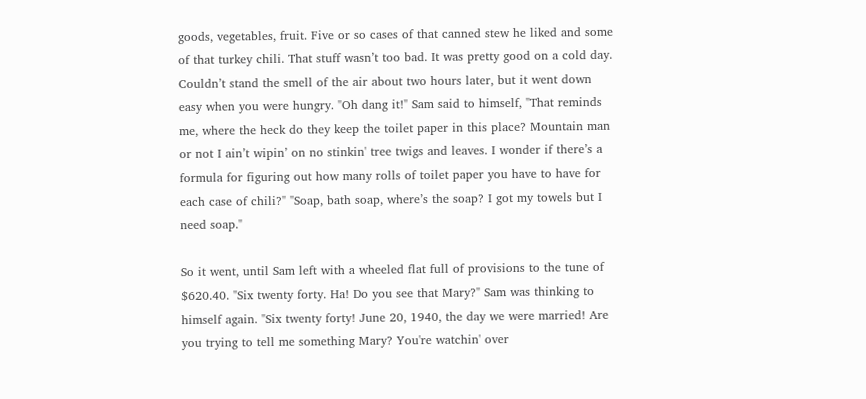goods, vegetables, fruit. Five or so cases of that canned stew he liked and some of that turkey chili. That stuff wasn’t too bad. It was pretty good on a cold day. Couldn’t stand the smell of the air about two hours later, but it went down easy when you were hungry. "Oh dang it!" Sam said to himself, "That reminds me, where the heck do they keep the toilet paper in this place? Mountain man or not I ain’t wipin’ on no stinkin' tree twigs and leaves. I wonder if there’s a formula for figuring out how many rolls of toilet paper you have to have for each case of chili?" "Soap, bath soap, where’s the soap? I got my towels but I need soap."

So it went, until Sam left with a wheeled flat full of provisions to the tune of $620.40. "Six twenty forty. Ha! Do you see that Mary?" Sam was thinking to himself again. "Six twenty forty! June 20, 1940, the day we were married! Are you trying to tell me something Mary? You're watchin' over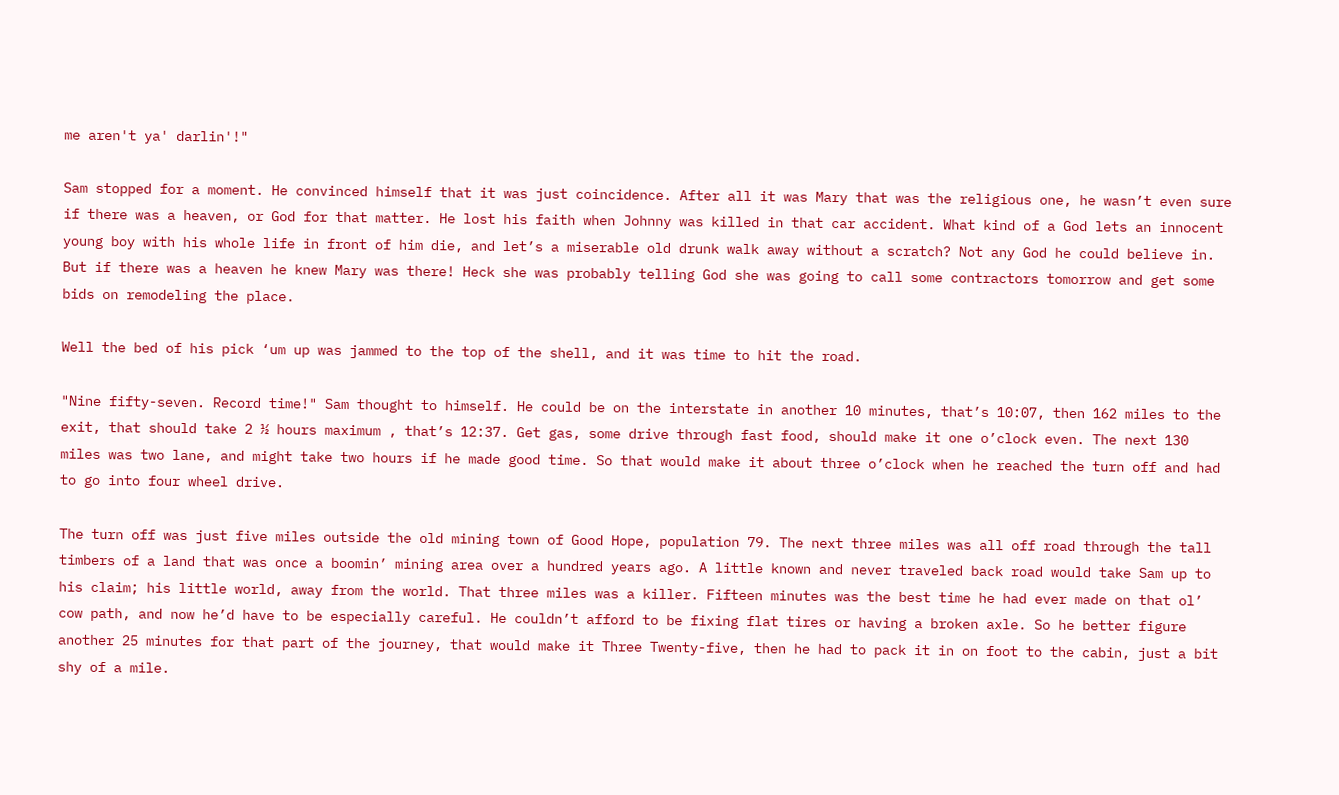me aren't ya' darlin'!"

Sam stopped for a moment. He convinced himself that it was just coincidence. After all it was Mary that was the religious one, he wasn’t even sure if there was a heaven, or God for that matter. He lost his faith when Johnny was killed in that car accident. What kind of a God lets an innocent young boy with his whole life in front of him die, and let’s a miserable old drunk walk away without a scratch? Not any God he could believe in. But if there was a heaven he knew Mary was there! Heck she was probably telling God she was going to call some contractors tomorrow and get some bids on remodeling the place.

Well the bed of his pick ‘um up was jammed to the top of the shell, and it was time to hit the road.

"Nine fifty-seven. Record time!" Sam thought to himself. He could be on the interstate in another 10 minutes, that’s 10:07, then 162 miles to the exit, that should take 2 ½ hours maximum , that’s 12:37. Get gas, some drive through fast food, should make it one o’clock even. The next 130 miles was two lane, and might take two hours if he made good time. So that would make it about three o’clock when he reached the turn off and had to go into four wheel drive.

The turn off was just five miles outside the old mining town of Good Hope, population 79. The next three miles was all off road through the tall timbers of a land that was once a boomin’ mining area over a hundred years ago. A little known and never traveled back road would take Sam up to his claim; his little world, away from the world. That three miles was a killer. Fifteen minutes was the best time he had ever made on that ol’ cow path, and now he’d have to be especially careful. He couldn’t afford to be fixing flat tires or having a broken axle. So he better figure another 25 minutes for that part of the journey, that would make it Three Twenty-five, then he had to pack it in on foot to the cabin, just a bit shy of a mile.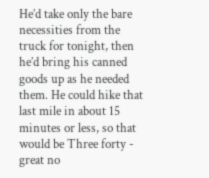He’d take only the bare necessities from the truck for tonight, then he’d bring his canned goods up as he needed them. He could hike that last mile in about 15 minutes or less, so that would be Three forty - great no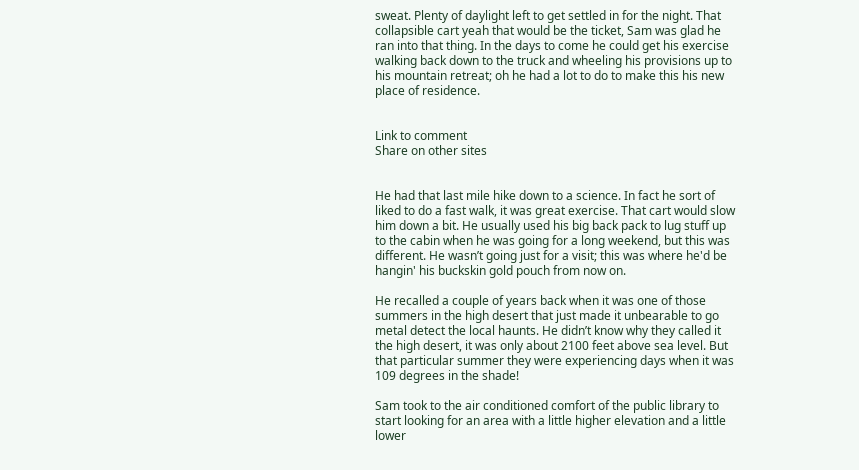sweat. Plenty of daylight left to get settled in for the night. That collapsible cart yeah that would be the ticket, Sam was glad he ran into that thing. In the days to come he could get his exercise walking back down to the truck and wheeling his provisions up to his mountain retreat; oh he had a lot to do to make this his new place of residence.


Link to comment
Share on other sites


He had that last mile hike down to a science. In fact he sort of liked to do a fast walk, it was great exercise. That cart would slow him down a bit. He usually used his big back pack to lug stuff up to the cabin when he was going for a long weekend, but this was different. He wasn’t going just for a visit; this was where he'd be hangin' his buckskin gold pouch from now on.

He recalled a couple of years back when it was one of those summers in the high desert that just made it unbearable to go metal detect the local haunts. He didn’t know why they called it the high desert, it was only about 2100 feet above sea level. But that particular summer they were experiencing days when it was 109 degrees in the shade!

Sam took to the air conditioned comfort of the public library to start looking for an area with a little higher elevation and a little lower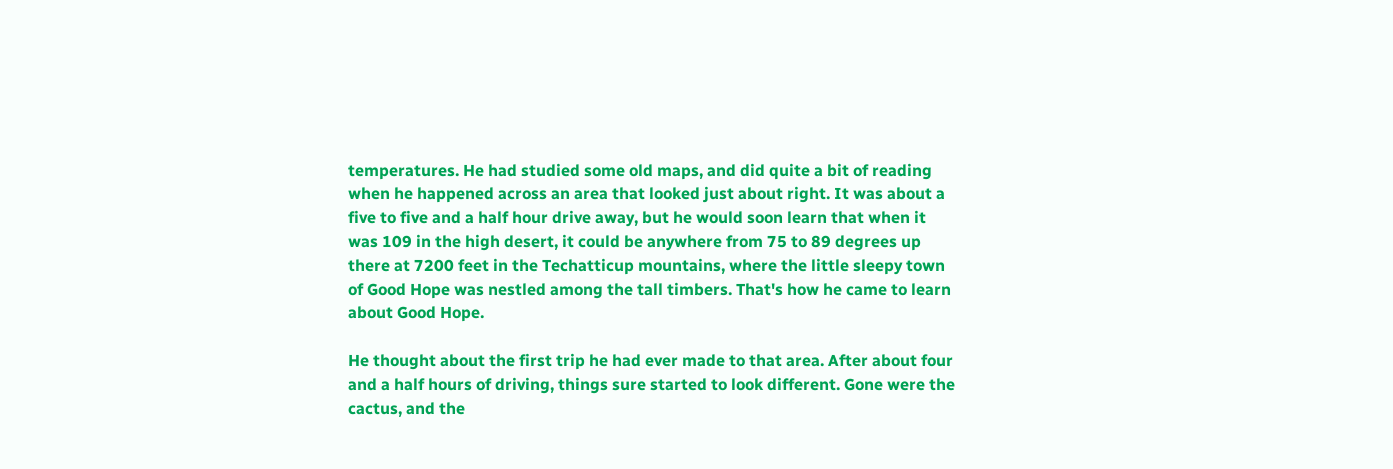temperatures. He had studied some old maps, and did quite a bit of reading when he happened across an area that looked just about right. It was about a five to five and a half hour drive away, but he would soon learn that when it was 109 in the high desert, it could be anywhere from 75 to 89 degrees up there at 7200 feet in the Techatticup mountains, where the little sleepy town of Good Hope was nestled among the tall timbers. That's how he came to learn about Good Hope.

He thought about the first trip he had ever made to that area. After about four and a half hours of driving, things sure started to look different. Gone were the cactus, and the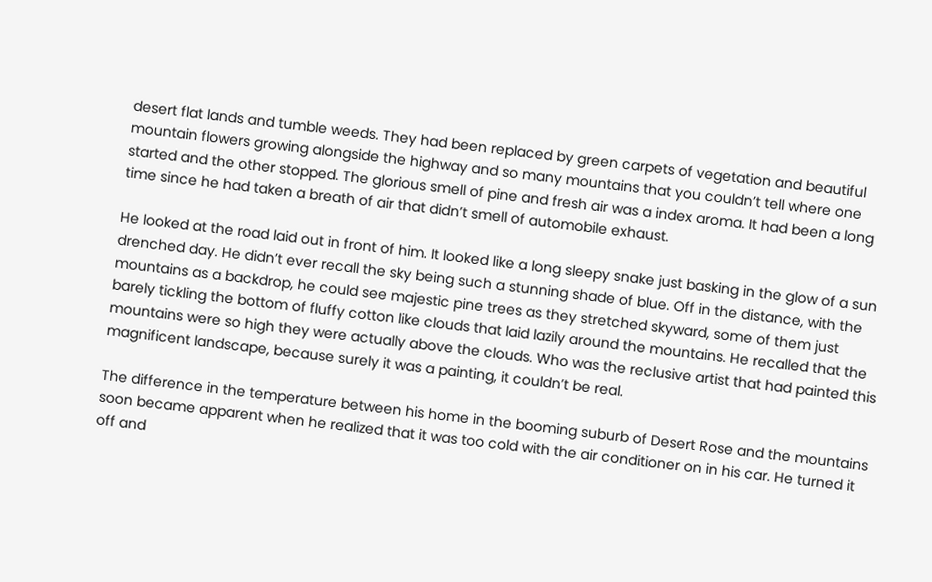desert flat lands and tumble weeds. They had been replaced by green carpets of vegetation and beautiful mountain flowers growing alongside the highway and so many mountains that you couldn’t tell where one started and the other stopped. The glorious smell of pine and fresh air was a index aroma. It had been a long time since he had taken a breath of air that didn’t smell of automobile exhaust.

He looked at the road laid out in front of him. It looked like a long sleepy snake just basking in the glow of a sun drenched day. He didn’t ever recall the sky being such a stunning shade of blue. Off in the distance, with the mountains as a backdrop, he could see majestic pine trees as they stretched skyward, some of them just barely tickling the bottom of fluffy cotton like clouds that laid lazily around the mountains. He recalled that the mountains were so high they were actually above the clouds. Who was the reclusive artist that had painted this magnificent landscape, because surely it was a painting, it couldn’t be real.

The difference in the temperature between his home in the booming suburb of Desert Rose and the mountains soon became apparent when he realized that it was too cold with the air conditioner on in his car. He turned it off and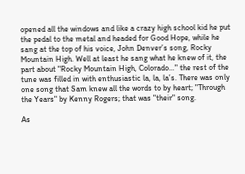opened all the windows and like a crazy high school kid he put the pedal to the metal and headed for Good Hope, while he sang at the top of his voice, John Denver’s song, Rocky Mountain High. Well at least he sang what he knew of it, the part about "Rocky Mountain High, Colorado…" the rest of the tune was filled in with enthusiastic la, la, la’s. There was only one song that Sam knew all the words to by heart; "Through the Years" by Kenny Rogers; that was "their" song.

As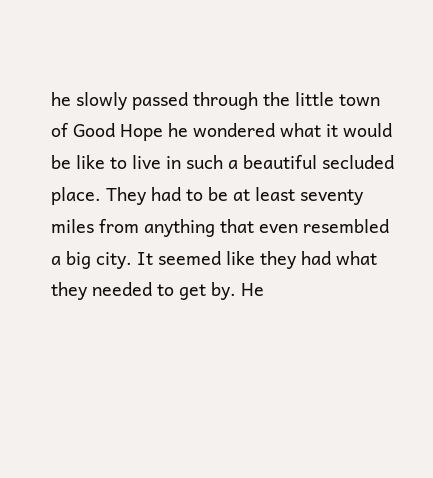he slowly passed through the little town of Good Hope he wondered what it would be like to live in such a beautiful secluded place. They had to be at least seventy miles from anything that even resembled a big city. It seemed like they had what they needed to get by. He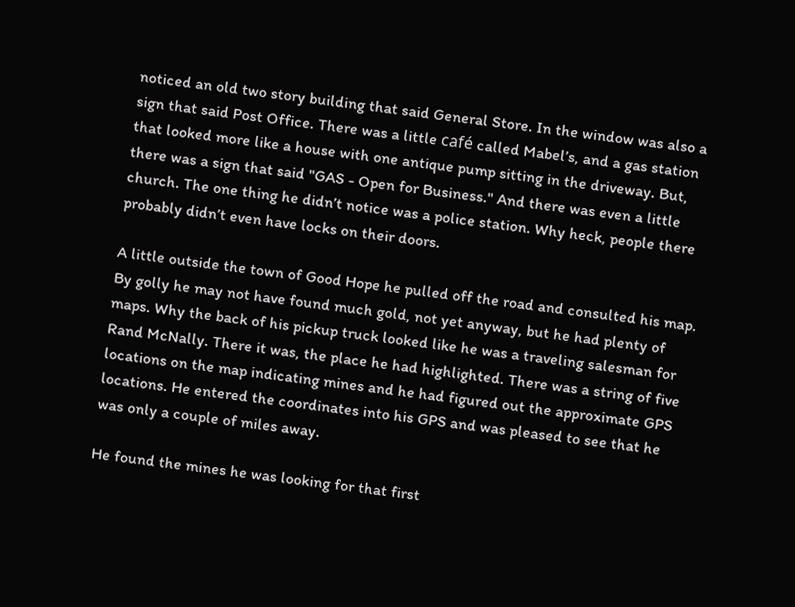noticed an old two story building that said General Store. In the window was also a sign that said Post Office. There was a little café called Mabel’s, and a gas station that looked more like a house with one antique pump sitting in the driveway. But, there was a sign that said "GAS - Open for Business." And there was even a little church. The one thing he didn’t notice was a police station. Why heck, people there probably didn’t even have locks on their doors.

A little outside the town of Good Hope he pulled off the road and consulted his map. By golly he may not have found much gold, not yet anyway, but he had plenty of maps. Why the back of his pickup truck looked like he was a traveling salesman for Rand McNally. There it was, the place he had highlighted. There was a string of five locations on the map indicating mines and he had figured out the approximate GPS locations. He entered the coordinates into his GPS and was pleased to see that he was only a couple of miles away.

He found the mines he was looking for that first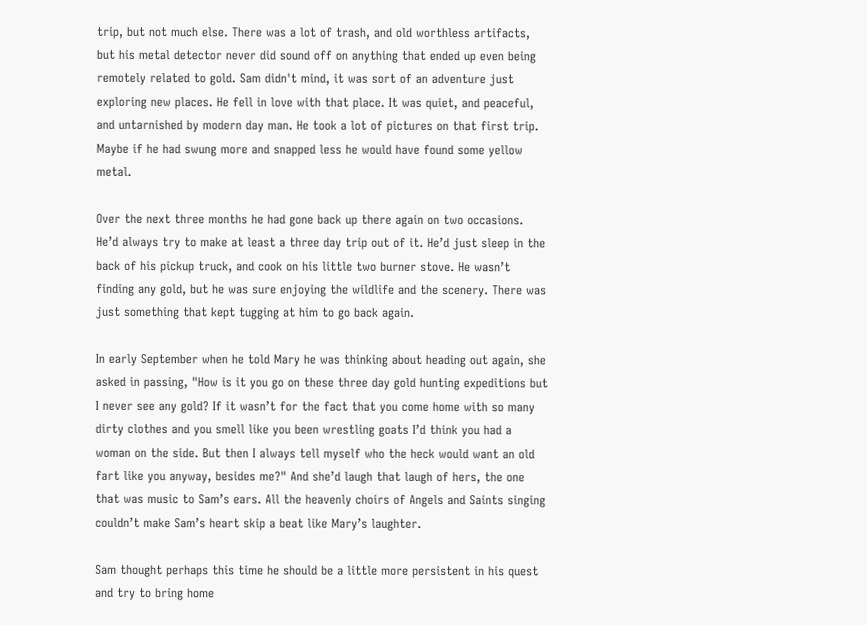trip, but not much else. There was a lot of trash, and old worthless artifacts, but his metal detector never did sound off on anything that ended up even being remotely related to gold. Sam didn't mind, it was sort of an adventure just exploring new places. He fell in love with that place. It was quiet, and peaceful, and untarnished by modern day man. He took a lot of pictures on that first trip. Maybe if he had swung more and snapped less he would have found some yellow metal.

Over the next three months he had gone back up there again on two occasions. He’d always try to make at least a three day trip out of it. He’d just sleep in the back of his pickup truck, and cook on his little two burner stove. He wasn’t finding any gold, but he was sure enjoying the wildlife and the scenery. There was just something that kept tugging at him to go back again.

In early September when he told Mary he was thinking about heading out again, she asked in passing, "How is it you go on these three day gold hunting expeditions but I never see any gold? If it wasn’t for the fact that you come home with so many dirty clothes and you smell like you been wrestling goats I’d think you had a woman on the side. But then I always tell myself who the heck would want an old fart like you anyway, besides me?" And she’d laugh that laugh of hers, the one that was music to Sam’s ears. All the heavenly choirs of Angels and Saints singing couldn’t make Sam’s heart skip a beat like Mary’s laughter.

Sam thought perhaps this time he should be a little more persistent in his quest and try to bring home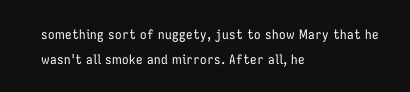something sort of nuggety, just to show Mary that he wasn't all smoke and mirrors. After all, he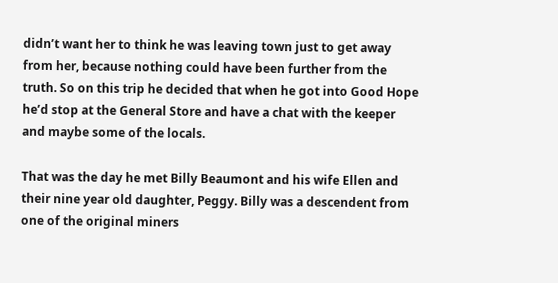didn’t want her to think he was leaving town just to get away from her, because nothing could have been further from the truth. So on this trip he decided that when he got into Good Hope he’d stop at the General Store and have a chat with the keeper and maybe some of the locals.

That was the day he met Billy Beaumont and his wife Ellen and their nine year old daughter, Peggy. Billy was a descendent from one of the original miners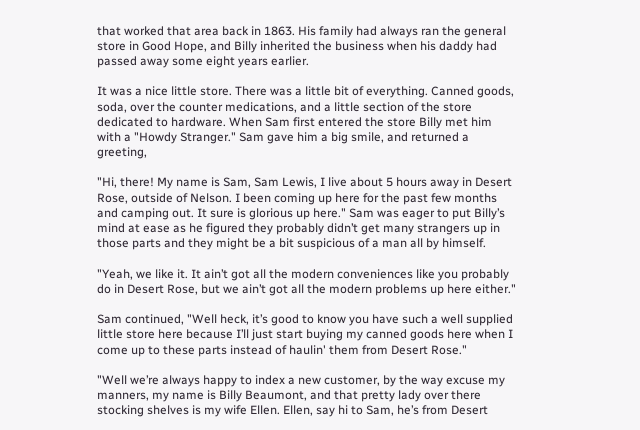that worked that area back in 1863. His family had always ran the general store in Good Hope, and Billy inherited the business when his daddy had passed away some eight years earlier.

It was a nice little store. There was a little bit of everything. Canned goods, soda, over the counter medications, and a little section of the store dedicated to hardware. When Sam first entered the store Billy met him with a "Howdy Stranger." Sam gave him a big smile, and returned a greeting,

"Hi, there! My name is Sam, Sam Lewis, I live about 5 hours away in Desert Rose, outside of Nelson. I been coming up here for the past few months and camping out. It sure is glorious up here." Sam was eager to put Billy’s mind at ease as he figured they probably didn’t get many strangers up in those parts and they might be a bit suspicious of a man all by himself.

"Yeah, we like it. It ain’t got all the modern conveniences like you probably do in Desert Rose, but we ain’t got all the modern problems up here either."

Sam continued, "Well heck, it’s good to know you have such a well supplied little store here because I’ll just start buying my canned goods here when I come up to these parts instead of haulin' them from Desert Rose."

"Well we’re always happy to index a new customer, by the way excuse my manners, my name is Billy Beaumont, and that pretty lady over there stocking shelves is my wife Ellen. Ellen, say hi to Sam, he’s from Desert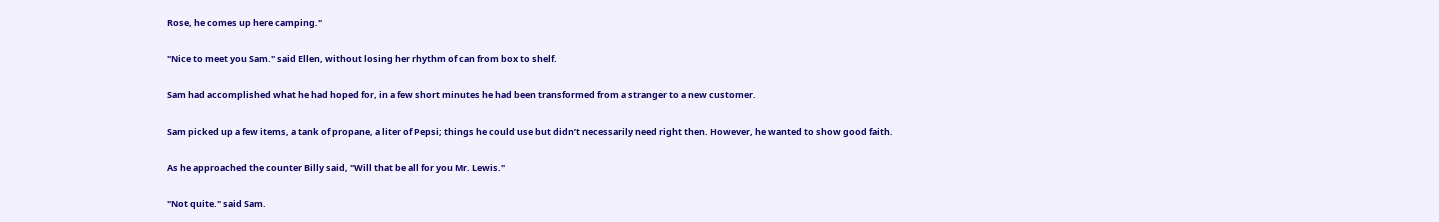Rose, he comes up here camping."

"Nice to meet you Sam." said Ellen, without losing her rhythm of can from box to shelf.

Sam had accomplished what he had hoped for, in a few short minutes he had been transformed from a stranger to a new customer.

Sam picked up a few items, a tank of propane, a liter of Pepsi; things he could use but didn’t necessarily need right then. However, he wanted to show good faith.

As he approached the counter Billy said, "Will that be all for you Mr. Lewis."

"Not quite." said Sam.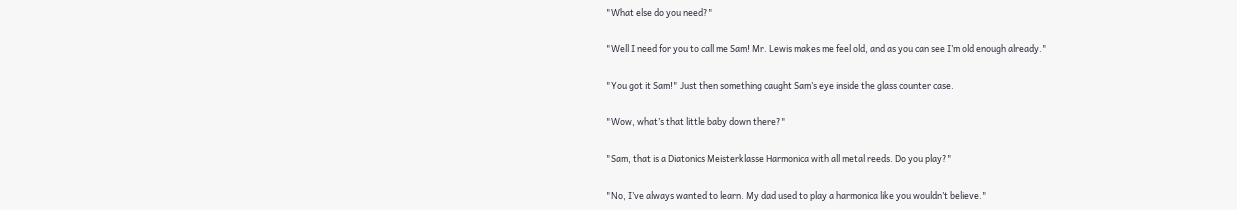"What else do you need?"

"Well I need for you to call me Sam! Mr. Lewis makes me feel old, and as you can see I’m old enough already."

"You got it Sam!" Just then something caught Sam’s eye inside the glass counter case.

"Wow, what’s that little baby down there?"

"Sam, that is a Diatonics Meisterklasse Harmonica with all metal reeds. Do you play?"

"No, I’ve always wanted to learn. My dad used to play a harmonica like you wouldn’t believe."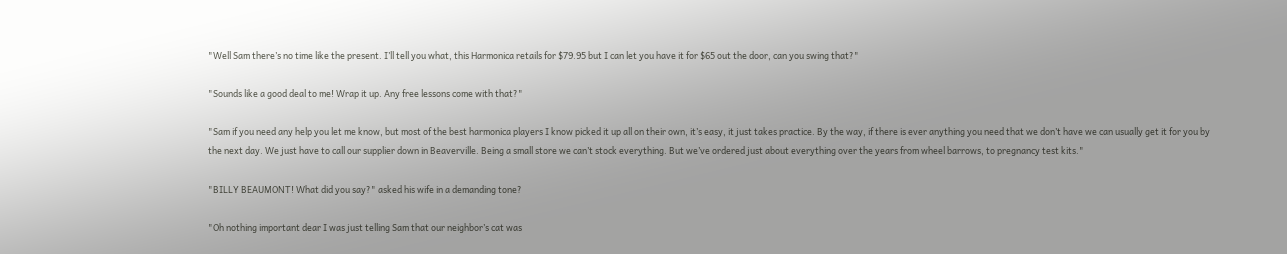"Well Sam there’s no time like the present. I’ll tell you what, this Harmonica retails for $79.95 but I can let you have it for $65 out the door, can you swing that?"

"Sounds like a good deal to me! Wrap it up. Any free lessons come with that?"

"Sam if you need any help you let me know, but most of the best harmonica players I know picked it up all on their own, it’s easy, it just takes practice. By the way, if there is ever anything you need that we don’t have we can usually get it for you by the next day. We just have to call our supplier down in Beaverville. Being a small store we can’t stock everything. But we’ve ordered just about everything over the years from wheel barrows, to pregnancy test kits."

"BILLY BEAUMONT! What did you say?" asked his wife in a demanding tone?

"Oh nothing important dear I was just telling Sam that our neighbor’s cat was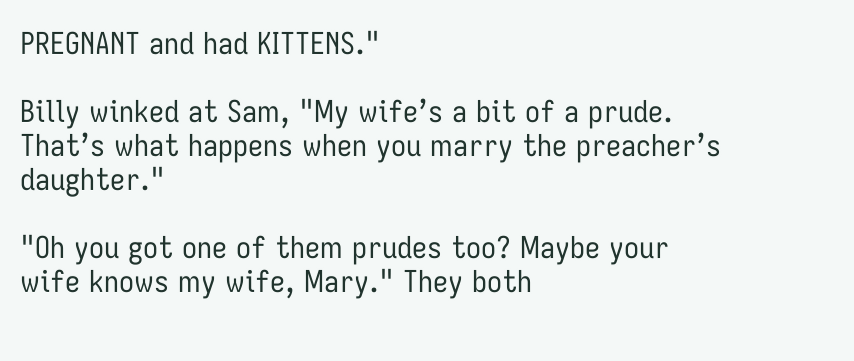PREGNANT and had KITTENS."

Billy winked at Sam, "My wife’s a bit of a prude. That’s what happens when you marry the preacher’s daughter."

"Oh you got one of them prudes too? Maybe your wife knows my wife, Mary." They both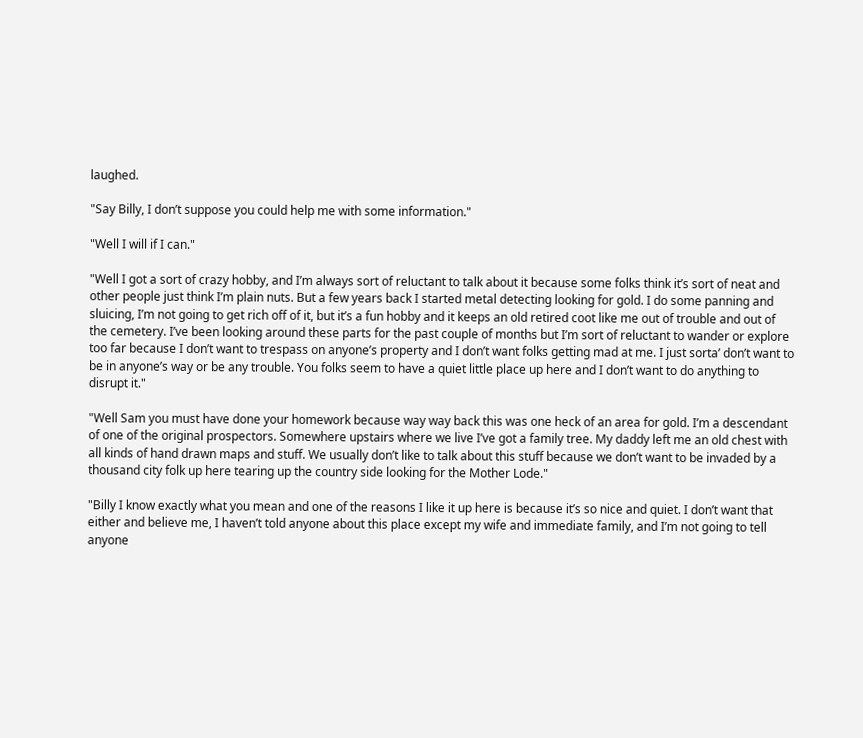laughed.

"Say Billy, I don’t suppose you could help me with some information."

"Well I will if I can."

"Well I got a sort of crazy hobby, and I’m always sort of reluctant to talk about it because some folks think it’s sort of neat and other people just think I’m plain nuts. But a few years back I started metal detecting looking for gold. I do some panning and sluicing, I’m not going to get rich off of it, but it’s a fun hobby and it keeps an old retired coot like me out of trouble and out of the cemetery. I’ve been looking around these parts for the past couple of months but I’m sort of reluctant to wander or explore too far because I don’t want to trespass on anyone’s property and I don’t want folks getting mad at me. I just sorta’ don’t want to be in anyone’s way or be any trouble. You folks seem to have a quiet little place up here and I don’t want to do anything to disrupt it."

"Well Sam you must have done your homework because way way back this was one heck of an area for gold. I’m a descendant of one of the original prospectors. Somewhere upstairs where we live I’ve got a family tree. My daddy left me an old chest with all kinds of hand drawn maps and stuff. We usually don’t like to talk about this stuff because we don’t want to be invaded by a thousand city folk up here tearing up the country side looking for the Mother Lode."

"Billy I know exactly what you mean and one of the reasons I like it up here is because it’s so nice and quiet. I don’t want that either and believe me, I haven’t told anyone about this place except my wife and immediate family, and I’m not going to tell anyone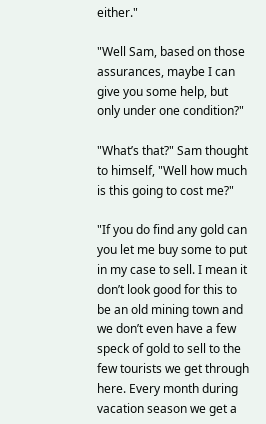either."

"Well Sam, based on those assurances, maybe I can give you some help, but only under one condition?"

"What’s that?" Sam thought to himself, "Well how much is this going to cost me?"

"If you do find any gold can you let me buy some to put in my case to sell. I mean it don’t look good for this to be an old mining town and we don’t even have a few speck of gold to sell to the few tourists we get through here. Every month during vacation season we get a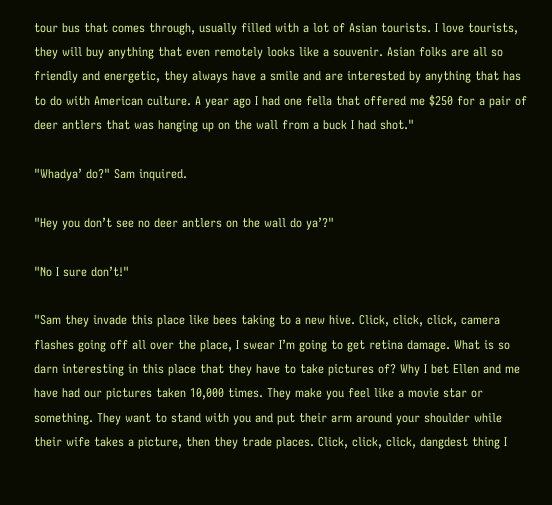tour bus that comes through, usually filled with a lot of Asian tourists. I love tourists, they will buy anything that even remotely looks like a souvenir. Asian folks are all so friendly and energetic, they always have a smile and are interested by anything that has to do with American culture. A year ago I had one fella that offered me $250 for a pair of deer antlers that was hanging up on the wall from a buck I had shot."

"Whadya’ do?" Sam inquired.

"Hey you don’t see no deer antlers on the wall do ya’?"

"No I sure don’t!"

"Sam they invade this place like bees taking to a new hive. Click, click, click, camera flashes going off all over the place, I swear I’m going to get retina damage. What is so darn interesting in this place that they have to take pictures of? Why I bet Ellen and me have had our pictures taken 10,000 times. They make you feel like a movie star or something. They want to stand with you and put their arm around your shoulder while their wife takes a picture, then they trade places. Click, click, click, dangdest thing I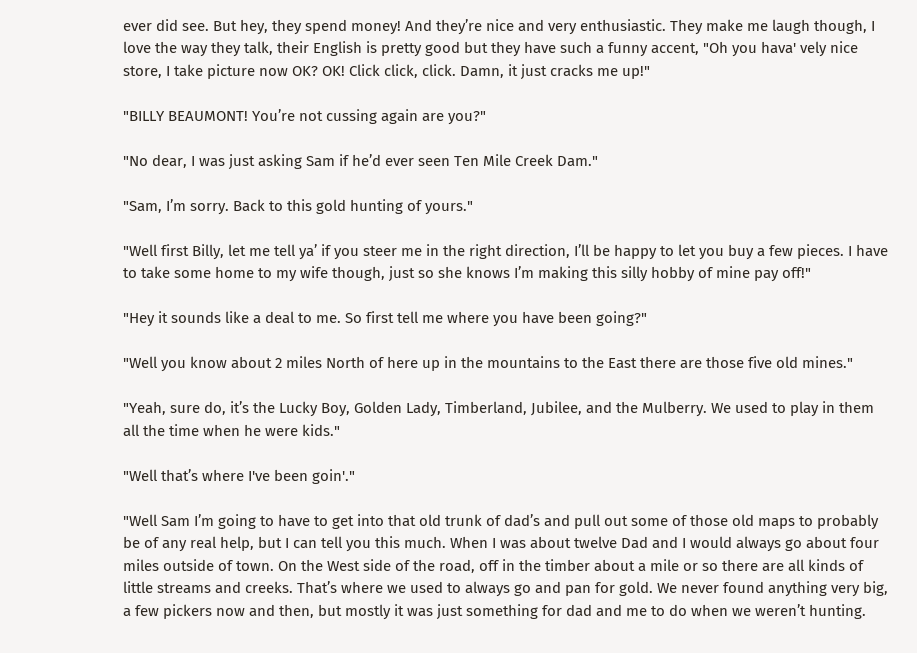ever did see. But hey, they spend money! And they’re nice and very enthusiastic. They make me laugh though, I love the way they talk, their English is pretty good but they have such a funny accent, "Oh you hava' vely nice store, I take picture now OK? OK! Click click, click. Damn, it just cracks me up!"

"BILLY BEAUMONT! You’re not cussing again are you?"

"No dear, I was just asking Sam if he’d ever seen Ten Mile Creek Dam."

"Sam, I’m sorry. Back to this gold hunting of yours."

"Well first Billy, let me tell ya’ if you steer me in the right direction, I’ll be happy to let you buy a few pieces. I have to take some home to my wife though, just so she knows I’m making this silly hobby of mine pay off!"

"Hey it sounds like a deal to me. So first tell me where you have been going?"

"Well you know about 2 miles North of here up in the mountains to the East there are those five old mines."

"Yeah, sure do, it’s the Lucky Boy, Golden Lady, Timberland, Jubilee, and the Mulberry. We used to play in them all the time when he were kids."

"Well that’s where I've been goin'."

"Well Sam I’m going to have to get into that old trunk of dad’s and pull out some of those old maps to probably be of any real help, but I can tell you this much. When I was about twelve Dad and I would always go about four miles outside of town. On the West side of the road, off in the timber about a mile or so there are all kinds of little streams and creeks. That’s where we used to always go and pan for gold. We never found anything very big, a few pickers now and then, but mostly it was just something for dad and me to do when we weren’t hunting.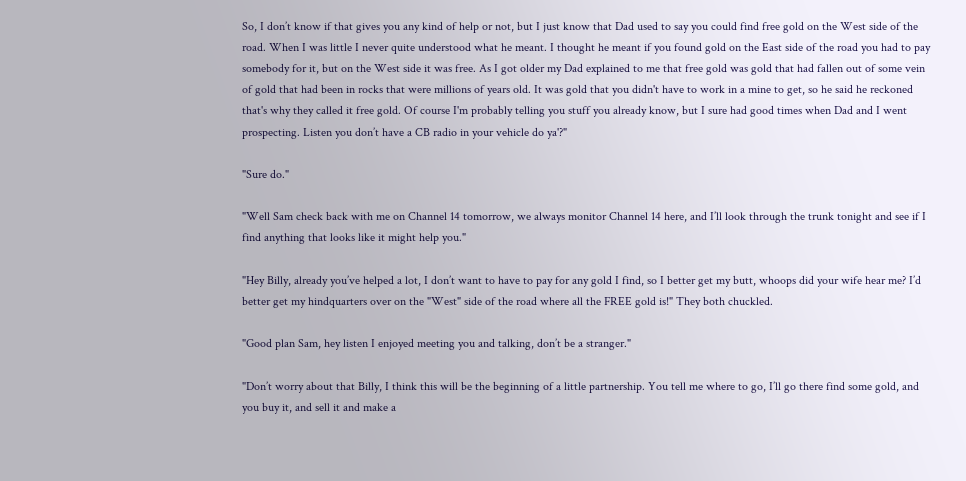So, I don’t know if that gives you any kind of help or not, but I just know that Dad used to say you could find free gold on the West side of the road. When I was little I never quite understood what he meant. I thought he meant if you found gold on the East side of the road you had to pay somebody for it, but on the West side it was free. As I got older my Dad explained to me that free gold was gold that had fallen out of some vein of gold that had been in rocks that were millions of years old. It was gold that you didn't have to work in a mine to get, so he said he reckoned that's why they called it free gold. Of course I'm probably telling you stuff you already know, but I sure had good times when Dad and I went prospecting. Listen you don’t have a CB radio in your vehicle do ya'?"

"Sure do."

"Well Sam check back with me on Channel 14 tomorrow, we always monitor Channel 14 here, and I’ll look through the trunk tonight and see if I find anything that looks like it might help you."

"Hey Billy, already you’ve helped a lot, I don’t want to have to pay for any gold I find, so I better get my butt, whoops did your wife hear me? I’d better get my hindquarters over on the "West" side of the road where all the FREE gold is!" They both chuckled.

"Good plan Sam, hey listen I enjoyed meeting you and talking, don’t be a stranger."

"Don’t worry about that Billy, I think this will be the beginning of a little partnership. You tell me where to go, I’ll go there find some gold, and you buy it, and sell it and make a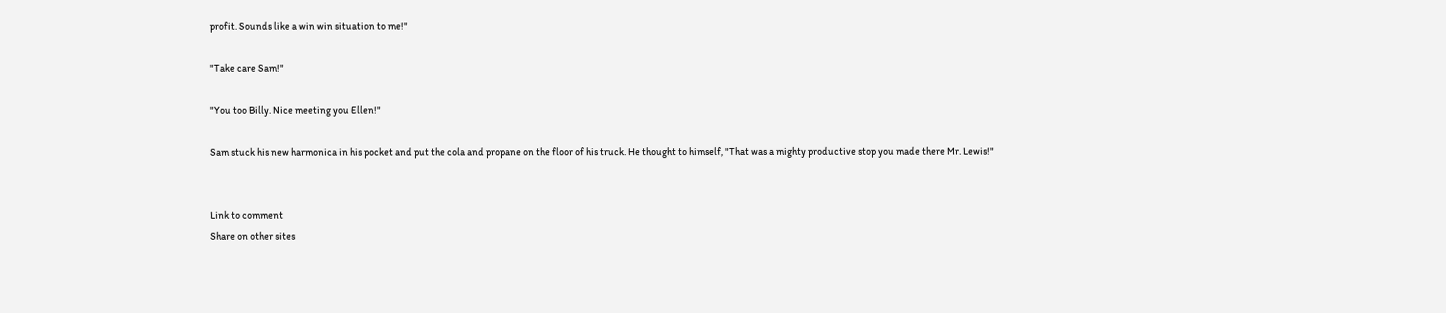profit. Sounds like a win win situation to me!"

"Take care Sam!"

"You too Billy. Nice meeting you Ellen!"

Sam stuck his new harmonica in his pocket and put the cola and propane on the floor of his truck. He thought to himself, "That was a mighty productive stop you made there Mr. Lewis!"


Link to comment
Share on other sites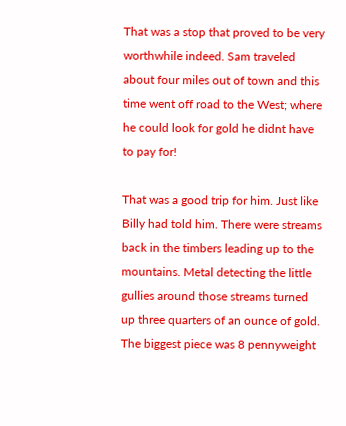That was a stop that proved to be very worthwhile indeed. Sam traveled about four miles out of town and this time went off road to the West; where he could look for gold he didnt have to pay for!

That was a good trip for him. Just like Billy had told him. There were streams back in the timbers leading up to the mountains. Metal detecting the little gullies around those streams turned up three quarters of an ounce of gold. The biggest piece was 8 pennyweight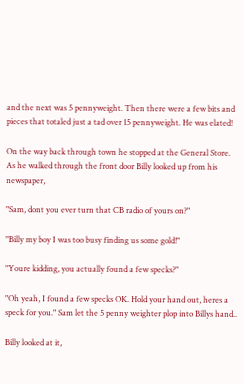and the next was 5 pennyweight. Then there were a few bits and pieces that totaled just a tad over 15 pennyweight. He was elated!

On the way back through town he stopped at the General Store. As he walked through the front door Billy looked up from his newspaper,

"Sam, dont you ever turn that CB radio of yours on?"

"Billy my boy I was too busy finding us some gold!"

"Youre kidding, you actually found a few specks?"

"Oh yeah, I found a few specks OK. Hold your hand out, heres a speck for you." Sam let the 5 penny weighter plop into Billys hand..

Billy looked at it,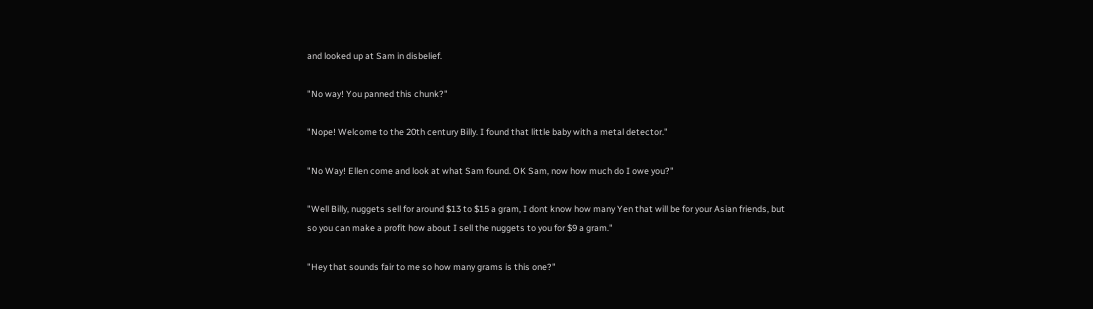and looked up at Sam in disbelief.

"No way! You panned this chunk?"

"Nope! Welcome to the 20th century Billy. I found that little baby with a metal detector."

"No Way! Ellen come and look at what Sam found. OK Sam, now how much do I owe you?"

"Well Billy, nuggets sell for around $13 to $15 a gram, I dont know how many Yen that will be for your Asian friends, but so you can make a profit how about I sell the nuggets to you for $9 a gram."

"Hey that sounds fair to me so how many grams is this one?"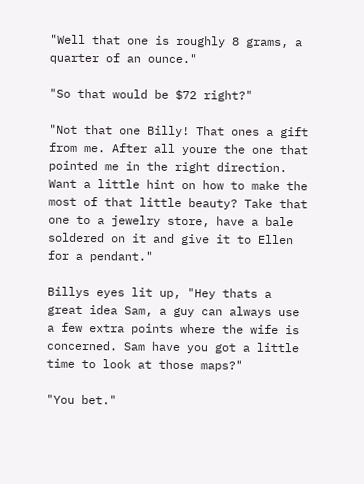"Well that one is roughly 8 grams, a quarter of an ounce."

"So that would be $72 right?"

"Not that one Billy! That ones a gift from me. After all youre the one that pointed me in the right direction. Want a little hint on how to make the most of that little beauty? Take that one to a jewelry store, have a bale soldered on it and give it to Ellen for a pendant."

Billys eyes lit up, "Hey thats a great idea Sam, a guy can always use a few extra points where the wife is concerned. Sam have you got a little time to look at those maps?"

"You bet."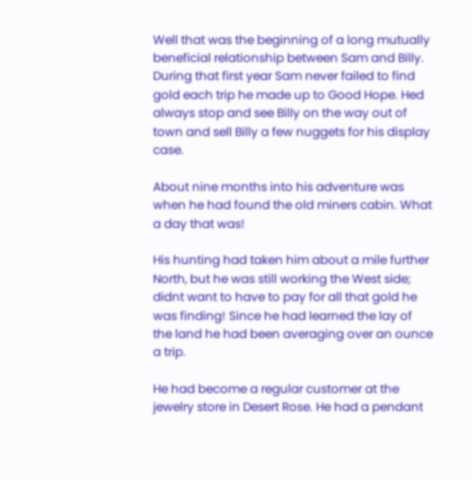Well that was the beginning of a long mutually beneficial relationship between Sam and Billy. During that first year Sam never failed to find gold each trip he made up to Good Hope. Hed always stop and see Billy on the way out of town and sell Billy a few nuggets for his display case.

About nine months into his adventure was when he had found the old miners cabin. What a day that was!

His hunting had taken him about a mile further North, but he was still working the West side; didnt want to have to pay for all that gold he was finding! Since he had learned the lay of the land he had been averaging over an ounce a trip.

He had become a regular customer at the jewelry store in Desert Rose. He had a pendant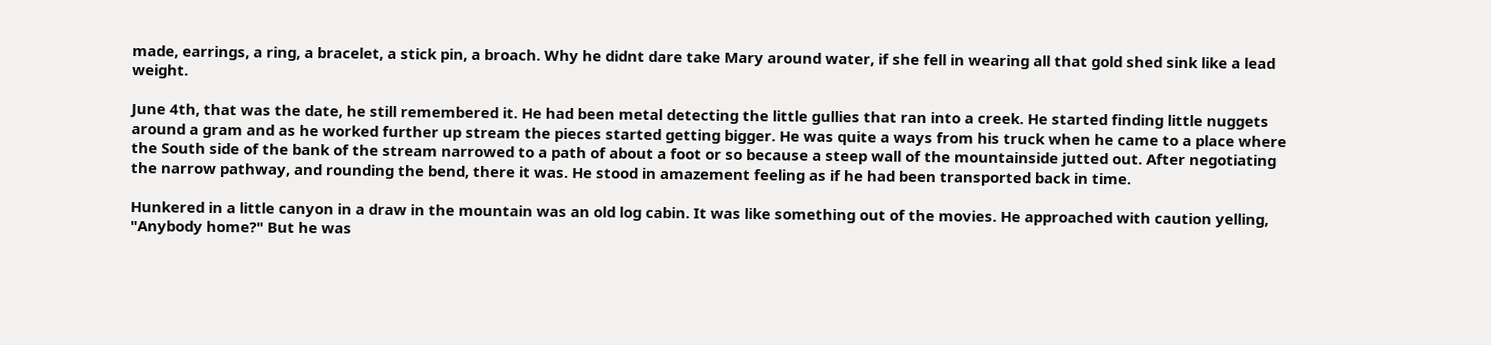made, earrings, a ring, a bracelet, a stick pin, a broach. Why he didnt dare take Mary around water, if she fell in wearing all that gold shed sink like a lead weight.

June 4th, that was the date, he still remembered it. He had been metal detecting the little gullies that ran into a creek. He started finding little nuggets around a gram and as he worked further up stream the pieces started getting bigger. He was quite a ways from his truck when he came to a place where the South side of the bank of the stream narrowed to a path of about a foot or so because a steep wall of the mountainside jutted out. After negotiating the narrow pathway, and rounding the bend, there it was. He stood in amazement feeling as if he had been transported back in time.

Hunkered in a little canyon in a draw in the mountain was an old log cabin. It was like something out of the movies. He approached with caution yelling, "Anybody home?" But he was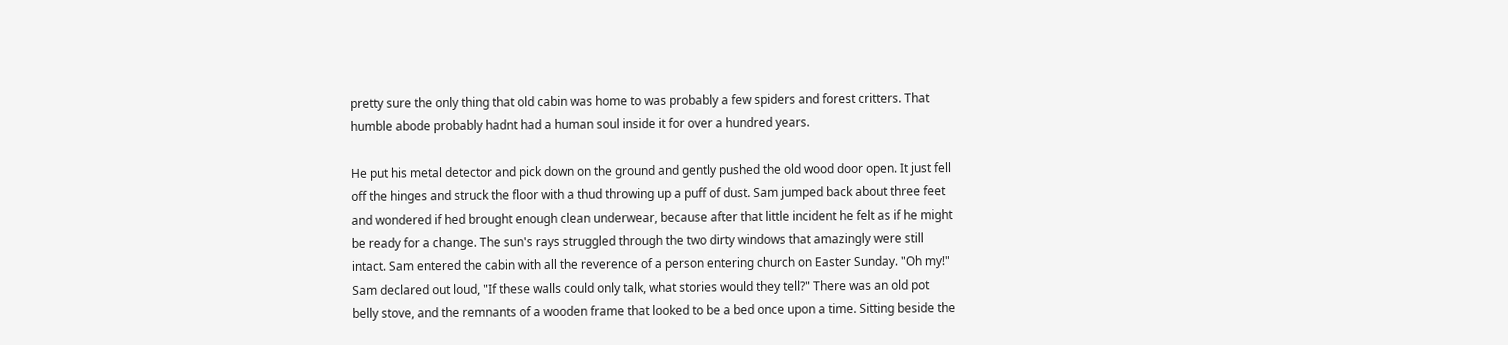pretty sure the only thing that old cabin was home to was probably a few spiders and forest critters. That humble abode probably hadnt had a human soul inside it for over a hundred years.

He put his metal detector and pick down on the ground and gently pushed the old wood door open. It just fell off the hinges and struck the floor with a thud throwing up a puff of dust. Sam jumped back about three feet and wondered if hed brought enough clean underwear, because after that little incident he felt as if he might be ready for a change. The sun's rays struggled through the two dirty windows that amazingly were still intact. Sam entered the cabin with all the reverence of a person entering church on Easter Sunday. "Oh my!" Sam declared out loud, "If these walls could only talk, what stories would they tell?" There was an old pot belly stove, and the remnants of a wooden frame that looked to be a bed once upon a time. Sitting beside the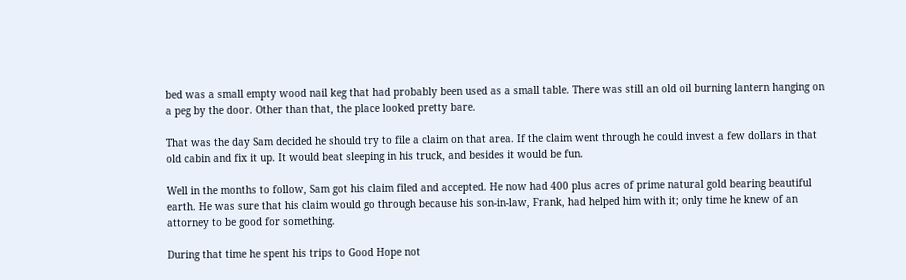bed was a small empty wood nail keg that had probably been used as a small table. There was still an old oil burning lantern hanging on a peg by the door. Other than that, the place looked pretty bare.

That was the day Sam decided he should try to file a claim on that area. If the claim went through he could invest a few dollars in that old cabin and fix it up. It would beat sleeping in his truck, and besides it would be fun.

Well in the months to follow, Sam got his claim filed and accepted. He now had 400 plus acres of prime natural gold bearing beautiful earth. He was sure that his claim would go through because his son-in-law, Frank, had helped him with it; only time he knew of an attorney to be good for something.

During that time he spent his trips to Good Hope not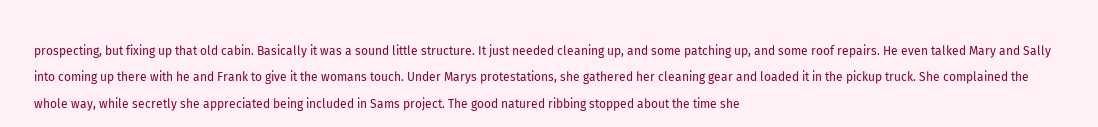prospecting, but fixing up that old cabin. Basically it was a sound little structure. It just needed cleaning up, and some patching up, and some roof repairs. He even talked Mary and Sally into coming up there with he and Frank to give it the womans touch. Under Marys protestations, she gathered her cleaning gear and loaded it in the pickup truck. She complained the whole way, while secretly she appreciated being included in Sams project. The good natured ribbing stopped about the time she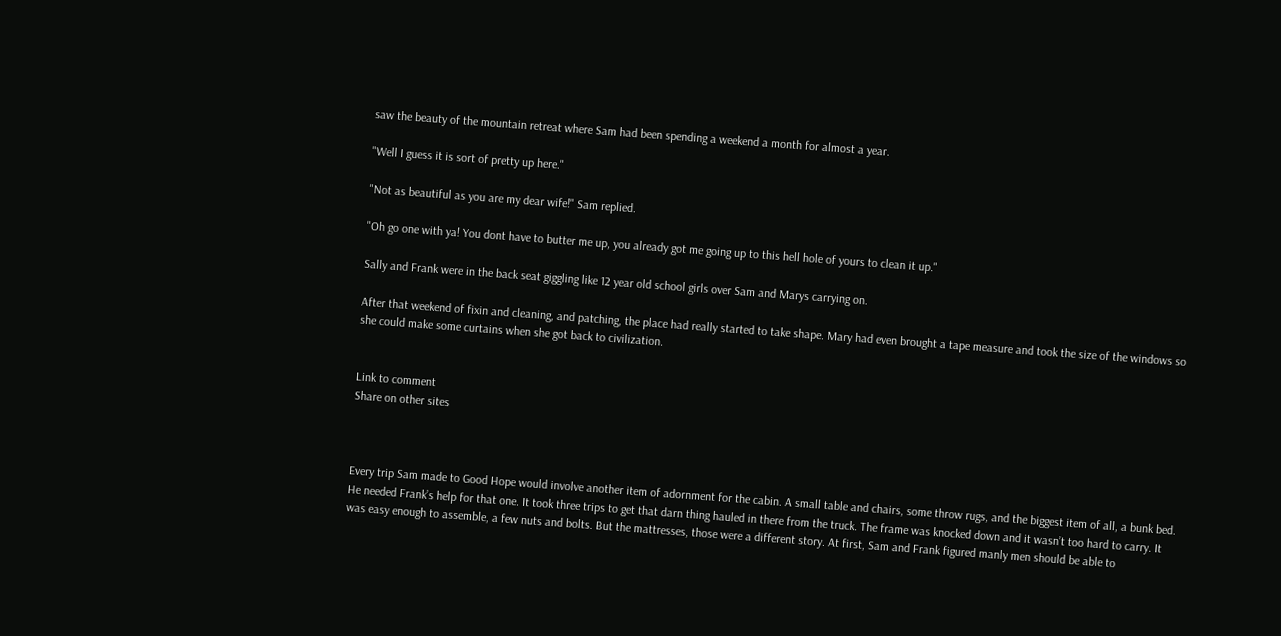saw the beauty of the mountain retreat where Sam had been spending a weekend a month for almost a year.

"Well I guess it is sort of pretty up here."

"Not as beautiful as you are my dear wife!" Sam replied.

"Oh go one with ya! You dont have to butter me up, you already got me going up to this hell hole of yours to clean it up."

Sally and Frank were in the back seat giggling like 12 year old school girls over Sam and Marys carrying on.

After that weekend of fixin and cleaning, and patching, the place had really started to take shape. Mary had even brought a tape measure and took the size of the windows so she could make some curtains when she got back to civilization.


Link to comment
Share on other sites



Every trip Sam made to Good Hope would involve another item of adornment for the cabin. A small table and chairs, some throw rugs, and the biggest item of all, a bunk bed. He needed Frank’s help for that one. It took three trips to get that darn thing hauled in there from the truck. The frame was knocked down and it wasn’t too hard to carry. It was easy enough to assemble, a few nuts and bolts. But the mattresses, those were a different story. At first, Sam and Frank figured manly men should be able to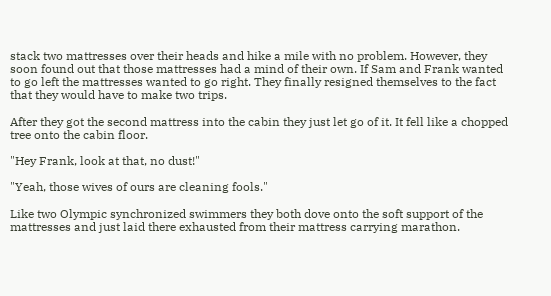stack two mattresses over their heads and hike a mile with no problem. However, they soon found out that those mattresses had a mind of their own. If Sam and Frank wanted to go left the mattresses wanted to go right. They finally resigned themselves to the fact that they would have to make two trips.

After they got the second mattress into the cabin they just let go of it. It fell like a chopped tree onto the cabin floor.

"Hey Frank, look at that, no dust!"

"Yeah, those wives of ours are cleaning fools."

Like two Olympic synchronized swimmers they both dove onto the soft support of the mattresses and just laid there exhausted from their mattress carrying marathon.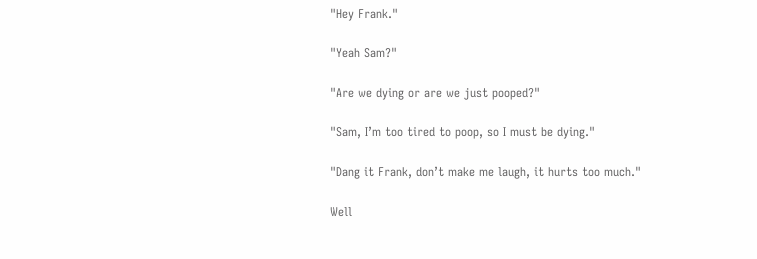"Hey Frank."

"Yeah Sam?"

"Are we dying or are we just pooped?"

"Sam, I’m too tired to poop, so I must be dying."

"Dang it Frank, don’t make me laugh, it hurts too much."

Well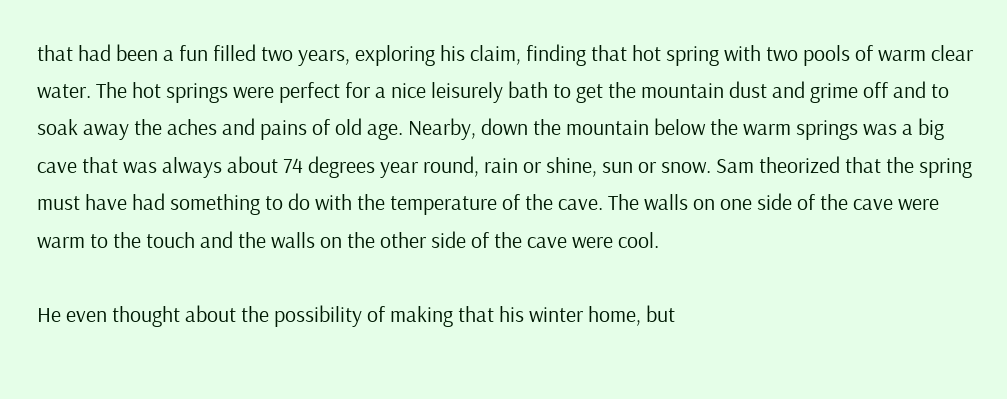that had been a fun filled two years, exploring his claim, finding that hot spring with two pools of warm clear water. The hot springs were perfect for a nice leisurely bath to get the mountain dust and grime off and to soak away the aches and pains of old age. Nearby, down the mountain below the warm springs was a big cave that was always about 74 degrees year round, rain or shine, sun or snow. Sam theorized that the spring must have had something to do with the temperature of the cave. The walls on one side of the cave were warm to the touch and the walls on the other side of the cave were cool.

He even thought about the possibility of making that his winter home, but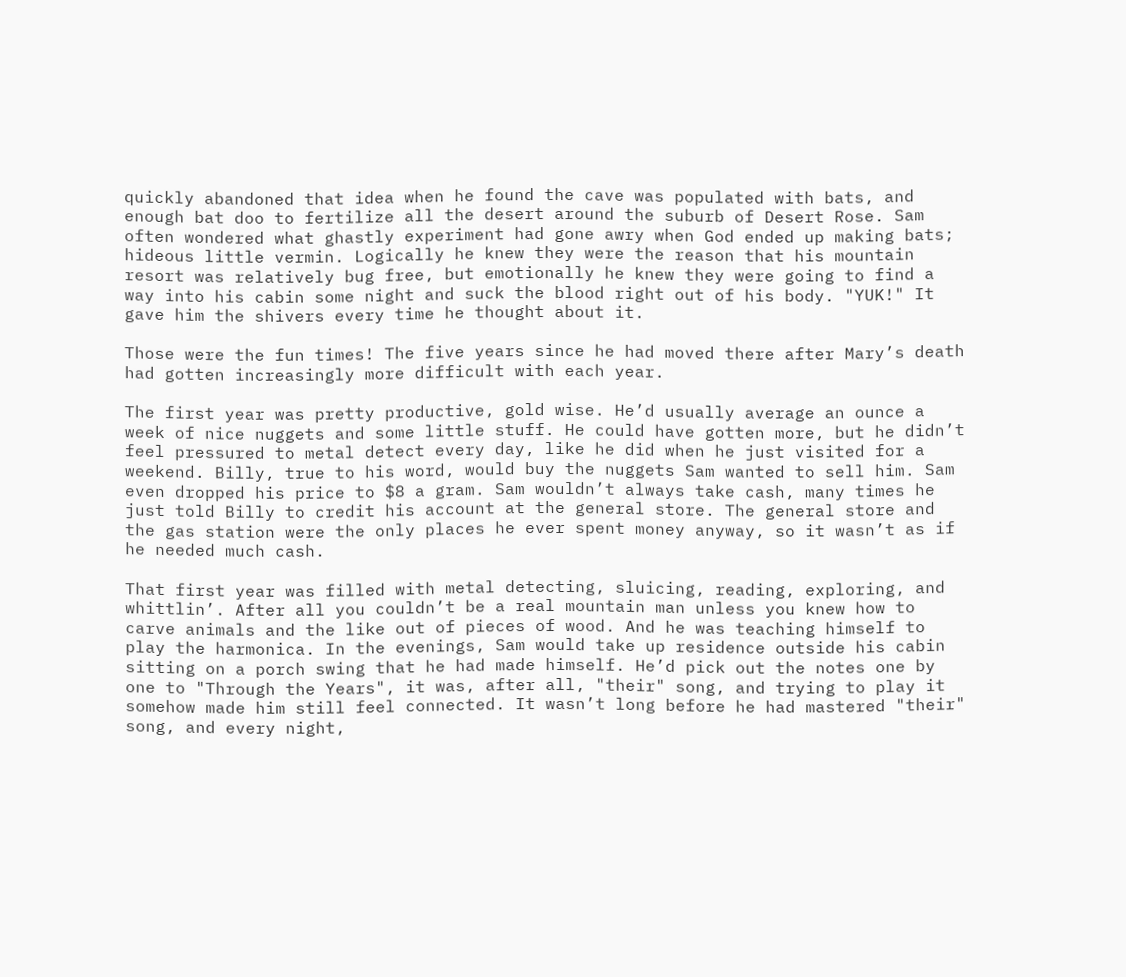quickly abandoned that idea when he found the cave was populated with bats, and enough bat doo to fertilize all the desert around the suburb of Desert Rose. Sam often wondered what ghastly experiment had gone awry when God ended up making bats; hideous little vermin. Logically he knew they were the reason that his mountain resort was relatively bug free, but emotionally he knew they were going to find a way into his cabin some night and suck the blood right out of his body. "YUK!" It gave him the shivers every time he thought about it.

Those were the fun times! The five years since he had moved there after Mary’s death had gotten increasingly more difficult with each year.

The first year was pretty productive, gold wise. He’d usually average an ounce a week of nice nuggets and some little stuff. He could have gotten more, but he didn’t feel pressured to metal detect every day, like he did when he just visited for a weekend. Billy, true to his word, would buy the nuggets Sam wanted to sell him. Sam even dropped his price to $8 a gram. Sam wouldn’t always take cash, many times he just told Billy to credit his account at the general store. The general store and the gas station were the only places he ever spent money anyway, so it wasn’t as if he needed much cash.

That first year was filled with metal detecting, sluicing, reading, exploring, and whittlin’. After all you couldn’t be a real mountain man unless you knew how to carve animals and the like out of pieces of wood. And he was teaching himself to play the harmonica. In the evenings, Sam would take up residence outside his cabin sitting on a porch swing that he had made himself. He’d pick out the notes one by one to "Through the Years", it was, after all, "their" song, and trying to play it somehow made him still feel connected. It wasn’t long before he had mastered "their" song, and every night,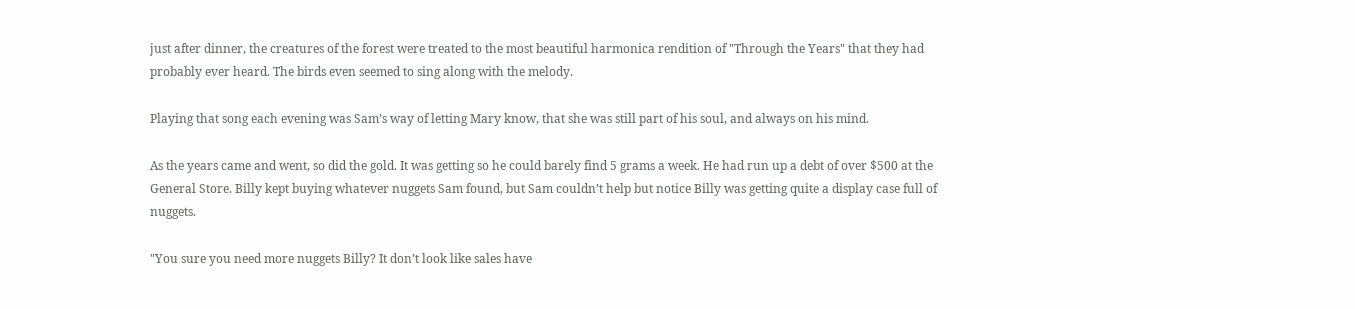just after dinner, the creatures of the forest were treated to the most beautiful harmonica rendition of "Through the Years" that they had probably ever heard. The birds even seemed to sing along with the melody.

Playing that song each evening was Sam’s way of letting Mary know, that she was still part of his soul, and always on his mind.

As the years came and went, so did the gold. It was getting so he could barely find 5 grams a week. He had run up a debt of over $500 at the General Store. Billy kept buying whatever nuggets Sam found, but Sam couldn’t help but notice Billy was getting quite a display case full of nuggets.

"You sure you need more nuggets Billy? It don’t look like sales have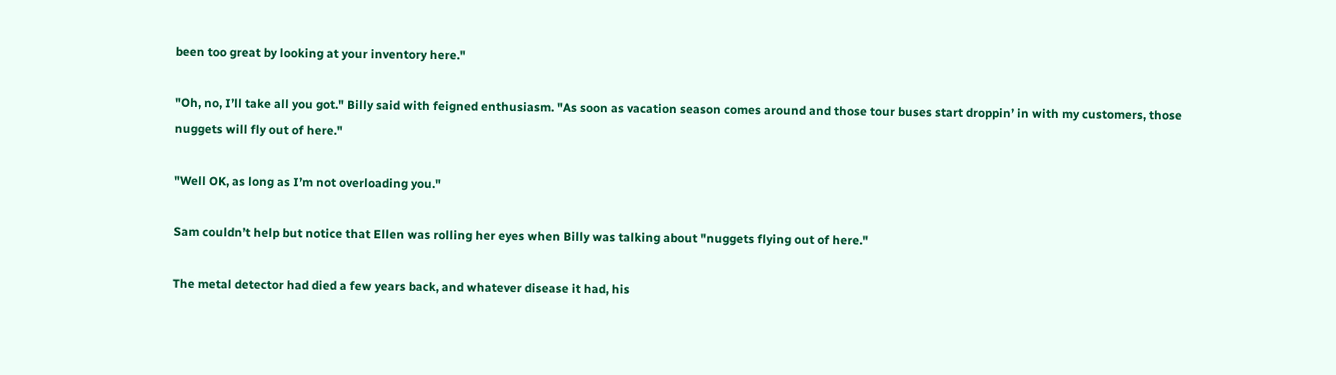been too great by looking at your inventory here."

"Oh, no, I’ll take all you got." Billy said with feigned enthusiasm. "As soon as vacation season comes around and those tour buses start droppin’ in with my customers, those nuggets will fly out of here."

"Well OK, as long as I’m not overloading you."

Sam couldn’t help but notice that Ellen was rolling her eyes when Billy was talking about "nuggets flying out of here."

The metal detector had died a few years back, and whatever disease it had, his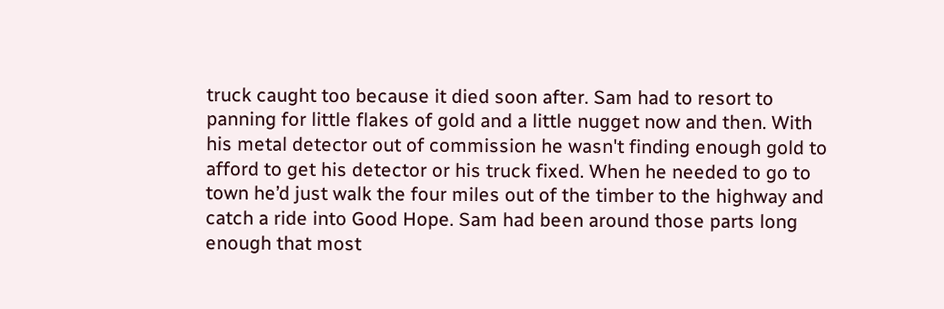truck caught too because it died soon after. Sam had to resort to panning for little flakes of gold and a little nugget now and then. With his metal detector out of commission he wasn't finding enough gold to afford to get his detector or his truck fixed. When he needed to go to town he’d just walk the four miles out of the timber to the highway and catch a ride into Good Hope. Sam had been around those parts long enough that most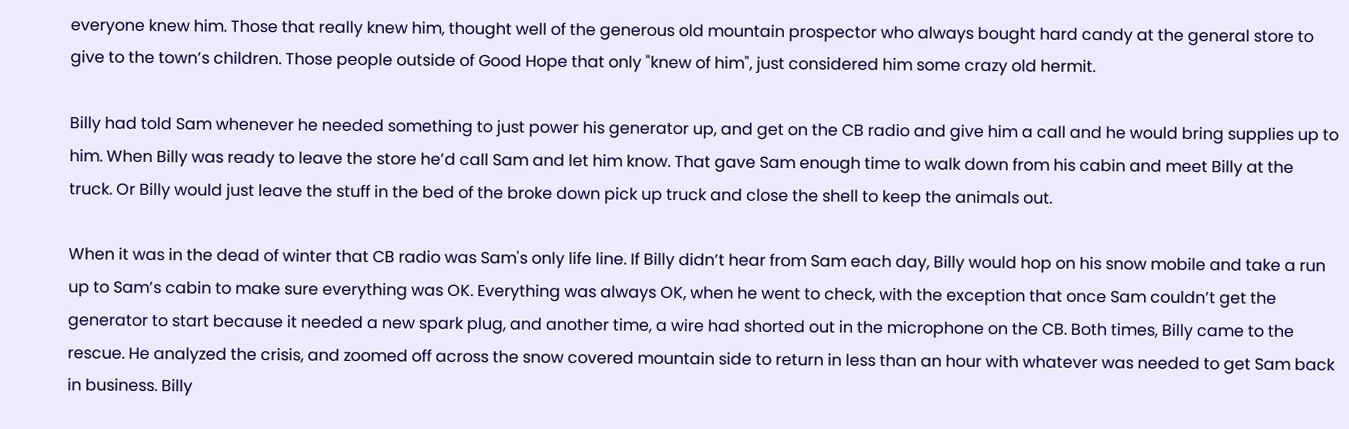everyone knew him. Those that really knew him, thought well of the generous old mountain prospector who always bought hard candy at the general store to give to the town’s children. Those people outside of Good Hope that only "knew of him", just considered him some crazy old hermit.

Billy had told Sam whenever he needed something to just power his generator up, and get on the CB radio and give him a call and he would bring supplies up to him. When Billy was ready to leave the store he’d call Sam and let him know. That gave Sam enough time to walk down from his cabin and meet Billy at the truck. Or Billy would just leave the stuff in the bed of the broke down pick up truck and close the shell to keep the animals out.

When it was in the dead of winter that CB radio was Sam's only life line. If Billy didn’t hear from Sam each day, Billy would hop on his snow mobile and take a run up to Sam’s cabin to make sure everything was OK. Everything was always OK, when he went to check, with the exception that once Sam couldn’t get the generator to start because it needed a new spark plug, and another time, a wire had shorted out in the microphone on the CB. Both times, Billy came to the rescue. He analyzed the crisis, and zoomed off across the snow covered mountain side to return in less than an hour with whatever was needed to get Sam back in business. Billy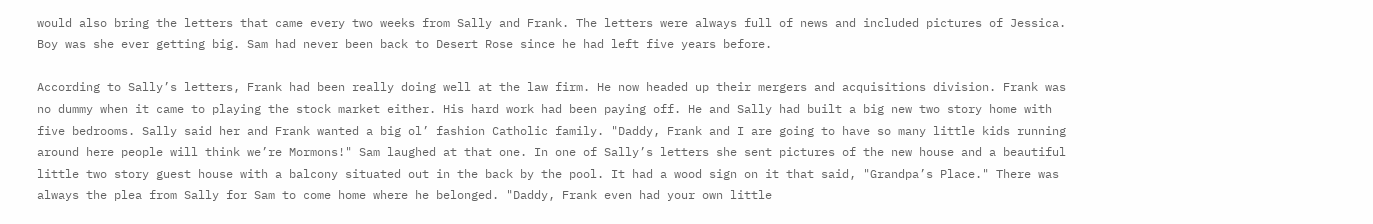would also bring the letters that came every two weeks from Sally and Frank. The letters were always full of news and included pictures of Jessica. Boy was she ever getting big. Sam had never been back to Desert Rose since he had left five years before.

According to Sally’s letters, Frank had been really doing well at the law firm. He now headed up their mergers and acquisitions division. Frank was no dummy when it came to playing the stock market either. His hard work had been paying off. He and Sally had built a big new two story home with five bedrooms. Sally said her and Frank wanted a big ol’ fashion Catholic family. "Daddy, Frank and I are going to have so many little kids running around here people will think we’re Mormons!" Sam laughed at that one. In one of Sally’s letters she sent pictures of the new house and a beautiful little two story guest house with a balcony situated out in the back by the pool. It had a wood sign on it that said, "Grandpa’s Place." There was always the plea from Sally for Sam to come home where he belonged. "Daddy, Frank even had your own little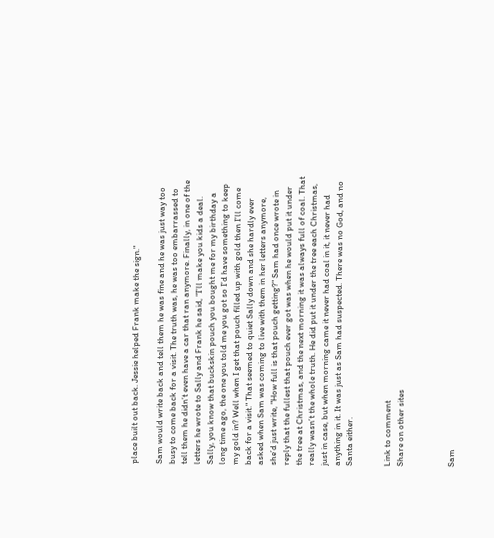place built out back. Jessie helped Frank make the sign."

Sam would write back and tell them he was fine and he was just way too busy to come back for a visit. The truth was, he was too embarrassed to tell them he didn’t even have a car that ran anymore. Finally, in one of the letters he wrote to Sally and Frank he said, "I’ll make you kids a deal. Sally, you know that buckskin pouch you bought me for my birthday a long time ago, the one you told me you got so I’d have something to keep my gold in? Well when I get that pouch filled up with gold then I’ll come back for a visit." That seemed to quiet Sally down and she hardly ever asked when Sam was coming to live with them in her letters anymore, she’d just write, "How full is that pouch getting?" Sam had once wrote in reply that the fullest that pouch ever got was when he would put it under the tree at Christmas, and the next morning it was always full of coal. That really wasn’t the whole truth. He did put it under the tree each Christmas, just in case, but when morning came it never had coal in it, it never had anything in it. It was just as Sam had suspected. There was no God, and no Santa either.


Link to comment
Share on other sites



Sam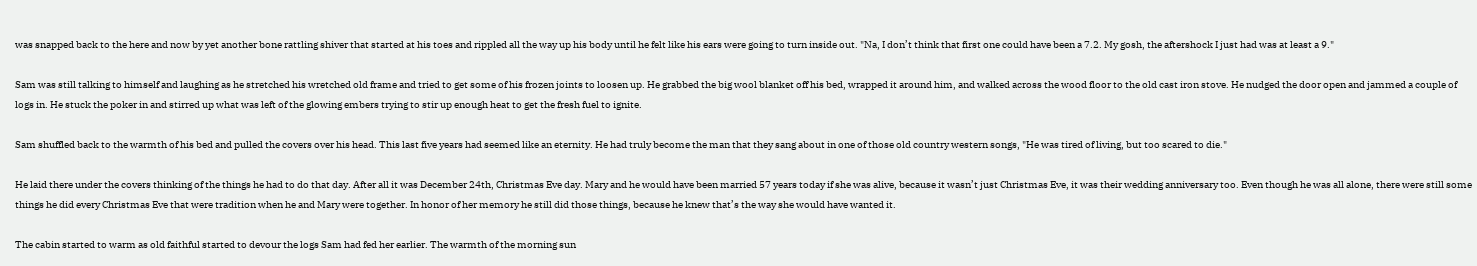was snapped back to the here and now by yet another bone rattling shiver that started at his toes and rippled all the way up his body until he felt like his ears were going to turn inside out. "Na, I don’t think that first one could have been a 7.2. My gosh, the aftershock I just had was at least a 9."

Sam was still talking to himself and laughing as he stretched his wretched old frame and tried to get some of his frozen joints to loosen up. He grabbed the big wool blanket off his bed, wrapped it around him, and walked across the wood floor to the old cast iron stove. He nudged the door open and jammed a couple of logs in. He stuck the poker in and stirred up what was left of the glowing embers trying to stir up enough heat to get the fresh fuel to ignite.

Sam shuffled back to the warmth of his bed and pulled the covers over his head. This last five years had seemed like an eternity. He had truly become the man that they sang about in one of those old country western songs, "He was tired of living, but too scared to die."

He laid there under the covers thinking of the things he had to do that day. After all it was December 24th, Christmas Eve day. Mary and he would have been married 57 years today if she was alive, because it wasn’t just Christmas Eve, it was their wedding anniversary too. Even though he was all alone, there were still some things he did every Christmas Eve that were tradition when he and Mary were together. In honor of her memory he still did those things, because he knew that’s the way she would have wanted it.

The cabin started to warm as old faithful started to devour the logs Sam had fed her earlier. The warmth of the morning sun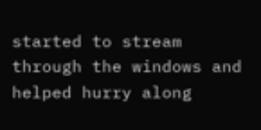started to stream through the windows and helped hurry along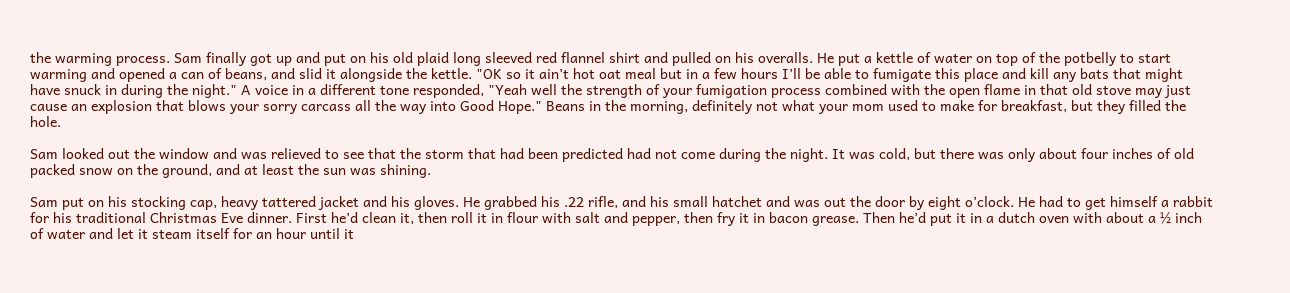the warming process. Sam finally got up and put on his old plaid long sleeved red flannel shirt and pulled on his overalls. He put a kettle of water on top of the potbelly to start warming and opened a can of beans, and slid it alongside the kettle. "OK so it ain’t hot oat meal but in a few hours I’ll be able to fumigate this place and kill any bats that might have snuck in during the night." A voice in a different tone responded, "Yeah well the strength of your fumigation process combined with the open flame in that old stove may just cause an explosion that blows your sorry carcass all the way into Good Hope." Beans in the morning, definitely not what your mom used to make for breakfast, but they filled the hole.

Sam looked out the window and was relieved to see that the storm that had been predicted had not come during the night. It was cold, but there was only about four inches of old packed snow on the ground, and at least the sun was shining.

Sam put on his stocking cap, heavy tattered jacket and his gloves. He grabbed his .22 rifle, and his small hatchet and was out the door by eight o’clock. He had to get himself a rabbit for his traditional Christmas Eve dinner. First he’d clean it, then roll it in flour with salt and pepper, then fry it in bacon grease. Then he’d put it in a dutch oven with about a ½ inch of water and let it steam itself for an hour until it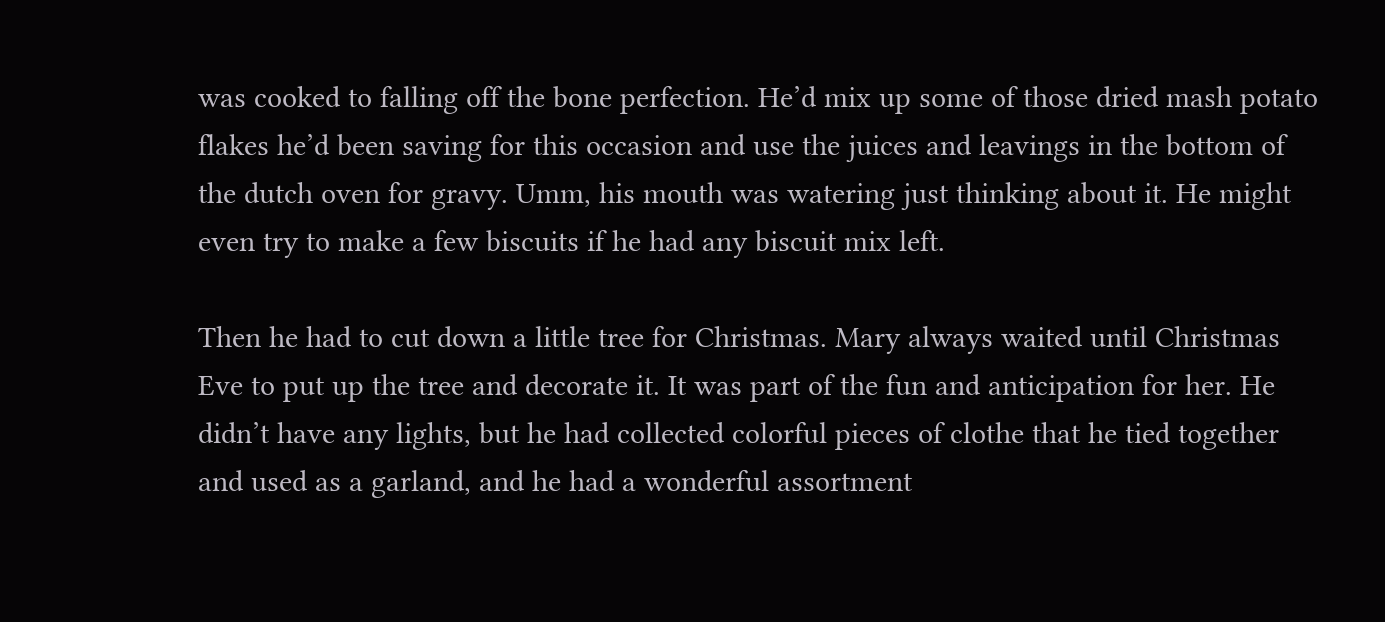was cooked to falling off the bone perfection. He’d mix up some of those dried mash potato flakes he’d been saving for this occasion and use the juices and leavings in the bottom of the dutch oven for gravy. Umm, his mouth was watering just thinking about it. He might even try to make a few biscuits if he had any biscuit mix left.

Then he had to cut down a little tree for Christmas. Mary always waited until Christmas Eve to put up the tree and decorate it. It was part of the fun and anticipation for her. He didn’t have any lights, but he had collected colorful pieces of clothe that he tied together and used as a garland, and he had a wonderful assortment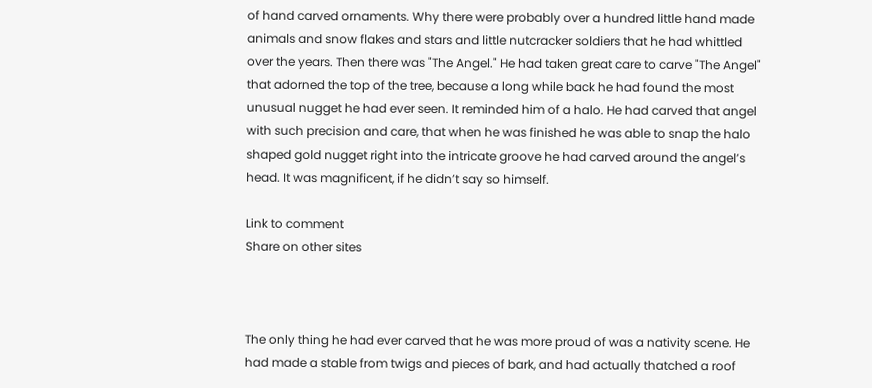of hand carved ornaments. Why there were probably over a hundred little hand made animals and snow flakes and stars and little nutcracker soldiers that he had whittled over the years. Then there was "The Angel." He had taken great care to carve "The Angel" that adorned the top of the tree, because a long while back he had found the most unusual nugget he had ever seen. It reminded him of a halo. He had carved that angel with such precision and care, that when he was finished he was able to snap the halo shaped gold nugget right into the intricate groove he had carved around the angel’s head. It was magnificent, if he didn’t say so himself.

Link to comment
Share on other sites



The only thing he had ever carved that he was more proud of was a nativity scene. He had made a stable from twigs and pieces of bark, and had actually thatched a roof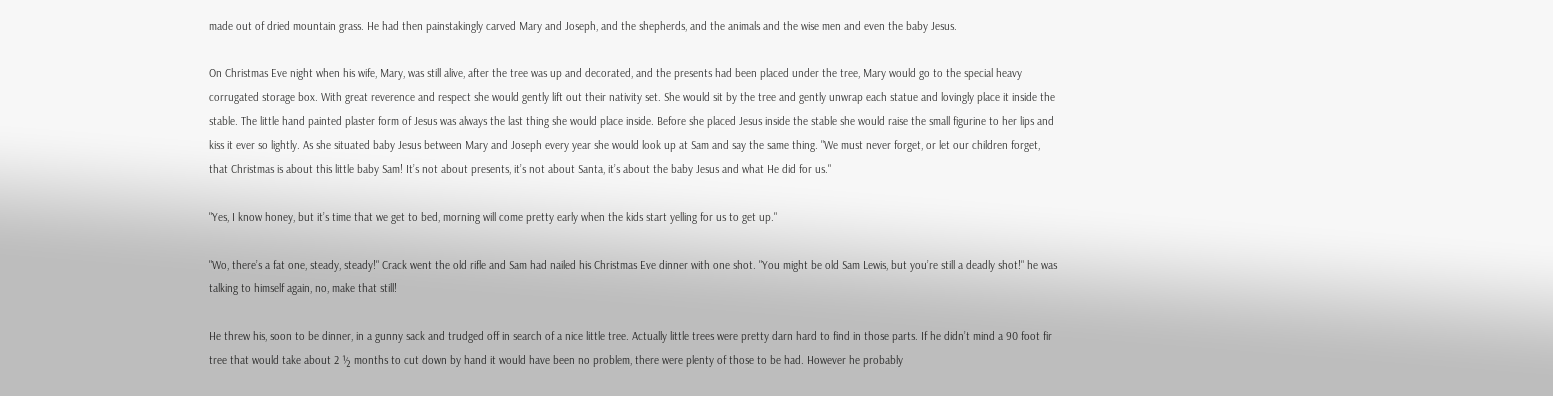made out of dried mountain grass. He had then painstakingly carved Mary and Joseph, and the shepherds, and the animals and the wise men and even the baby Jesus.

On Christmas Eve night when his wife, Mary, was still alive, after the tree was up and decorated, and the presents had been placed under the tree, Mary would go to the special heavy corrugated storage box. With great reverence and respect she would gently lift out their nativity set. She would sit by the tree and gently unwrap each statue and lovingly place it inside the stable. The little hand painted plaster form of Jesus was always the last thing she would place inside. Before she placed Jesus inside the stable she would raise the small figurine to her lips and kiss it ever so lightly. As she situated baby Jesus between Mary and Joseph every year she would look up at Sam and say the same thing. "We must never forget, or let our children forget, that Christmas is about this little baby Sam! It’s not about presents, it’s not about Santa, it’s about the baby Jesus and what He did for us."

"Yes, I know honey, but it’s time that we get to bed, morning will come pretty early when the kids start yelling for us to get up."

"Wo, there’s a fat one, steady, steady!" Crack went the old rifle and Sam had nailed his Christmas Eve dinner with one shot. "You might be old Sam Lewis, but you’re still a deadly shot!" he was talking to himself again, no, make that still!

He threw his, soon to be dinner, in a gunny sack and trudged off in search of a nice little tree. Actually little trees were pretty darn hard to find in those parts. If he didn’t mind a 90 foot fir tree that would take about 2 ½ months to cut down by hand it would have been no problem, there were plenty of those to be had. However he probably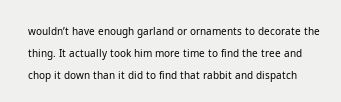wouldn’t have enough garland or ornaments to decorate the thing. It actually took him more time to find the tree and chop it down than it did to find that rabbit and dispatch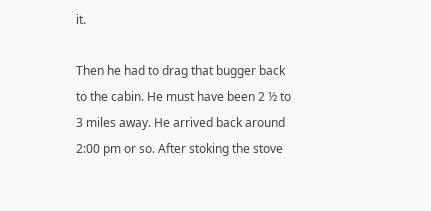it.

Then he had to drag that bugger back to the cabin. He must have been 2 ½ to 3 miles away. He arrived back around 2:00 pm or so. After stoking the stove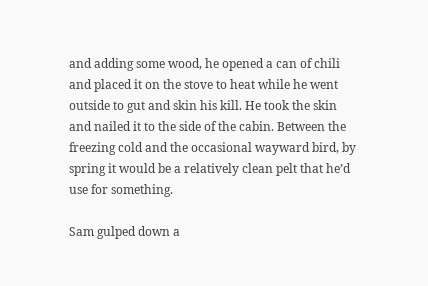and adding some wood, he opened a can of chili and placed it on the stove to heat while he went outside to gut and skin his kill. He took the skin and nailed it to the side of the cabin. Between the freezing cold and the occasional wayward bird, by spring it would be a relatively clean pelt that he’d use for something.

Sam gulped down a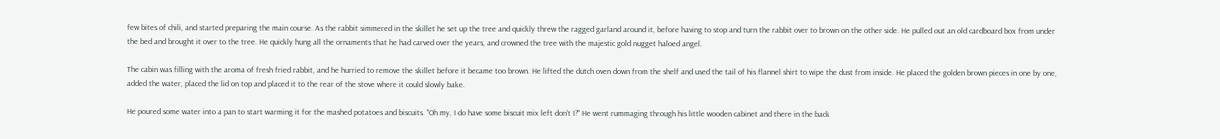few bites of chili, and started preparing the main course. As the rabbit simmered in the skillet he set up the tree and quickly threw the ragged garland around it, before having to stop and turn the rabbit over to brown on the other side. He pulled out an old cardboard box from under the bed and brought it over to the tree. He quickly hung all the ornaments that he had carved over the years, and crowned the tree with the majestic gold nugget haloed angel.

The cabin was filling with the aroma of fresh fried rabbit, and he hurried to remove the skillet before it became too brown. He lifted the dutch oven down from the shelf and used the tail of his flannel shirt to wipe the dust from inside. He placed the golden brown pieces in one by one, added the water, placed the lid on top and placed it to the rear of the stove where it could slowly bake.

He poured some water into a pan to start warming it for the mashed potatoes and biscuits. "Oh my, I do have some biscuit mix left don’t I?" He went rummaging through his little wooden cabinet and there in the back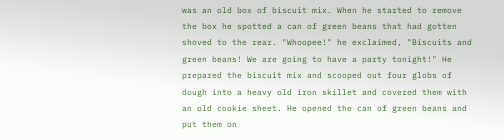was an old box of biscuit mix. When he started to remove the box he spotted a can of green beans that had gotten shoved to the rear. "Whoopee!" he exclaimed, "Biscuits and green beans! We are going to have a party tonight!" He prepared the biscuit mix and scooped out four globs of dough into a heavy old iron skillet and covered them with an old cookie sheet. He opened the can of green beans and put them on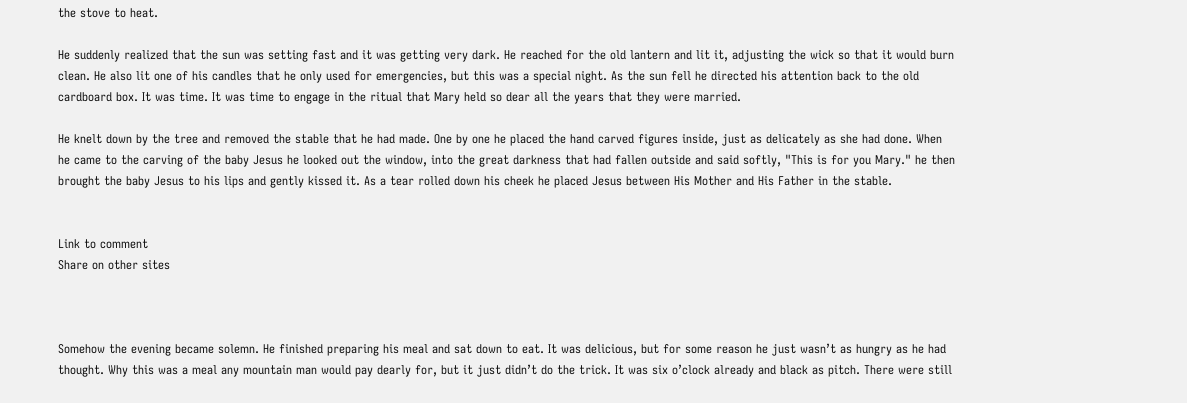the stove to heat.

He suddenly realized that the sun was setting fast and it was getting very dark. He reached for the old lantern and lit it, adjusting the wick so that it would burn clean. He also lit one of his candles that he only used for emergencies, but this was a special night. As the sun fell he directed his attention back to the old cardboard box. It was time. It was time to engage in the ritual that Mary held so dear all the years that they were married.

He knelt down by the tree and removed the stable that he had made. One by one he placed the hand carved figures inside, just as delicately as she had done. When he came to the carving of the baby Jesus he looked out the window, into the great darkness that had fallen outside and said softly, "This is for you Mary." he then brought the baby Jesus to his lips and gently kissed it. As a tear rolled down his cheek he placed Jesus between His Mother and His Father in the stable.


Link to comment
Share on other sites



Somehow the evening became solemn. He finished preparing his meal and sat down to eat. It was delicious, but for some reason he just wasn’t as hungry as he had thought. Why this was a meal any mountain man would pay dearly for, but it just didn’t do the trick. It was six o’clock already and black as pitch. There were still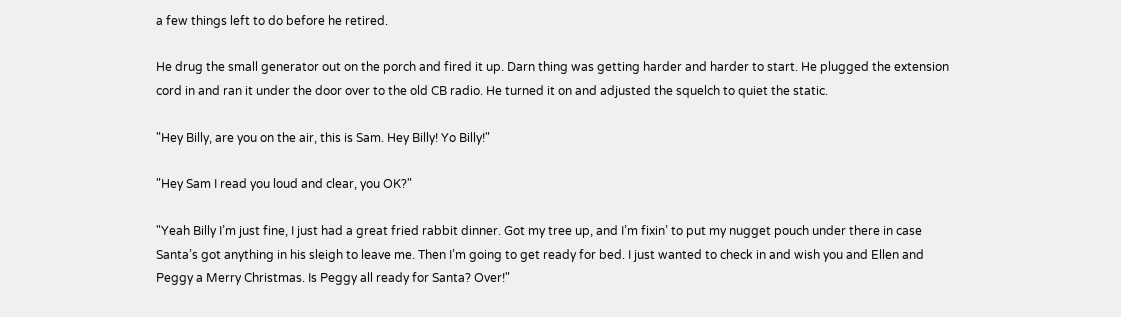a few things left to do before he retired.

He drug the small generator out on the porch and fired it up. Darn thing was getting harder and harder to start. He plugged the extension cord in and ran it under the door over to the old CB radio. He turned it on and adjusted the squelch to quiet the static.

"Hey Billy, are you on the air, this is Sam. Hey Billy! Yo Billy!"

"Hey Sam I read you loud and clear, you OK?"

"Yeah Billy I’m just fine, I just had a great fried rabbit dinner. Got my tree up, and I’m fixin’ to put my nugget pouch under there in case Santa’s got anything in his sleigh to leave me. Then I’m going to get ready for bed. I just wanted to check in and wish you and Ellen and Peggy a Merry Christmas. Is Peggy all ready for Santa? Over!"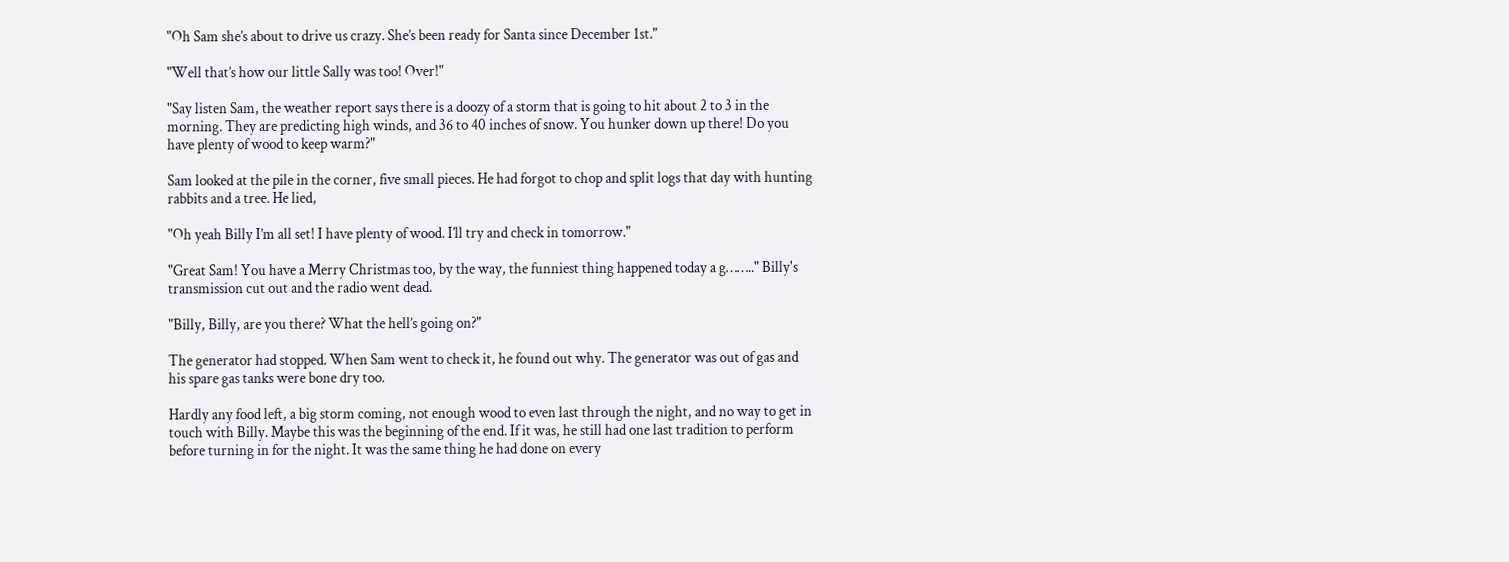"Oh Sam she’s about to drive us crazy. She’s been ready for Santa since December 1st."

"Well that’s how our little Sally was too! Over!"

"Say listen Sam, the weather report says there is a doozy of a storm that is going to hit about 2 to 3 in the morning. They are predicting high winds, and 36 to 40 inches of snow. You hunker down up there! Do you have plenty of wood to keep warm?"

Sam looked at the pile in the corner, five small pieces. He had forgot to chop and split logs that day with hunting rabbits and a tree. He lied,

"Oh yeah Billy I’m all set! I have plenty of wood. I’ll try and check in tomorrow."

"Great Sam! You have a Merry Christmas too, by the way, the funniest thing happened today a g…….." Billy's transmission cut out and the radio went dead.

"Billy, Billy, are you there? What the hell’s going on?"

The generator had stopped. When Sam went to check it, he found out why. The generator was out of gas and his spare gas tanks were bone dry too.

Hardly any food left, a big storm coming, not enough wood to even last through the night, and no way to get in touch with Billy. Maybe this was the beginning of the end. If it was, he still had one last tradition to perform before turning in for the night. It was the same thing he had done on every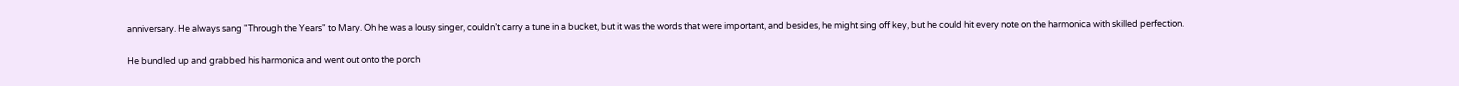anniversary. He always sang "Through the Years" to Mary. Oh he was a lousy singer, couldn’t carry a tune in a bucket, but it was the words that were important, and besides, he might sing off key, but he could hit every note on the harmonica with skilled perfection.

He bundled up and grabbed his harmonica and went out onto the porch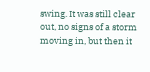swing. It was still clear out, no signs of a storm moving in, but then it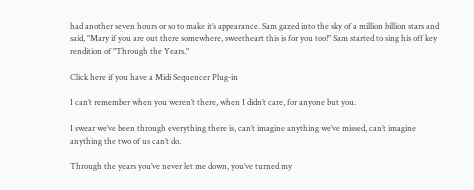had another seven hours or so to make it’s appearance. Sam gazed into the sky of a million billion stars and said, "Mary if you are out there somewhere, sweetheart this is for you too!" Sam started to sing his off key rendition of "Through the Years."

Click here if you have a Midi Sequencer Plug-in

I can’t remember when you weren’t there, when I didn’t care, for anyone but you.

I swear we’ve been through everything there is, can’t imagine anything we’ve missed, can’t imagine anything the two of us can’t do.

Through the years you’ve never let me down, you’ve turned my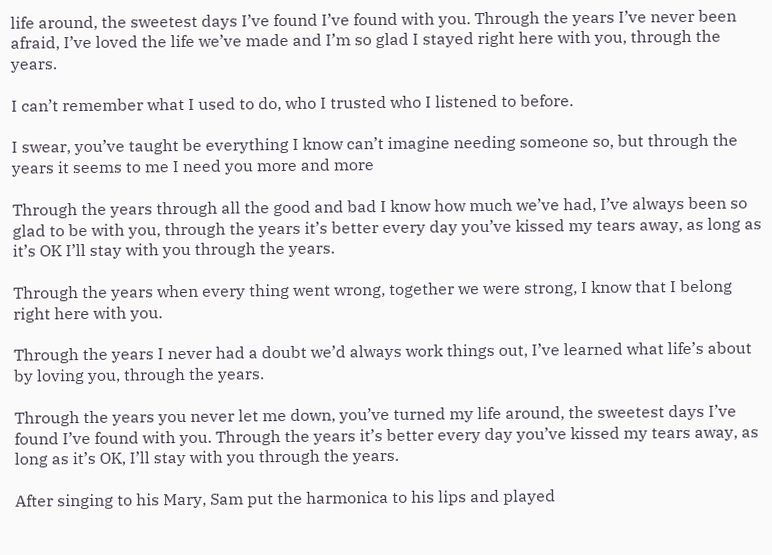life around, the sweetest days I’ve found I’ve found with you. Through the years I’ve never been afraid, I’ve loved the life we’ve made and I’m so glad I stayed right here with you, through the years.

I can’t remember what I used to do, who I trusted who I listened to before.

I swear, you’ve taught be everything I know can’t imagine needing someone so, but through the years it seems to me I need you more and more

Through the years through all the good and bad I know how much we’ve had, I’ve always been so glad to be with you, through the years it’s better every day you’ve kissed my tears away, as long as it’s OK I’ll stay with you through the years.

Through the years when every thing went wrong, together we were strong, I know that I belong right here with you.

Through the years I never had a doubt we’d always work things out, I’ve learned what life’s about by loving you, through the years.

Through the years you never let me down, you’ve turned my life around, the sweetest days I’ve found I’ve found with you. Through the years it’s better every day you’ve kissed my tears away, as long as it’s OK, I’ll stay with you through the years.

After singing to his Mary, Sam put the harmonica to his lips and played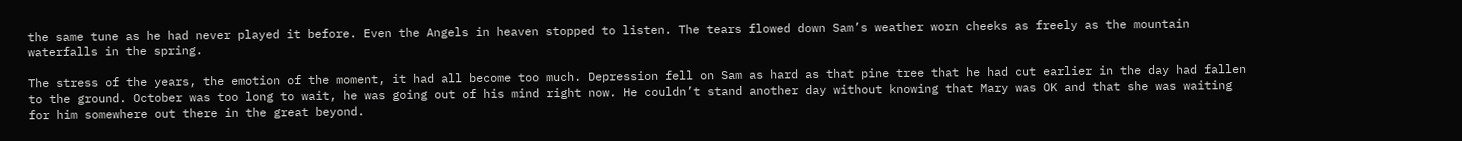the same tune as he had never played it before. Even the Angels in heaven stopped to listen. The tears flowed down Sam’s weather worn cheeks as freely as the mountain waterfalls in the spring.

The stress of the years, the emotion of the moment, it had all become too much. Depression fell on Sam as hard as that pine tree that he had cut earlier in the day had fallen to the ground. October was too long to wait, he was going out of his mind right now. He couldn’t stand another day without knowing that Mary was OK and that she was waiting for him somewhere out there in the great beyond.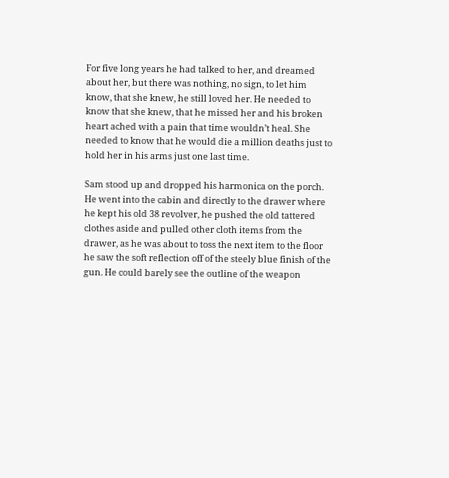For five long years he had talked to her, and dreamed about her, but there was nothing, no sign, to let him know, that she knew, he still loved her. He needed to know that she knew, that he missed her and his broken heart ached with a pain that time wouldn’t heal. She needed to know that he would die a million deaths just to hold her in his arms just one last time.

Sam stood up and dropped his harmonica on the porch. He went into the cabin and directly to the drawer where he kept his old 38 revolver, he pushed the old tattered clothes aside and pulled other cloth items from the drawer, as he was about to toss the next item to the floor he saw the soft reflection off of the steely blue finish of the gun. He could barely see the outline of the weapon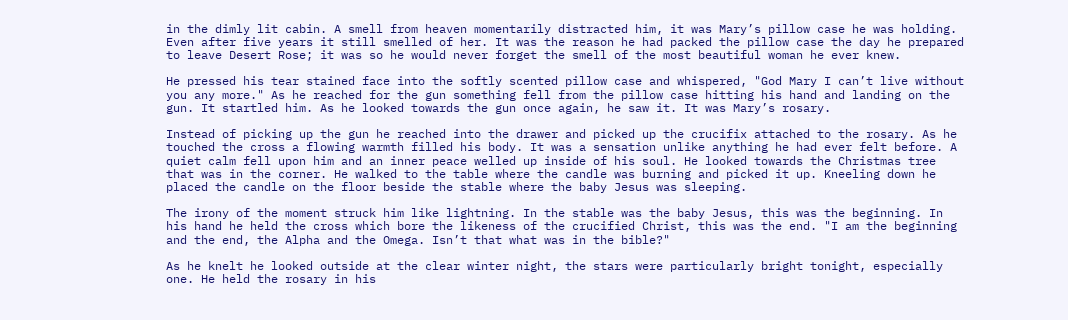in the dimly lit cabin. A smell from heaven momentarily distracted him, it was Mary’s pillow case he was holding. Even after five years it still smelled of her. It was the reason he had packed the pillow case the day he prepared to leave Desert Rose; it was so he would never forget the smell of the most beautiful woman he ever knew.

He pressed his tear stained face into the softly scented pillow case and whispered, "God Mary I can’t live without you any more." As he reached for the gun something fell from the pillow case hitting his hand and landing on the gun. It startled him. As he looked towards the gun once again, he saw it. It was Mary’s rosary.

Instead of picking up the gun he reached into the drawer and picked up the crucifix attached to the rosary. As he touched the cross a flowing warmth filled his body. It was a sensation unlike anything he had ever felt before. A quiet calm fell upon him and an inner peace welled up inside of his soul. He looked towards the Christmas tree that was in the corner. He walked to the table where the candle was burning and picked it up. Kneeling down he placed the candle on the floor beside the stable where the baby Jesus was sleeping.

The irony of the moment struck him like lightning. In the stable was the baby Jesus, this was the beginning. In his hand he held the cross which bore the likeness of the crucified Christ, this was the end. "I am the beginning and the end, the Alpha and the Omega. Isn’t that what was in the bible?"

As he knelt he looked outside at the clear winter night, the stars were particularly bright tonight, especially one. He held the rosary in his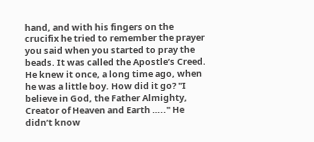hand, and with his fingers on the crucifix he tried to remember the prayer you said when you started to pray the beads. It was called the Apostle’s Creed. He knew it once, a long time ago, when he was a little boy. How did it go? "I believe in God, the Father Almighty, Creator of Heaven and Earth ….." He didn’t know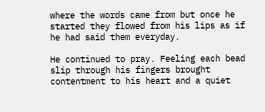where the words came from but once he started they flowed from his lips as if he had said them everyday.

He continued to pray. Feeling each bead slip through his fingers brought contentment to his heart and a quiet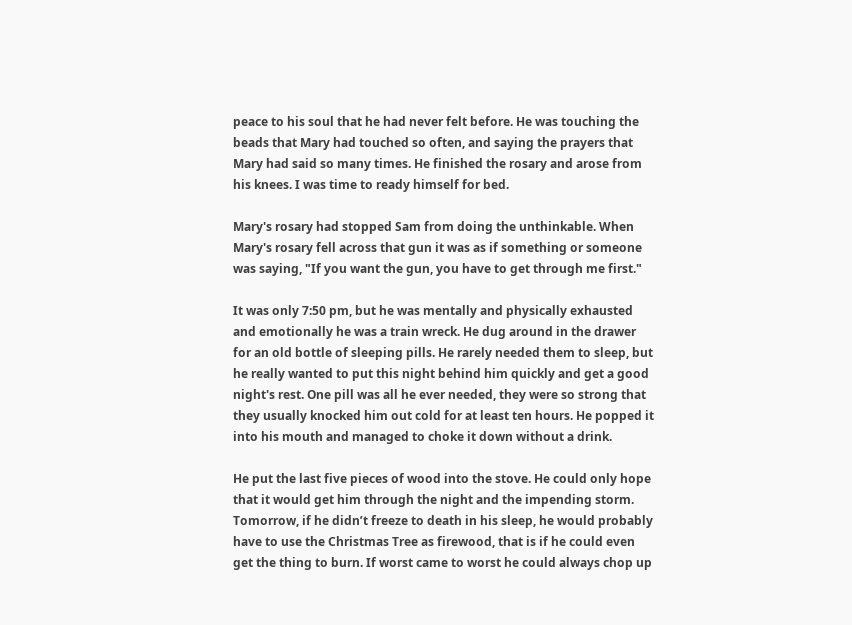peace to his soul that he had never felt before. He was touching the beads that Mary had touched so often, and saying the prayers that Mary had said so many times. He finished the rosary and arose from his knees. I was time to ready himself for bed.

Mary's rosary had stopped Sam from doing the unthinkable. When Mary's rosary fell across that gun it was as if something or someone was saying, "If you want the gun, you have to get through me first."

It was only 7:50 pm, but he was mentally and physically exhausted and emotionally he was a train wreck. He dug around in the drawer for an old bottle of sleeping pills. He rarely needed them to sleep, but he really wanted to put this night behind him quickly and get a good night's rest. One pill was all he ever needed, they were so strong that they usually knocked him out cold for at least ten hours. He popped it into his mouth and managed to choke it down without a drink.

He put the last five pieces of wood into the stove. He could only hope that it would get him through the night and the impending storm. Tomorrow, if he didn’t freeze to death in his sleep, he would probably have to use the Christmas Tree as firewood, that is if he could even get the thing to burn. If worst came to worst he could always chop up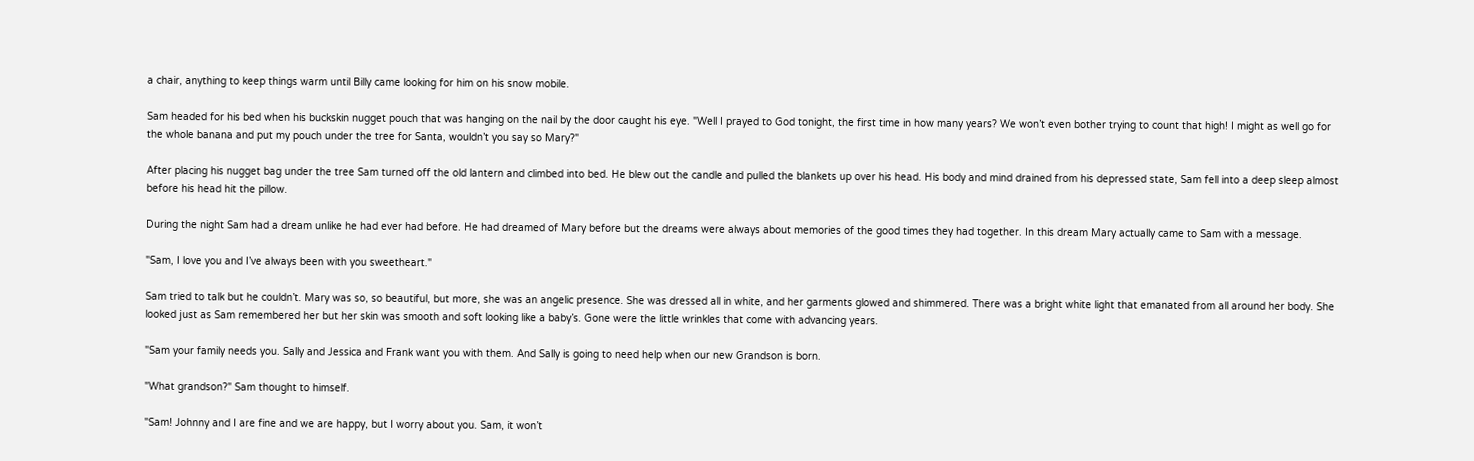a chair, anything to keep things warm until Billy came looking for him on his snow mobile.

Sam headed for his bed when his buckskin nugget pouch that was hanging on the nail by the door caught his eye. "Well I prayed to God tonight, the first time in how many years? We won’t even bother trying to count that high! I might as well go for the whole banana and put my pouch under the tree for Santa, wouldn’t you say so Mary?"

After placing his nugget bag under the tree Sam turned off the old lantern and climbed into bed. He blew out the candle and pulled the blankets up over his head. His body and mind drained from his depressed state, Sam fell into a deep sleep almost before his head hit the pillow.

During the night Sam had a dream unlike he had ever had before. He had dreamed of Mary before but the dreams were always about memories of the good times they had together. In this dream Mary actually came to Sam with a message.

"Sam, I love you and I’ve always been with you sweetheart."

Sam tried to talk but he couldn’t. Mary was so, so beautiful, but more, she was an angelic presence. She was dressed all in white, and her garments glowed and shimmered. There was a bright white light that emanated from all around her body. She looked just as Sam remembered her but her skin was smooth and soft looking like a baby’s. Gone were the little wrinkles that come with advancing years.

"Sam your family needs you. Sally and Jessica and Frank want you with them. And Sally is going to need help when our new Grandson is born.

"What grandson?" Sam thought to himself.

"Sam! Johnny and I are fine and we are happy, but I worry about you. Sam, it won’t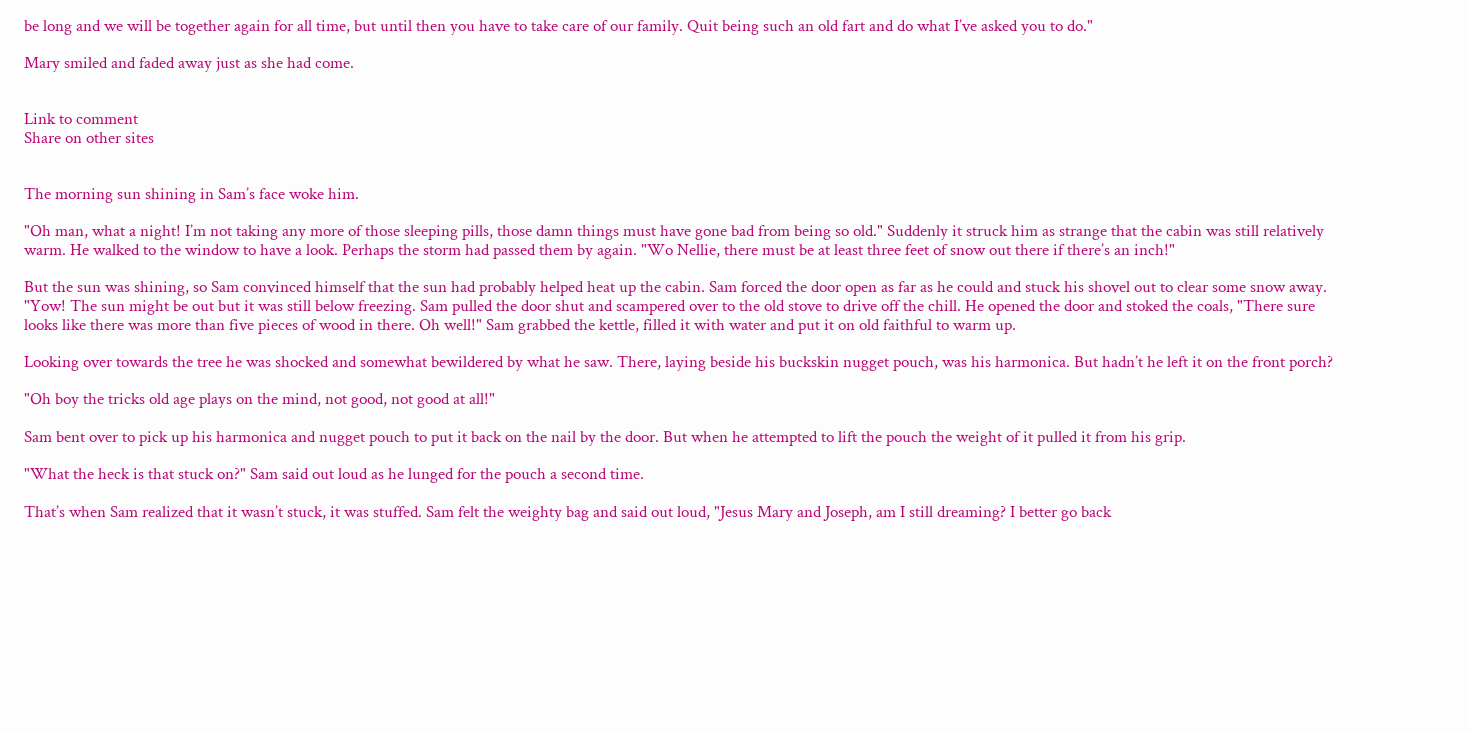be long and we will be together again for all time, but until then you have to take care of our family. Quit being such an old fart and do what I’ve asked you to do."

Mary smiled and faded away just as she had come.


Link to comment
Share on other sites


The morning sun shining in Sam’s face woke him.

"Oh man, what a night! I’m not taking any more of those sleeping pills, those damn things must have gone bad from being so old." Suddenly it struck him as strange that the cabin was still relatively warm. He walked to the window to have a look. Perhaps the storm had passed them by again. "Wo Nellie, there must be at least three feet of snow out there if there’s an inch!"

But the sun was shining, so Sam convinced himself that the sun had probably helped heat up the cabin. Sam forced the door open as far as he could and stuck his shovel out to clear some snow away. "Yow! The sun might be out but it was still below freezing. Sam pulled the door shut and scampered over to the old stove to drive off the chill. He opened the door and stoked the coals, "There sure looks like there was more than five pieces of wood in there. Oh well!" Sam grabbed the kettle, filled it with water and put it on old faithful to warm up.

Looking over towards the tree he was shocked and somewhat bewildered by what he saw. There, laying beside his buckskin nugget pouch, was his harmonica. But hadn’t he left it on the front porch?

"Oh boy the tricks old age plays on the mind, not good, not good at all!"

Sam bent over to pick up his harmonica and nugget pouch to put it back on the nail by the door. But when he attempted to lift the pouch the weight of it pulled it from his grip.

"What the heck is that stuck on?" Sam said out loud as he lunged for the pouch a second time.

That’s when Sam realized that it wasn’t stuck, it was stuffed. Sam felt the weighty bag and said out loud, "Jesus Mary and Joseph, am I still dreaming? I better go back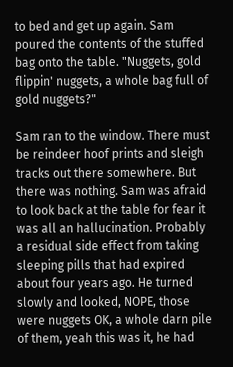to bed and get up again. Sam poured the contents of the stuffed bag onto the table. "Nuggets, gold flippin' nuggets, a whole bag full of gold nuggets?"

Sam ran to the window. There must be reindeer hoof prints and sleigh tracks out there somewhere. But there was nothing. Sam was afraid to look back at the table for fear it was all an hallucination. Probably a residual side effect from taking sleeping pills that had expired about four years ago. He turned slowly and looked, NOPE, those were nuggets OK, a whole darn pile of them, yeah this was it, he had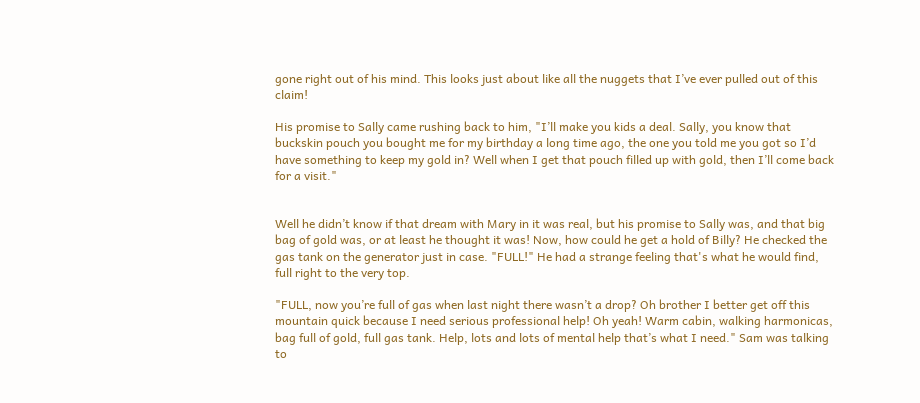gone right out of his mind. This looks just about like all the nuggets that I’ve ever pulled out of this claim!

His promise to Sally came rushing back to him, "I’ll make you kids a deal. Sally, you know that buckskin pouch you bought me for my birthday a long time ago, the one you told me you got so I’d have something to keep my gold in? Well when I get that pouch filled up with gold, then I’ll come back for a visit."


Well he didn’t know if that dream with Mary in it was real, but his promise to Sally was, and that big bag of gold was, or at least he thought it was! Now, how could he get a hold of Billy? He checked the gas tank on the generator just in case. "FULL!" He had a strange feeling that's what he would find, full right to the very top.

"FULL, now you’re full of gas when last night there wasn’t a drop? Oh brother I better get off this mountain quick because I need serious professional help! Oh yeah! Warm cabin, walking harmonicas, bag full of gold, full gas tank. Help, lots and lots of mental help that’s what I need." Sam was talking to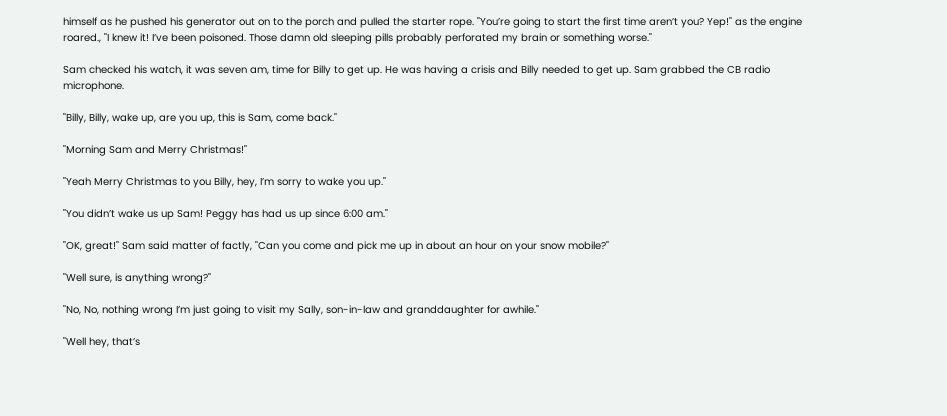himself as he pushed his generator out on to the porch and pulled the starter rope. "You’re going to start the first time aren’t you? Yep!" as the engine roared., "I knew it! I’ve been poisoned. Those damn old sleeping pills probably perforated my brain or something worse."

Sam checked his watch, it was seven am, time for Billy to get up. He was having a crisis and Billy needed to get up. Sam grabbed the CB radio microphone.

"Billy, Billy, wake up, are you up, this is Sam, come back."

"Morning Sam and Merry Christmas!"

"Yeah Merry Christmas to you Billy, hey, I’m sorry to wake you up."

"You didn’t wake us up Sam! Peggy has had us up since 6:00 am."

"OK, great!" Sam said matter of factly, "Can you come and pick me up in about an hour on your snow mobile?"

"Well sure, is anything wrong?"

"No, No, nothing wrong I’m just going to visit my Sally, son-in-law and granddaughter for awhile."

"Well hey, that’s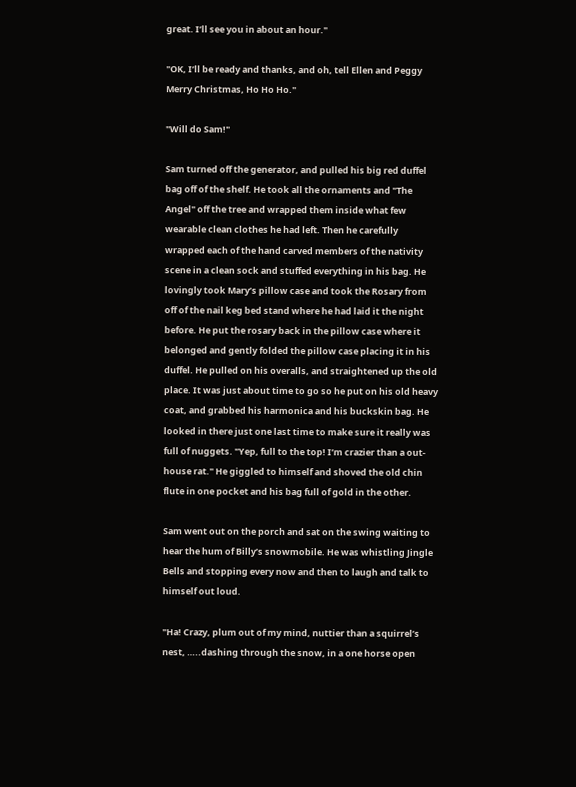great. I’ll see you in about an hour."

"OK, I’ll be ready and thanks, and oh, tell Ellen and Peggy Merry Christmas, Ho Ho Ho."

"Will do Sam!"

Sam turned off the generator, and pulled his big red duffel bag off of the shelf. He took all the ornaments and "The Angel" off the tree and wrapped them inside what few wearable clean clothes he had left. Then he carefully wrapped each of the hand carved members of the nativity scene in a clean sock and stuffed everything in his bag. He lovingly took Mary’s pillow case and took the Rosary from off of the nail keg bed stand where he had laid it the night before. He put the rosary back in the pillow case where it belonged and gently folded the pillow case placing it in his duffel. He pulled on his overalls, and straightened up the old place. It was just about time to go so he put on his old heavy coat, and grabbed his harmonica and his buckskin bag. He looked in there just one last time to make sure it really was full of nuggets. "Yep, full to the top! I’m crazier than a out-house rat." He giggled to himself and shoved the old chin flute in one pocket and his bag full of gold in the other.

Sam went out on the porch and sat on the swing waiting to hear the hum of Billy’s snowmobile. He was whistling Jingle Bells and stopping every now and then to laugh and talk to himself out loud.

"Ha! Crazy, plum out of my mind, nuttier than a squirrel’s nest, …..dashing through the snow, in a one horse open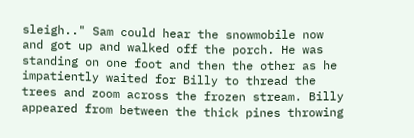sleigh.." Sam could hear the snowmobile now and got up and walked off the porch. He was standing on one foot and then the other as he impatiently waited for Billy to thread the trees and zoom across the frozen stream. Billy appeared from between the thick pines throwing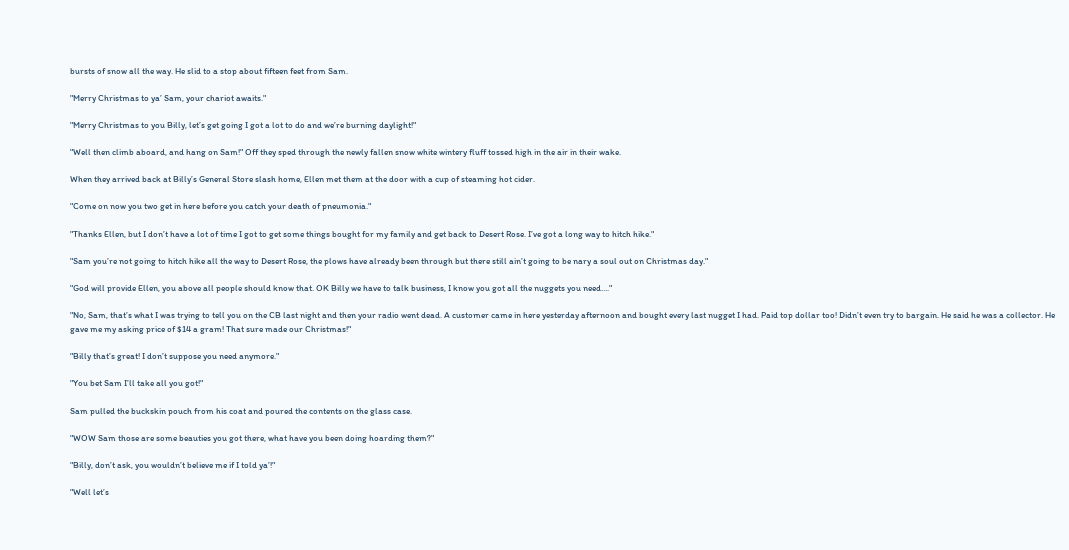bursts of snow all the way. He slid to a stop about fifteen feet from Sam.

"Merry Christmas to ya’ Sam, your chariot awaits."

"Merry Christmas to you Billy, let’s get going I got a lot to do and we’re burning daylight!"

"Well then climb aboard, and hang on Sam!" Off they sped through the newly fallen snow white wintery fluff tossed high in the air in their wake.

When they arrived back at Billy’s General Store slash home, Ellen met them at the door with a cup of steaming hot cider.

"Come on now you two get in here before you catch your death of pneumonia."

"Thanks Ellen, but I don’t have a lot of time I got to get some things bought for my family and get back to Desert Rose. I’ve got a long way to hitch hike."

"Sam you’re not going to hitch hike all the way to Desert Rose, the plows have already been through but there still ain’t going to be nary a soul out on Christmas day."

"God will provide Ellen, you above all people should know that. OK Billy we have to talk business, I know you got all the nuggets you need…."

"No, Sam, that’s what I was trying to tell you on the CB last night and then your radio went dead. A customer came in here yesterday afternoon and bought every last nugget I had. Paid top dollar too! Didn’t even try to bargain. He said he was a collector. He gave me my asking price of $14 a gram! That sure made our Christmas!"

"Billy that’s great! I don’t suppose you need anymore."

"You bet Sam I’ll take all you got!"

Sam pulled the buckskin pouch from his coat and poured the contents on the glass case.

"WOW Sam those are some beauties you got there, what have you been doing hoarding them?"

"Billy, don’t ask, you wouldn’t believe me if I told ya’!"

"Well let’s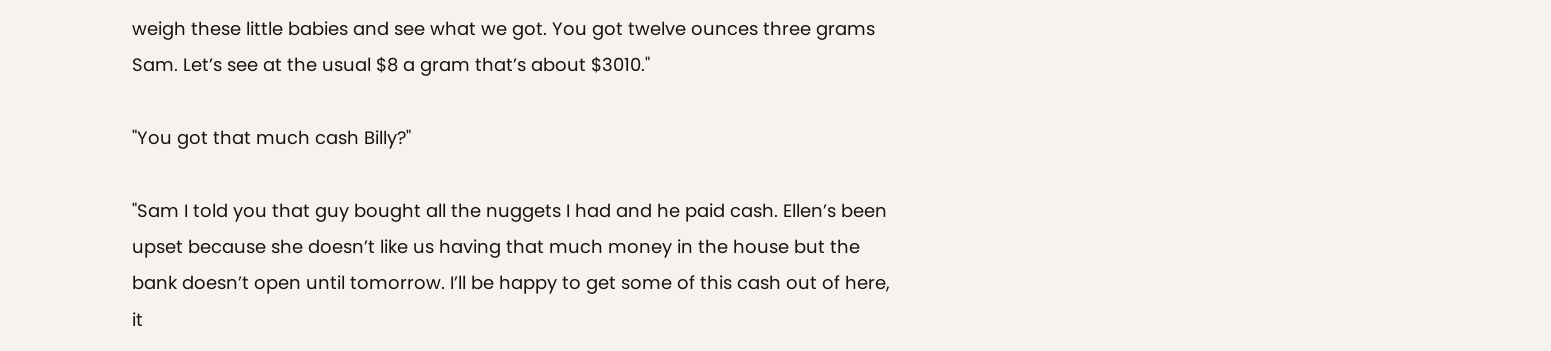weigh these little babies and see what we got. You got twelve ounces three grams Sam. Let’s see at the usual $8 a gram that’s about $3010."

"You got that much cash Billy?"

"Sam I told you that guy bought all the nuggets I had and he paid cash. Ellen’s been upset because she doesn’t like us having that much money in the house but the bank doesn’t open until tomorrow. I’ll be happy to get some of this cash out of here, it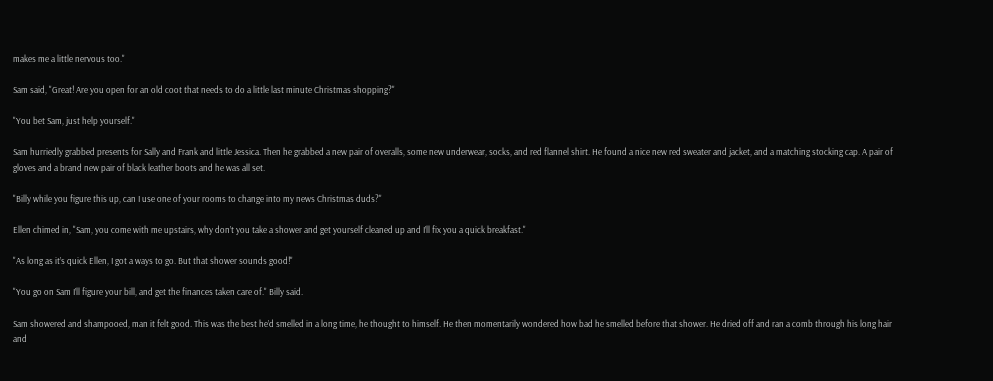makes me a little nervous too."

Sam said, "Great! Are you open for an old coot that needs to do a little last minute Christmas shopping?"

"You bet Sam, just help yourself."

Sam hurriedly grabbed presents for Sally and Frank and little Jessica. Then he grabbed a new pair of overalls, some new underwear, socks, and red flannel shirt. He found a nice new red sweater and jacket, and a matching stocking cap. A pair of gloves and a brand new pair of black leather boots and he was all set.

"Billy while you figure this up, can I use one of your rooms to change into my news Christmas duds?"

Ellen chimed in, "Sam, you come with me upstairs, why don’t you take a shower and get yourself cleaned up and I’ll fix you a quick breakfast."

"As long as it’s quick Ellen, I got a ways to go. But that shower sounds good!"

"You go on Sam I’ll figure your bill, and get the finances taken care of." Billy said.

Sam showered and shampooed, man it felt good. This was the best he’d smelled in a long time, he thought to himself. He then momentarily wondered how bad he smelled before that shower. He dried off and ran a comb through his long hair and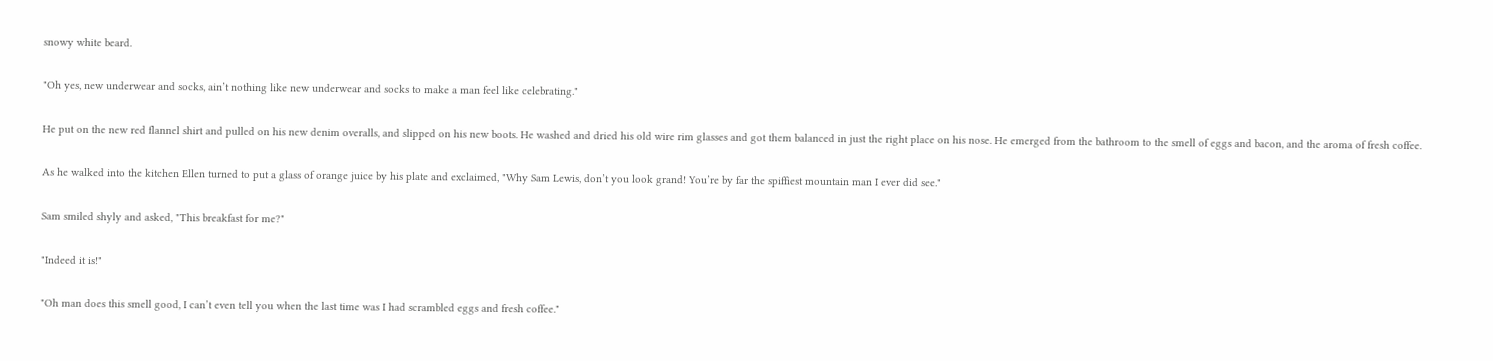snowy white beard.

"Oh yes, new underwear and socks, ain’t nothing like new underwear and socks to make a man feel like celebrating."

He put on the new red flannel shirt and pulled on his new denim overalls, and slipped on his new boots. He washed and dried his old wire rim glasses and got them balanced in just the right place on his nose. He emerged from the bathroom to the smell of eggs and bacon, and the aroma of fresh coffee.

As he walked into the kitchen Ellen turned to put a glass of orange juice by his plate and exclaimed, "Why Sam Lewis, don’t you look grand! You’re by far the spiffiest mountain man I ever did see."

Sam smiled shyly and asked, "This breakfast for me?"

"Indeed it is!"

"Oh man does this smell good, I can’t even tell you when the last time was I had scrambled eggs and fresh coffee."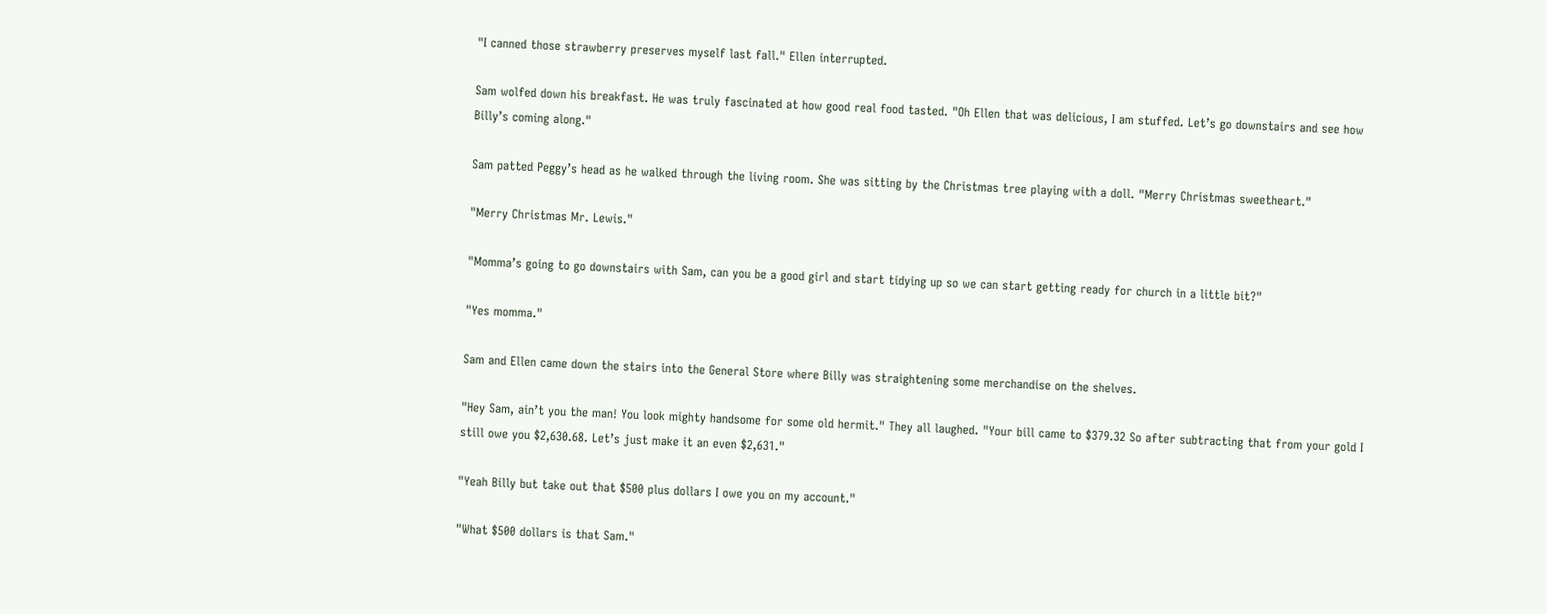"I canned those strawberry preserves myself last fall." Ellen interrupted.

Sam wolfed down his breakfast. He was truly fascinated at how good real food tasted. "Oh Ellen that was delicious, I am stuffed. Let’s go downstairs and see how Billy’s coming along."

Sam patted Peggy’s head as he walked through the living room. She was sitting by the Christmas tree playing with a doll. "Merry Christmas sweetheart."

"Merry Christmas Mr. Lewis."

"Momma’s going to go downstairs with Sam, can you be a good girl and start tidying up so we can start getting ready for church in a little bit?"

"Yes momma."

Sam and Ellen came down the stairs into the General Store where Billy was straightening some merchandise on the shelves.

"Hey Sam, ain’t you the man! You look mighty handsome for some old hermit." They all laughed. "Your bill came to $379.32 So after subtracting that from your gold I still owe you $2,630.68. Let’s just make it an even $2,631."

"Yeah Billy but take out that $500 plus dollars I owe you on my account."

"What $500 dollars is that Sam."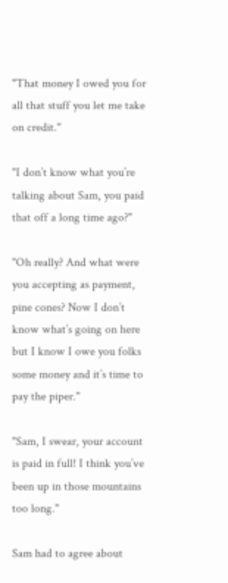"That money I owed you for all that stuff you let me take on credit."

"I don’t know what you’re talking about Sam, you paid that off a long time ago?"

"Oh really? And what were you accepting as payment, pine cones? Now I don’t know what’s going on here but I know I owe you folks some money and it’s time to pay the piper."

"Sam, I swear, your account is paid in full! I think you’ve been up in those mountains too long."

Sam had to agree about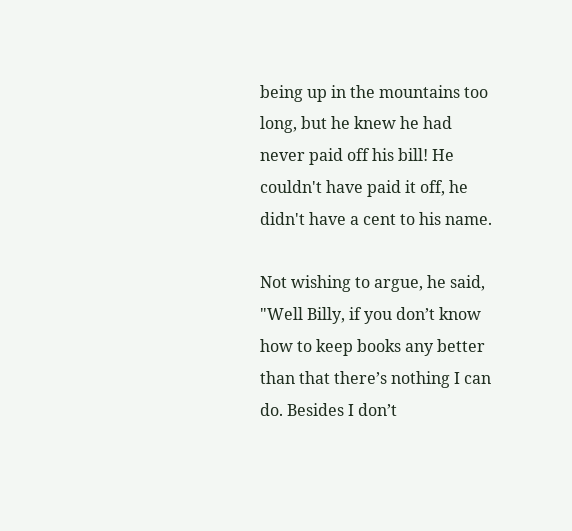being up in the mountains too long, but he knew he had never paid off his bill! He couldn't have paid it off, he didn't have a cent to his name.

Not wishing to argue, he said, "Well Billy, if you don’t know how to keep books any better than that there’s nothing I can do. Besides I don’t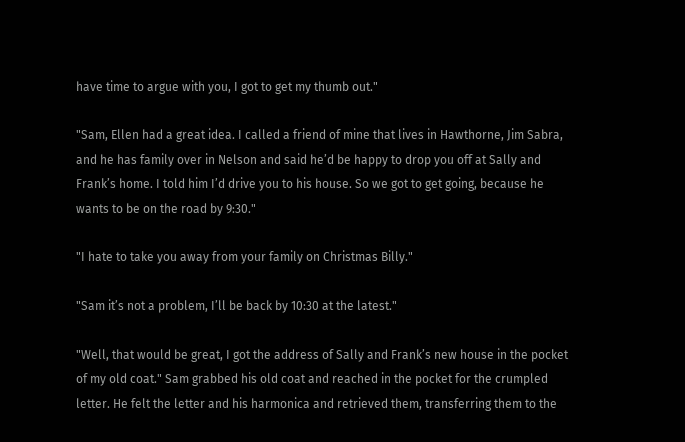have time to argue with you, I got to get my thumb out."

"Sam, Ellen had a great idea. I called a friend of mine that lives in Hawthorne, Jim Sabra, and he has family over in Nelson and said he’d be happy to drop you off at Sally and Frank’s home. I told him I’d drive you to his house. So we got to get going, because he wants to be on the road by 9:30."

"I hate to take you away from your family on Christmas Billy."

"Sam it’s not a problem, I’ll be back by 10:30 at the latest."

"Well, that would be great, I got the address of Sally and Frank’s new house in the pocket of my old coat." Sam grabbed his old coat and reached in the pocket for the crumpled letter. He felt the letter and his harmonica and retrieved them, transferring them to the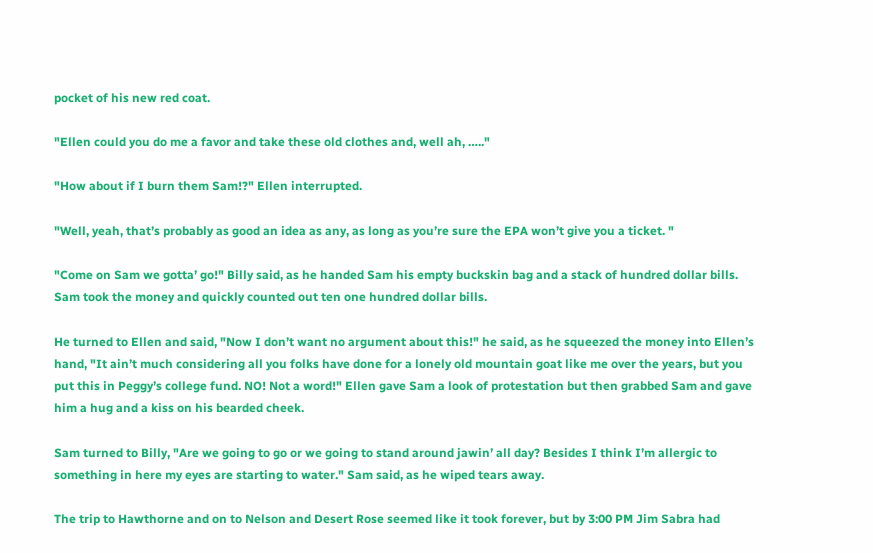pocket of his new red coat.

"Ellen could you do me a favor and take these old clothes and, well ah, ….."

"How about if I burn them Sam!?" Ellen interrupted.

"Well, yeah, that’s probably as good an idea as any, as long as you’re sure the EPA won’t give you a ticket. "

"Come on Sam we gotta’ go!" Billy said, as he handed Sam his empty buckskin bag and a stack of hundred dollar bills. Sam took the money and quickly counted out ten one hundred dollar bills.

He turned to Ellen and said, "Now I don’t want no argument about this!" he said, as he squeezed the money into Ellen’s hand, "It ain’t much considering all you folks have done for a lonely old mountain goat like me over the years, but you put this in Peggy’s college fund. NO! Not a word!" Ellen gave Sam a look of protestation but then grabbed Sam and gave him a hug and a kiss on his bearded cheek.

Sam turned to Billy, "Are we going to go or we going to stand around jawin’ all day? Besides I think I’m allergic to something in here my eyes are starting to water." Sam said, as he wiped tears away.

The trip to Hawthorne and on to Nelson and Desert Rose seemed like it took forever, but by 3:00 PM Jim Sabra had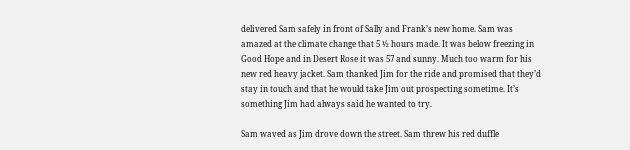delivered Sam safely in front of Sally and Frank’s new home. Sam was amazed at the climate change that 5 ½ hours made. It was below freezing in Good Hope and in Desert Rose it was 57 and sunny. Much too warm for his new red heavy jacket. Sam thanked Jim for the ride and promised that they’d stay in touch and that he would take Jim out prospecting sometime. It’s something Jim had always said he wanted to try.

Sam waved as Jim drove down the street. Sam threw his red duffle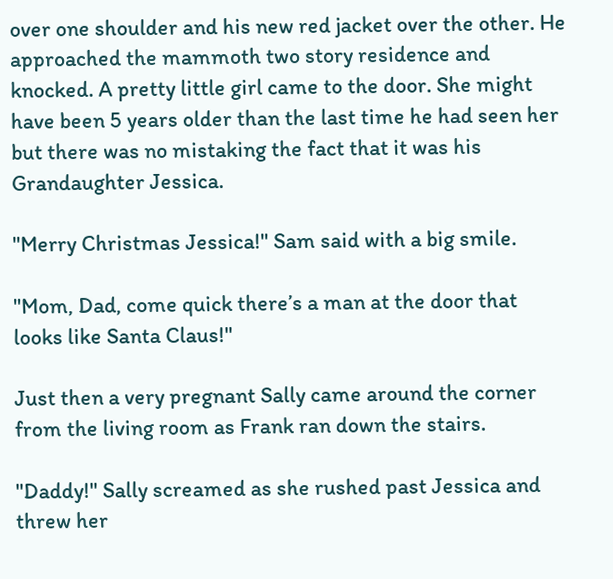over one shoulder and his new red jacket over the other. He approached the mammoth two story residence and knocked. A pretty little girl came to the door. She might have been 5 years older than the last time he had seen her but there was no mistaking the fact that it was his Grandaughter Jessica.

"Merry Christmas Jessica!" Sam said with a big smile.

"Mom, Dad, come quick there’s a man at the door that looks like Santa Claus!"

Just then a very pregnant Sally came around the corner from the living room as Frank ran down the stairs.

"Daddy!" Sally screamed as she rushed past Jessica and threw her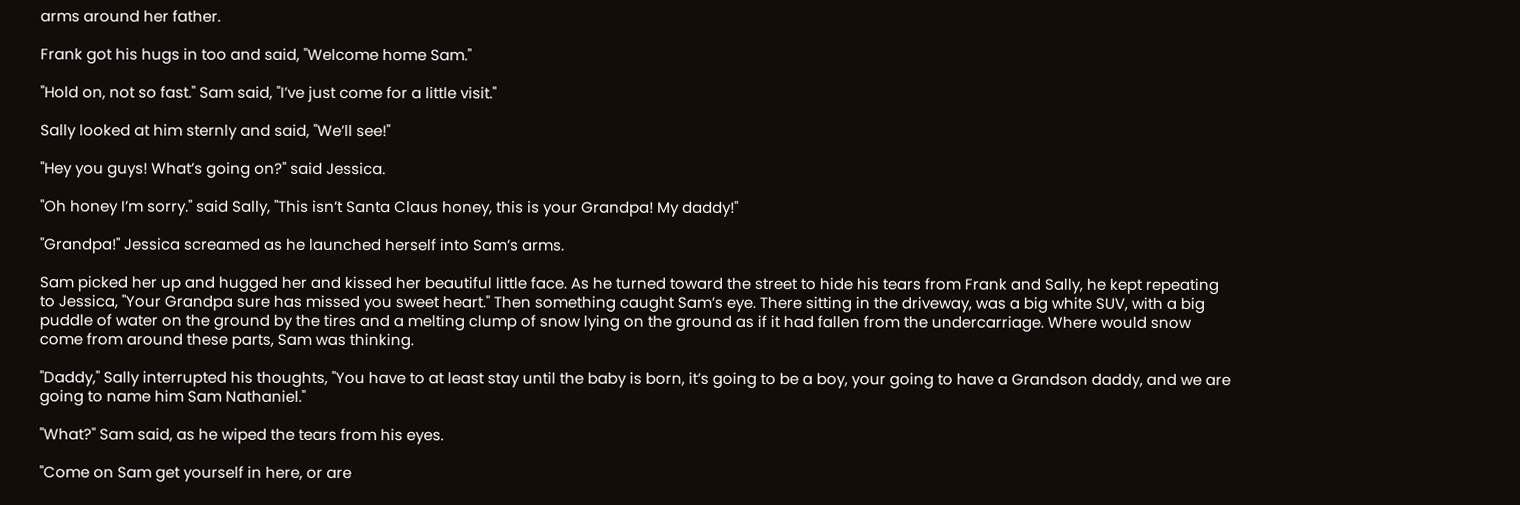arms around her father.

Frank got his hugs in too and said, "Welcome home Sam."

"Hold on, not so fast." Sam said, "I’ve just come for a little visit."

Sally looked at him sternly and said, "We’ll see!"

"Hey you guys! What’s going on?" said Jessica.

"Oh honey I’m sorry." said Sally, "This isn’t Santa Claus honey, this is your Grandpa! My daddy!"

"Grandpa!" Jessica screamed as he launched herself into Sam’s arms.

Sam picked her up and hugged her and kissed her beautiful little face. As he turned toward the street to hide his tears from Frank and Sally, he kept repeating to Jessica, "Your Grandpa sure has missed you sweet heart." Then something caught Sam’s eye. There sitting in the driveway, was a big white SUV, with a big puddle of water on the ground by the tires and a melting clump of snow lying on the ground as if it had fallen from the undercarriage. Where would snow come from around these parts, Sam was thinking.

"Daddy," Sally interrupted his thoughts, "You have to at least stay until the baby is born, it’s going to be a boy, your going to have a Grandson daddy, and we are going to name him Sam Nathaniel."

"What?" Sam said, as he wiped the tears from his eyes.

"Come on Sam get yourself in here, or are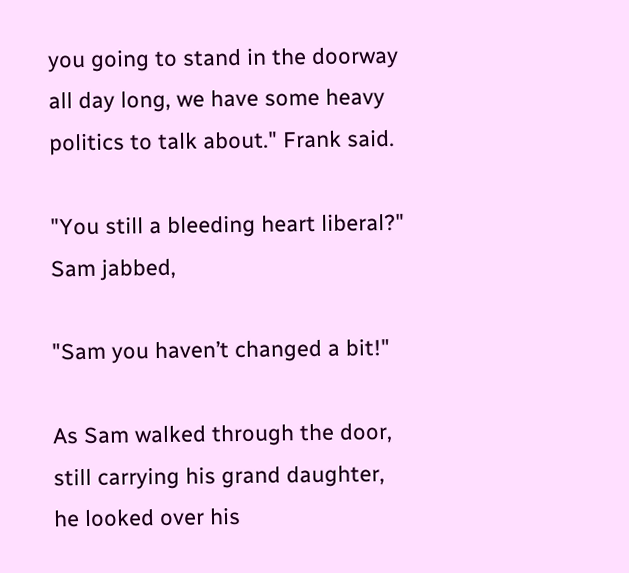you going to stand in the doorway all day long, we have some heavy politics to talk about." Frank said.

"You still a bleeding heart liberal?" Sam jabbed,

"Sam you haven’t changed a bit!"

As Sam walked through the door, still carrying his grand daughter, he looked over his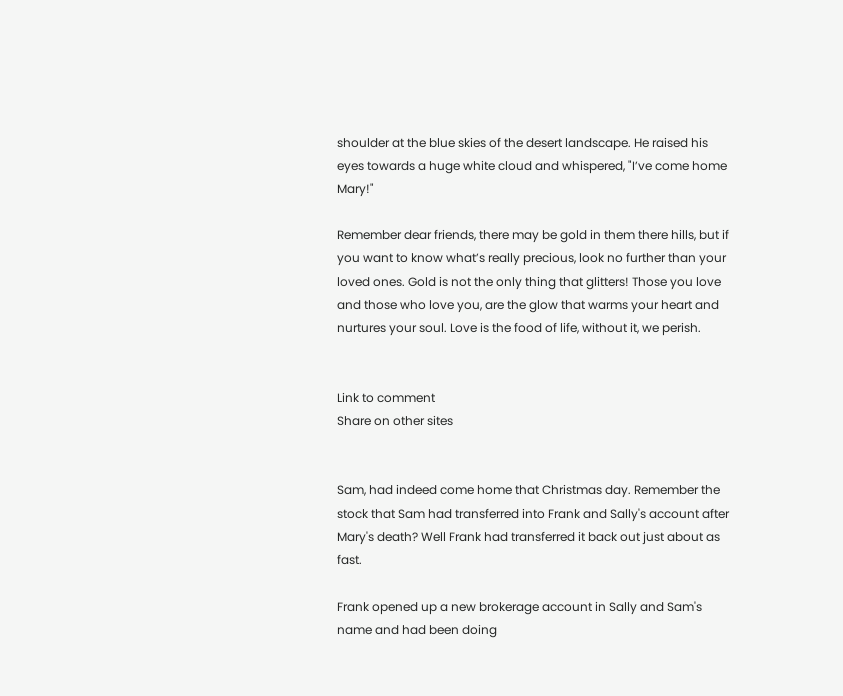shoulder at the blue skies of the desert landscape. He raised his eyes towards a huge white cloud and whispered, "I’ve come home Mary!"

Remember dear friends, there may be gold in them there hills, but if you want to know what’s really precious, look no further than your loved ones. Gold is not the only thing that glitters! Those you love and those who love you, are the glow that warms your heart and nurtures your soul. Love is the food of life, without it, we perish.


Link to comment
Share on other sites


Sam, had indeed come home that Christmas day. Remember the stock that Sam had transferred into Frank and Sally's account after Mary's death? Well Frank had transferred it back out just about as fast.

Frank opened up a new brokerage account in Sally and Sam's name and had been doing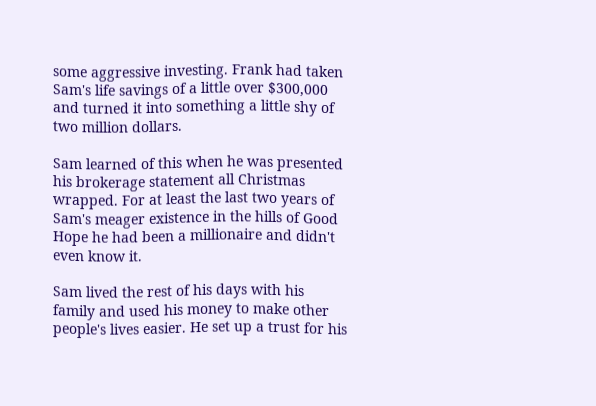some aggressive investing. Frank had taken Sam's life savings of a little over $300,000 and turned it into something a little shy of two million dollars.

Sam learned of this when he was presented his brokerage statement all Christmas wrapped. For at least the last two years of Sam's meager existence in the hills of Good Hope he had been a millionaire and didn't even know it.

Sam lived the rest of his days with his family and used his money to make other people's lives easier. He set up a trust for his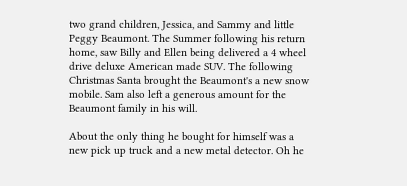two grand children, Jessica, and Sammy and little Peggy Beaumont. The Summer following his return home, saw Billy and Ellen being delivered a 4 wheel drive deluxe American made SUV. The following Christmas Santa brought the Beaumont's a new snow mobile. Sam also left a generous amount for the Beaumont family in his will.

About the only thing he bought for himself was a new pick up truck and a new metal detector. Oh he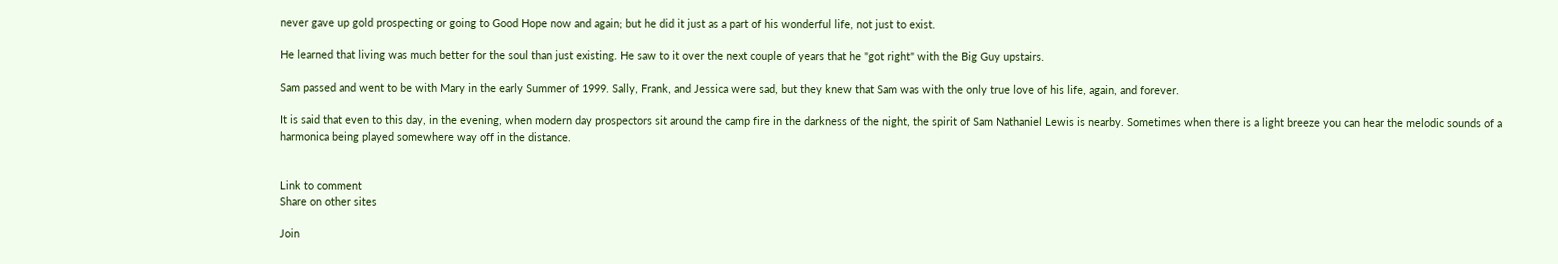never gave up gold prospecting or going to Good Hope now and again; but he did it just as a part of his wonderful life, not just to exist.

He learned that living was much better for the soul than just existing. He saw to it over the next couple of years that he "got right" with the Big Guy upstairs.

Sam passed and went to be with Mary in the early Summer of 1999. Sally, Frank, and Jessica were sad, but they knew that Sam was with the only true love of his life, again, and forever.

It is said that even to this day, in the evening, when modern day prospectors sit around the camp fire in the darkness of the night, the spirit of Sam Nathaniel Lewis is nearby. Sometimes when there is a light breeze you can hear the melodic sounds of a harmonica being played somewhere way off in the distance.


Link to comment
Share on other sites

Join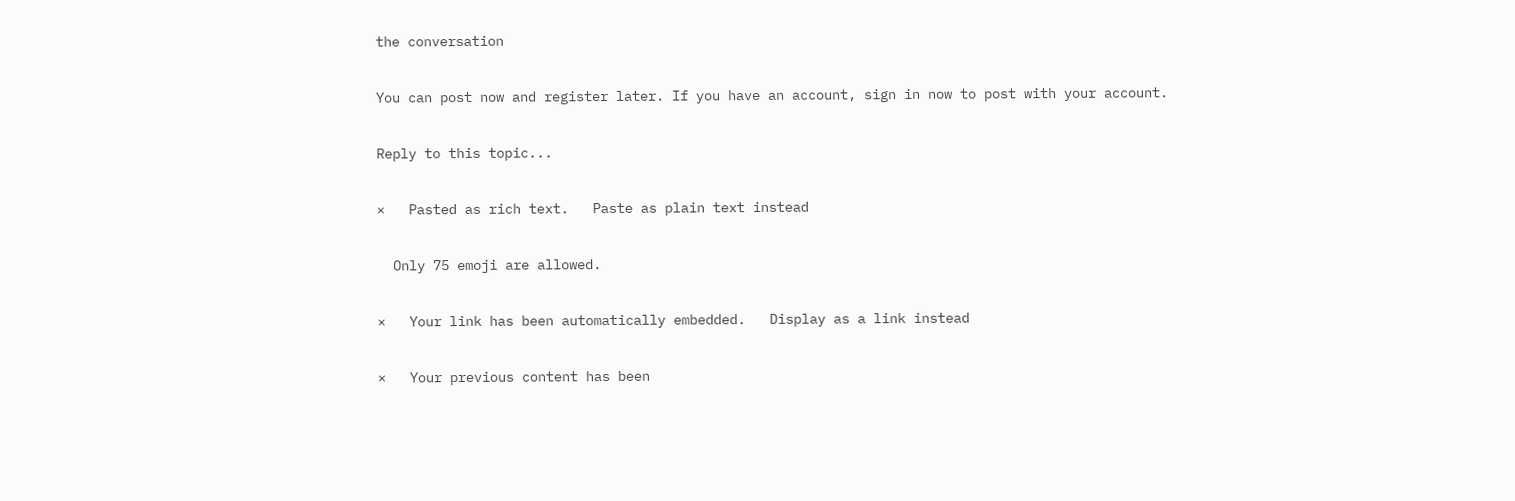the conversation

You can post now and register later. If you have an account, sign in now to post with your account.

Reply to this topic...

×   Pasted as rich text.   Paste as plain text instead

  Only 75 emoji are allowed.

×   Your link has been automatically embedded.   Display as a link instead

×   Your previous content has been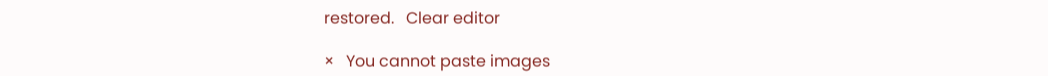restored.   Clear editor

×   You cannot paste images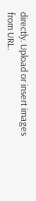directly. Upload or insert images from URL.